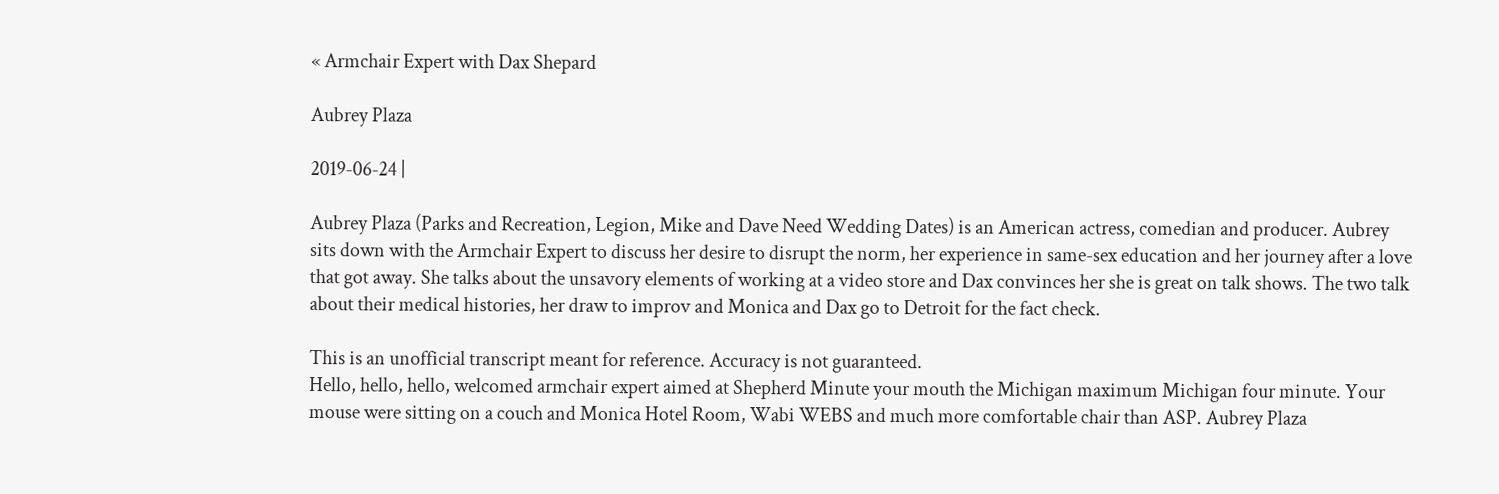« Armchair Expert with Dax Shepard

Aubrey Plaza

2019-06-24 |

Aubrey Plaza (Parks and Recreation, Legion, Mike and Dave Need Wedding Dates) is an American actress, comedian and producer. Aubrey sits down with the Armchair Expert to discuss her desire to disrupt the norm, her experience in same-sex education and her journey after a love that got away. She talks about the unsavory elements of working at a video store and Dax convinces her she is great on talk shows. The two talk about their medical histories, her draw to improv and Monica and Dax go to Detroit for the fact check.

This is an unofficial transcript meant for reference. Accuracy is not guaranteed.
Hello, hello, hello, welcomed armchair expert aimed at Shepherd Minute your mouth the Michigan maximum Michigan four minute. Your mouse were sitting on a couch and Monica Hotel Room, Wabi WEBS and much more comfortable chair than ASP. Aubrey Plaza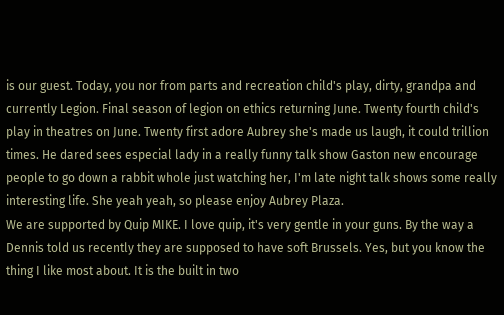is our guest. Today, you nor from parts and recreation child's play, dirty, grandpa and currently Legion. Final season of legion on ethics returning June. Twenty fourth child's play in theatres on June. Twenty first adore Aubrey she's made us laugh, it could trillion times. He dared sees especial lady in a really funny talk show Gaston new encourage people to go down a rabbit whole just watching her, I'm late night talk shows some really interesting life. She yeah yeah, so please enjoy Aubrey Plaza.
We are supported by Quip MIKE. I love quip, it's very gentle in your guns. By the way a Dennis told us recently they are supposed to have soft Brussels. Yes, but you know the thing I like most about. It is the built in two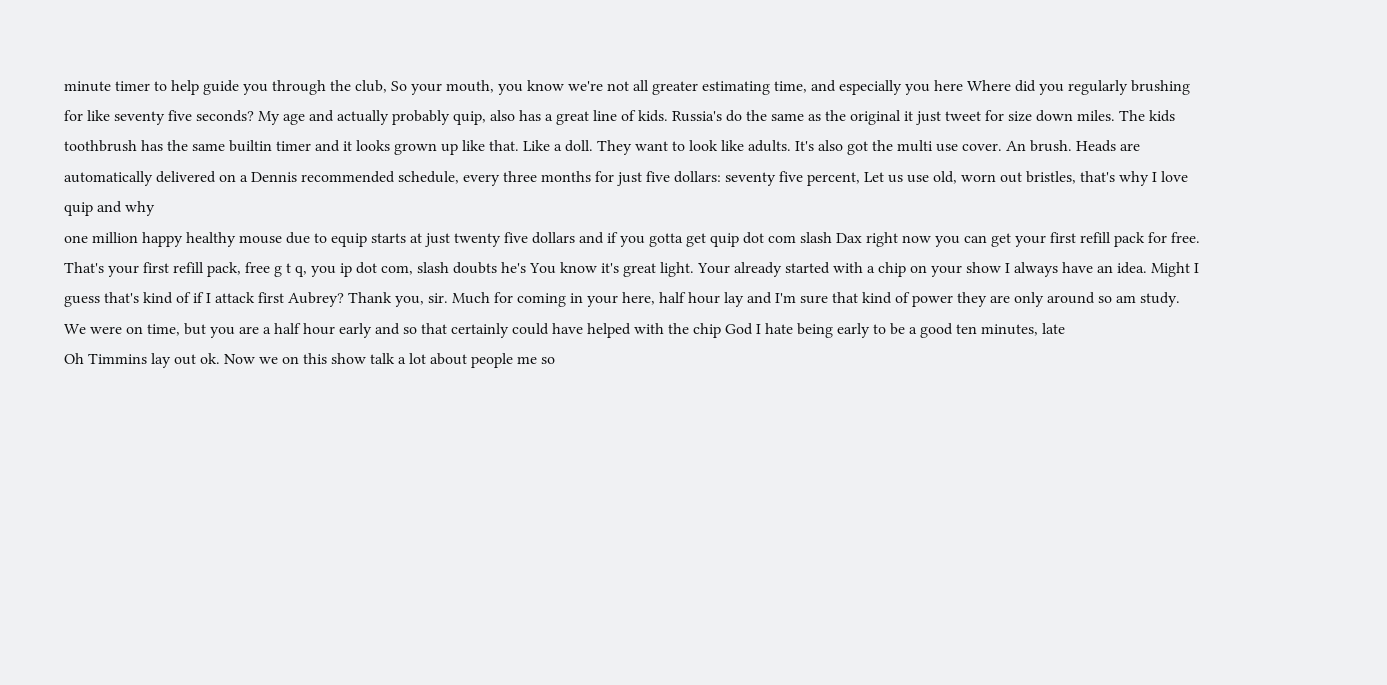minute timer to help guide you through the club, So your mouth, you know we're not all greater estimating time, and especially you here Where did you regularly brushing for like seventy five seconds? My age and actually probably quip, also has a great line of kids. Russia's do the same as the original it just tweet for size down miles. The kids toothbrush has the same builtin timer and it looks grown up like that. Like a doll. They want to look like adults. It's also got the multi use cover. An brush. Heads are automatically delivered on a Dennis recommended schedule, every three months for just five dollars: seventy five percent, Let us use old, worn out bristles, that's why I love quip and why
one million happy healthy mouse due to equip starts at just twenty five dollars and if you gotta get quip dot com slash Dax right now you can get your first refill pack for free. That's your first refill pack, free g t q, you ip dot com, slash doubts he's You know it's great light. Your already started with a chip on your show I always have an idea. Might I guess that's kind of if I attack first Aubrey? Thank you, sir. Much for coming in your here, half hour lay and I'm sure that kind of power they are only around so am study. We were on time, but you are a half hour early and so that certainly could have helped with the chip God I hate being early to be a good ten minutes, late
Oh Timmins lay out ok. Now we on this show talk a lot about people me so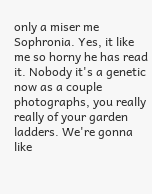only a miser me Sophronia. Yes, it like me so horny he has read it. Nobody it's a genetic now as a couple photographs, you really really of your garden ladders. We're gonna like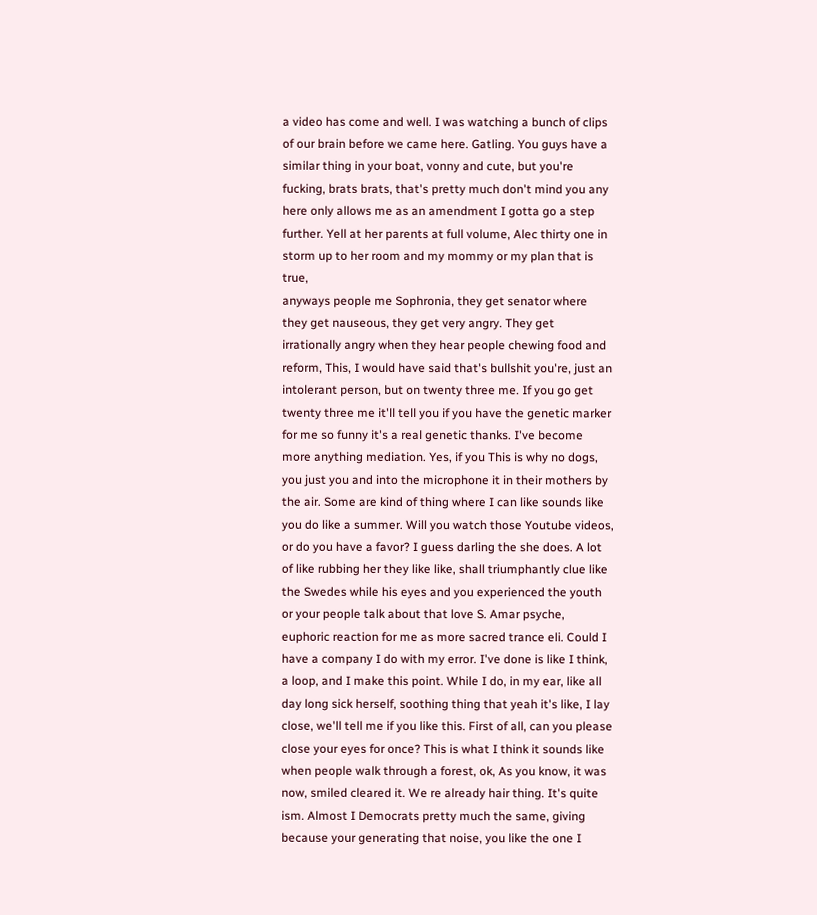a video has come and well. I was watching a bunch of clips of our brain before we came here. Gatling. You guys have a similar thing in your boat, vonny and cute, but you're fucking, brats brats, that's pretty much don't mind you any here only allows me as an amendment I gotta go a step further. Yell at her parents at full volume, Alec thirty one in storm up to her room and my mommy or my plan that is true,
anyways people me Sophronia, they get senator where they get nauseous, they get very angry. They get irrationally angry when they hear people chewing food and reform, This, I would have said that's bullshit you're, just an intolerant person, but on twenty three me. If you go get twenty three me it'll tell you if you have the genetic marker for me so funny it's a real genetic thanks. I've become more anything mediation. Yes, if you This is why no dogs, you just you and into the microphone it in their mothers by the air. Some are kind of thing where I can like sounds like you do like a summer. Will you watch those Youtube videos, or do you have a favor? I guess darling the she does. A lot of like rubbing her they like like, shall triumphantly clue like the Swedes while his eyes and you experienced the youth
or your people talk about that love S. Amar psyche, euphoric reaction for me as more sacred trance eli. Could I have a company I do with my error. I've done is like I think, a loop, and I make this point. While I do, in my ear, like all day long sick herself, soothing thing that yeah it's like, I lay close, we'll tell me if you like this. First of all, can you please close your eyes for once? This is what I think it sounds like when people walk through a forest, ok, As you know, it was now, smiled cleared it. We re already hair thing. It's quite ism. Almost I Democrats pretty much the same, giving because your generating that noise, you like the one I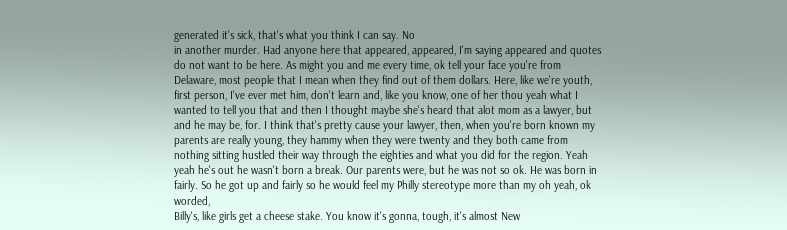generated it's sick, that's what you think I can say. No
in another murder. Had anyone here that appeared, appeared, I'm saying appeared and quotes do not want to be here. As might you and me every time, ok tell your face you're from Delaware, most people that I mean when they find out of them dollars. Here, like we're youth, first person, I've ever met him, don't learn and, like you know, one of her thou yeah what I wanted to tell you that and then I thought maybe she's heard that alot mom as a lawyer, but and he may be, for. I think that's pretty cause your lawyer, then, when you're born known my parents are really young, they hammy when they were twenty and they both came from nothing sitting hustled their way through the eighties and what you did for the region. Yeah yeah he's out he wasn't born a break. Our parents were, but he was not so ok. He was born in fairly. So he got up and fairly so he would feel my Philly stereotype more than my oh yeah, ok worded,
Billy's, like girls get a cheese stake. You know it's gonna, tough, it's almost New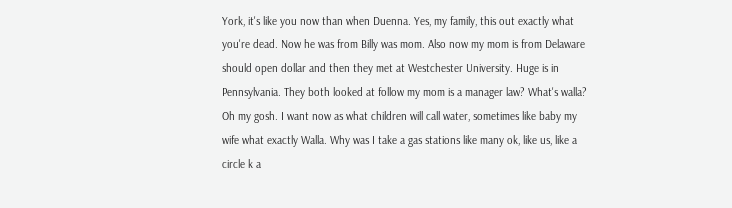York, it's like you now than when Duenna. Yes, my family, this out exactly what you're dead. Now he was from Billy was mom. Also now my mom is from Delaware should open dollar and then they met at Westchester University. Huge is in Pennsylvania. They both looked at follow my mom is a manager law? What's walla? Oh my gosh. I want now as what children will call water, sometimes like baby my wife what exactly Walla. Why was I take a gas stations like many ok, like us, like a circle k a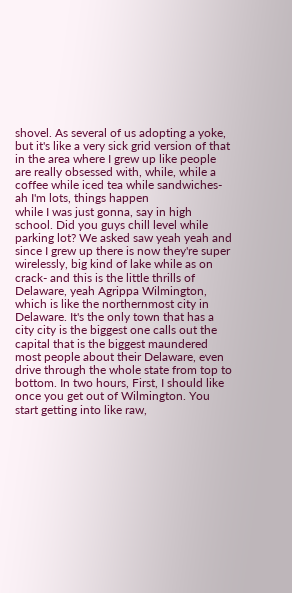shovel. As several of us adopting a yoke, but it's like a very sick grid version of that in the area where I grew up like people are really obsessed with, while, while a coffee while iced tea while sandwiches- ah I'm lots, things happen
while I was just gonna, say in high school. Did you guys chill level while parking lot? We asked saw yeah yeah and since I grew up there is now they're super wirelessly, big kind of lake while as on crack- and this is the little thrills of Delaware, yeah Agrippa Wilmington, which is like the northernmost city in Delaware. It's the only town that has a city city is the biggest one calls out the capital that is the biggest maundered most people about their Delaware, even drive through the whole state from top to bottom. In two hours, First, I should like once you get out of Wilmington. You start getting into like raw,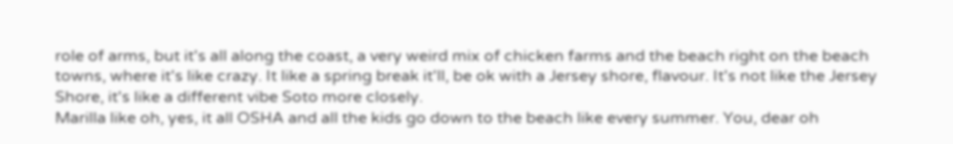role of arms, but it's all along the coast, a very weird mix of chicken farms and the beach right on the beach towns, where it's like crazy. It like a spring break it'll, be ok with a Jersey shore, flavour. It's not like the Jersey Shore, it's like a different vibe Soto more closely.
Marilla like oh, yes, it all OSHA and all the kids go down to the beach like every summer. You, dear oh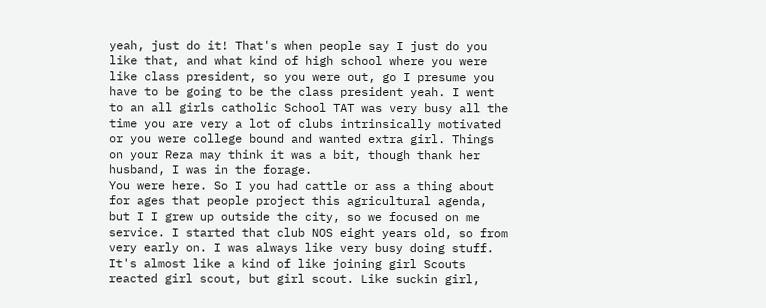yeah, just do it! That's when people say I just do you like that, and what kind of high school where you were like class president, so you were out, go I presume you have to be going to be the class president yeah. I went to an all girls catholic School TAT was very busy all the time you are very a lot of clubs intrinsically motivated or you were college bound and wanted extra girl. Things on your Reza may think it was a bit, though thank her husband, I was in the forage.
You were here. So I you had cattle or ass a thing about for ages that people project this agricultural agenda, but I I grew up outside the city, so we focused on me service. I started that club NOS eight years old, so from very early on. I was always like very busy doing stuff. It's almost like a kind of like joining girl Scouts reacted girl scout, but girl scout. Like suckin girl,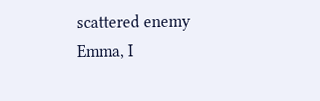scattered enemy Emma, I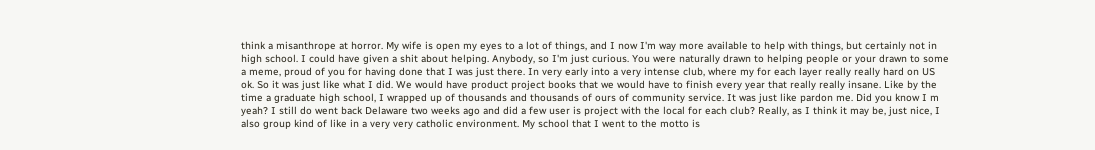think a misanthrope at horror. My wife is open my eyes to a lot of things, and I now I'm way more available to help with things, but certainly not in high school. I could have given a shit about helping. Anybody, so I'm just curious. You were naturally drawn to helping people or your drawn to some a meme, proud of you for having done that I was just there. In very early into a very intense club, where my for each layer really really hard on US
ok. So it was just like what I did. We would have product project books that we would have to finish every year that really really insane. Like by the time a graduate high school, I wrapped up of thousands and thousands of ours of community service. It was just like pardon me. Did you know I m yeah? I still do went back Delaware two weeks ago and did a few user is project with the local for each club? Really, as I think it may be, just nice, I also group kind of like in a very very catholic environment. My school that I went to the motto is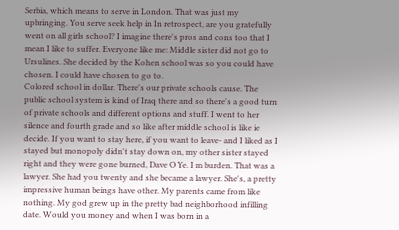Serbia, which means to serve in London. That was just my upbringing. You serve seek help in In retrospect, are you gratefully went on all girls school? I imagine there's pros and cons too that I mean I like to suffer. Everyone like me: Middle sister did not go to Ursulines. She decided by the Kohen school was so you could have chosen. I could have chosen to go to.
Colored school in dollar. There's our private schools cause. The public school system is kind of Iraq there and so there's a good turn of private schools and different options and stuff. I went to her silence and fourth grade and so like after middle school is like ie decide. If you want to stay here, if you want to leave- and I liked as I stayed but monopoly didn't stay down on, my other sister stayed right and they were gone burned, Dave O Ye. I m burden. That was a lawyer. She had you twenty and she became a lawyer. She's, a pretty impressive human beings have other. My parents came from like nothing. My god grew up in the pretty bad neighborhood infilling date. Would you money and when I was born in a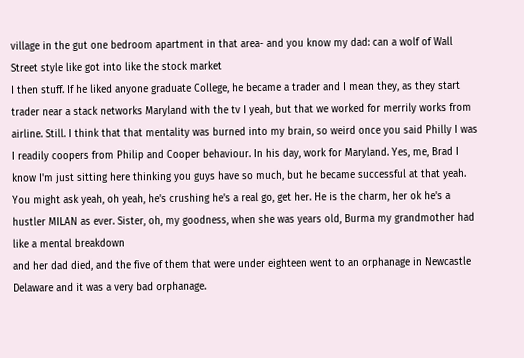village in the gut one bedroom apartment in that area- and you know my dad: can a wolf of Wall Street style like got into like the stock market
I then stuff. If he liked anyone graduate College, he became a trader and I mean they, as they start trader near a stack networks Maryland with the tv I yeah, but that we worked for merrily works from airline. Still. I think that that mentality was burned into my brain, so weird once you said Philly I was I readily coopers from Philip and Cooper behaviour. In his day, work for Maryland. Yes, me, Brad I know I'm just sitting here thinking you guys have so much, but he became successful at that yeah. You might ask yeah, oh yeah, he's crushing he's a real go, get her. He is the charm, her ok he's a hustler MILAN as ever. Sister, oh, my goodness, when she was years old, Burma my grandmother had like a mental breakdown
and her dad died, and the five of them that were under eighteen went to an orphanage in Newcastle Delaware and it was a very bad orphanage.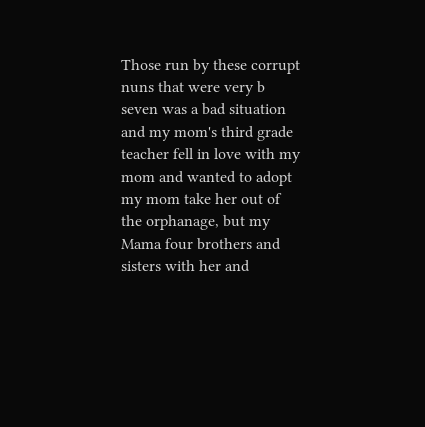Those run by these corrupt nuns that were very b seven was a bad situation and my mom's third grade teacher fell in love with my mom and wanted to adopt my mom take her out of the orphanage, but my Mama four brothers and sisters with her and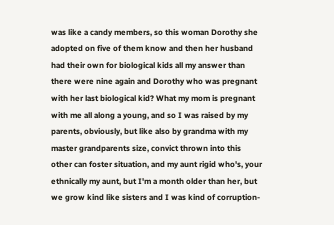was like a candy members, so this woman Dorothy she adopted on five of them know and then her husband had their own for biological kids all my answer than there were nine again and Dorothy who was pregnant with her last biological kid? What my mom is pregnant with me all along a young, and so I was raised by my parents, obviously, but like also by grandma with my master grandparents size, convict thrown into this other can foster situation, and my aunt rigid who's, your ethnically my aunt, but I'm a month older than her, but we grow kind like sisters and I was kind of corruption-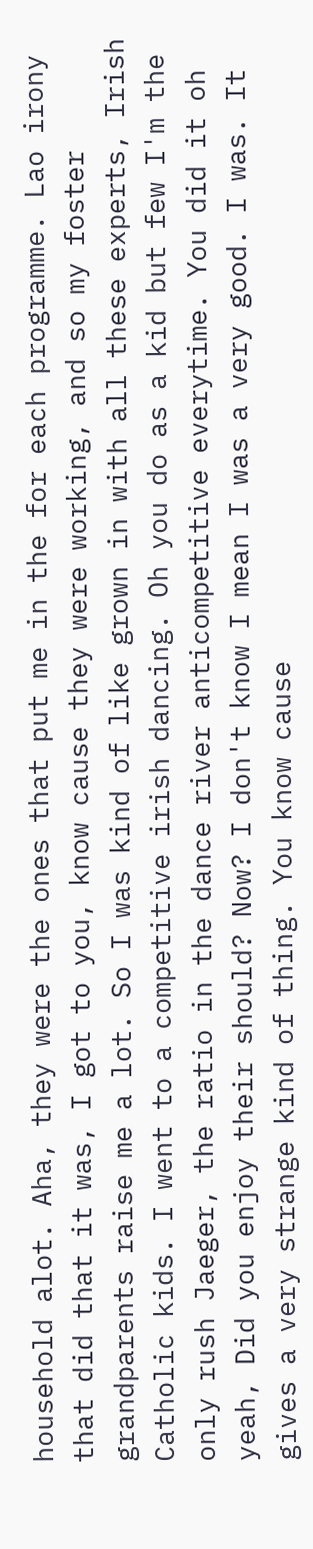household alot. Aha, they were the ones that put me in the for each programme. Lao irony that did that it was, I got to you, know cause they were working, and so my foster grandparents raise me a lot. So I was kind of like grown in with all these experts, Irish Catholic kids. I went to a competitive irish dancing. Oh you do as a kid but few I'm the only rush Jaeger, the ratio in the dance river anticompetitive everytime. You did it oh yeah, Did you enjoy their should? Now? I don't know I mean I was a very good. I was. It gives a very strange kind of thing. You know cause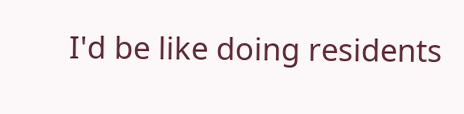I'd be like doing residents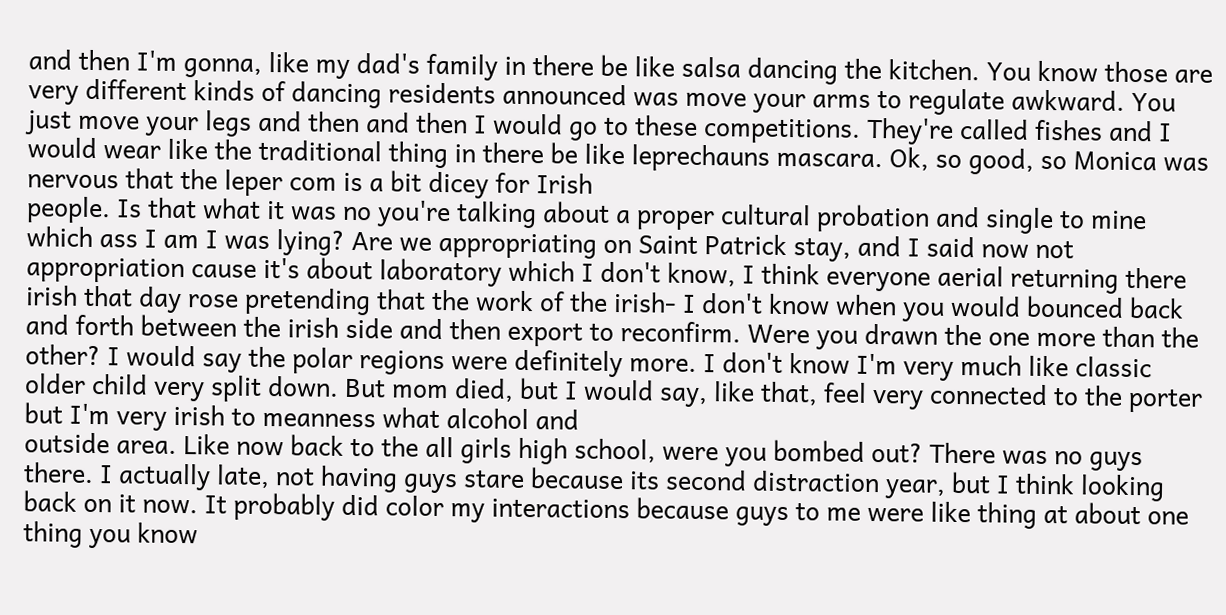and then I'm gonna, like my dad's family in there be like salsa dancing the kitchen. You know those are very different kinds of dancing residents announced was move your arms to regulate awkward. You just move your legs and then and then I would go to these competitions. They're called fishes and I would wear like the traditional thing in there be like leprechauns mascara. Ok, so good, so Monica was nervous that the leper com is a bit dicey for Irish
people. Is that what it was no you're talking about a proper cultural probation and single to mine which ass I am I was lying? Are we appropriating on Saint Patrick stay, and I said now not appropriation cause it's about laboratory which I don't know, I think everyone aerial returning there irish that day rose pretending that the work of the irish- I don't know when you would bounced back and forth between the irish side and then export to reconfirm. Were you drawn the one more than the other? I would say the polar regions were definitely more. I don't know I'm very much like classic older child very split down. But mom died, but I would say, like that, feel very connected to the porter but I'm very irish to meanness what alcohol and
outside area. Like now back to the all girls high school, were you bombed out? There was no guys there. I actually late, not having guys stare because its second distraction year, but I think looking back on it now. It probably did color my interactions because guys to me were like thing at about one thing you know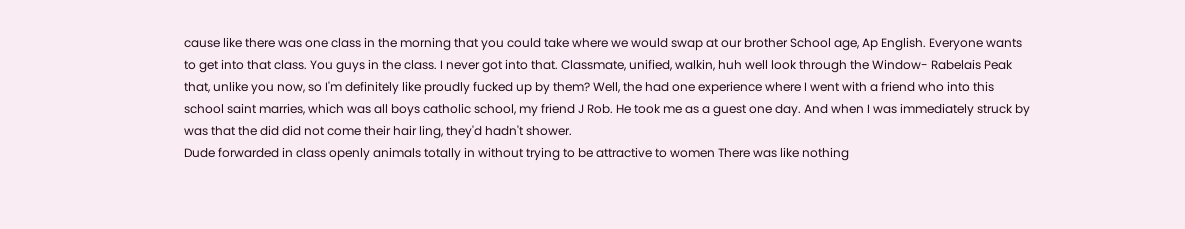cause like there was one class in the morning that you could take where we would swap at our brother School age, Ap English. Everyone wants to get into that class. You guys in the class. I never got into that. Classmate, unified, walkin, huh well look through the Window- Rabelais Peak that, unlike you now, so I'm definitely like proudly fucked up by them? Well, the had one experience where I went with a friend who into this school saint marries, which was all boys catholic school, my friend J Rob. He took me as a guest one day. And when I was immediately struck by was that the did did not come their hair ling, they'd hadn't shower.
Dude forwarded in class openly animals totally in without trying to be attractive to women There was like nothing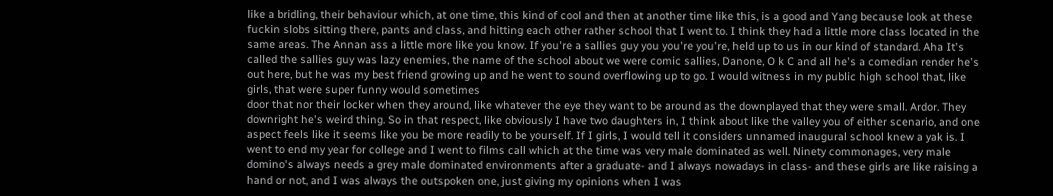like a bridling, their behaviour which, at one time, this kind of cool and then at another time like this, is a good and Yang because look at these fuckin slobs sitting there, pants and class, and hitting each other rather school that I went to. I think they had a little more class located in the same areas. The Annan ass a little more like you know. If you're a sallies guy you you're you're, held up to us in our kind of standard. Aha It's called the sallies guy was lazy enemies, the name of the school about we were comic sallies, Danone, O k C and all he's a comedian render he's out here, but he was my best friend growing up and he went to sound overflowing up to go. I would witness in my public high school that, like girls, that were super funny would sometimes
door that nor their locker when they around, like whatever the eye they want to be around as the downplayed that they were small. Ardor. They downright he's weird thing. So in that respect, like obviously I have two daughters in, I think about like the valley you of either scenario, and one aspect feels like it seems like you be more readily to be yourself. If I girls, I would tell it considers unnamed inaugural school knew a yak is. I went to end my year for college and I went to films call which at the time was very male dominated as well. Ninety commonages, very male domino's always needs a grey male dominated environments after a graduate- and I always nowadays in class- and these girls are like raising a hand or not, and I was always the outspoken one, just giving my opinions when I was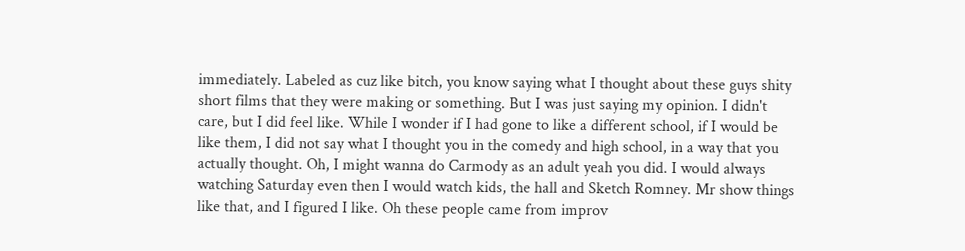immediately. Labeled as cuz like bitch, you know saying what I thought about these guys shity short films that they were making or something. But I was just saying my opinion. I didn't care, but I did feel like. While I wonder if I had gone to like a different school, if I would be like them, I did not say what I thought you in the comedy and high school, in a way that you actually thought. Oh, I might wanna do Carmody as an adult yeah you did. I would always watching Saturday even then I would watch kids, the hall and Sketch Romney. Mr show things like that, and I figured I like. Oh these people came from improv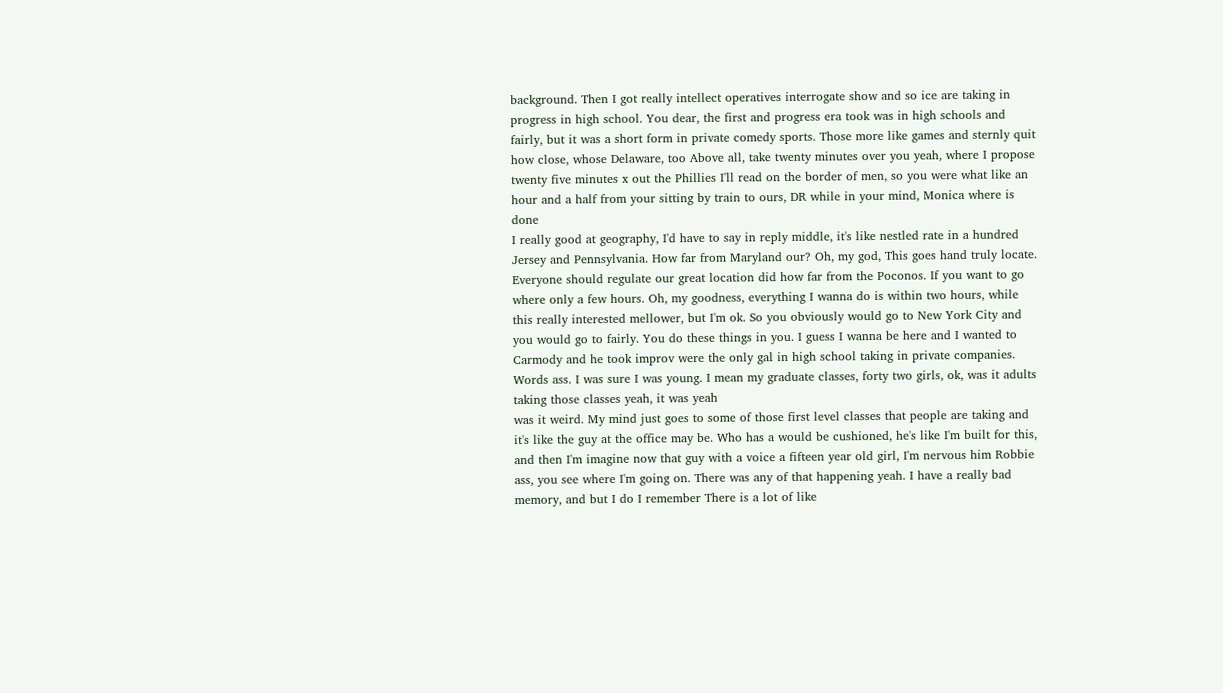background. Then I got really intellect operatives interrogate show and so ice are taking in progress in high school. You dear, the first and progress era took was in high schools and fairly, but it was a short form in private comedy sports. Those more like games and sternly quit how close, whose Delaware, too Above all, take twenty minutes over you yeah, where I propose twenty five minutes x out the Phillies I'll read on the border of men, so you were what like an hour and a half from your sitting by train to ours, DR while in your mind, Monica where is done
I really good at geography, I'd have to say in reply middle, it's like nestled rate in a hundred Jersey and Pennsylvania. How far from Maryland our? Oh, my god, This goes hand truly locate. Everyone should regulate our great location did how far from the Poconos. If you want to go where only a few hours. Oh, my goodness, everything I wanna do is within two hours, while this really interested mellower, but I'm ok. So you obviously would go to New York City and you would go to fairly. You do these things in you. I guess I wanna be here and I wanted to Carmody and he took improv were the only gal in high school taking in private companies. Words ass. I was sure I was young. I mean my graduate classes, forty two girls, ok, was it adults taking those classes yeah, it was yeah
was it weird. My mind just goes to some of those first level classes that people are taking and it's like the guy at the office may be. Who has a would be cushioned, he's like I'm built for this, and then I'm imagine now that guy with a voice a fifteen year old girl, I'm nervous him Robbie ass, you see where I'm going on. There was any of that happening yeah. I have a really bad memory, and but I do I remember There is a lot of like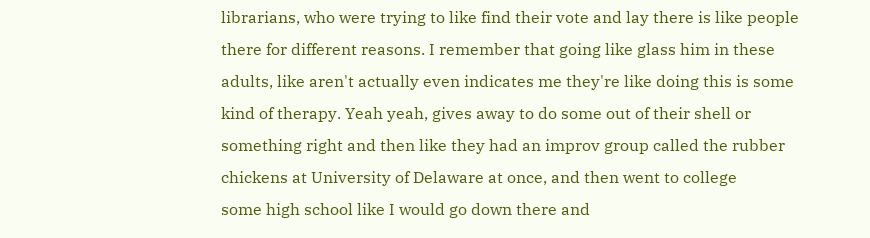librarians, who were trying to like find their vote and lay there is like people there for different reasons. I remember that going like glass him in these adults, like aren't actually even indicates me they're like doing this is some kind of therapy. Yeah yeah, gives away to do some out of their shell or something right and then like they had an improv group called the rubber chickens at University of Delaware at once, and then went to college
some high school like I would go down there and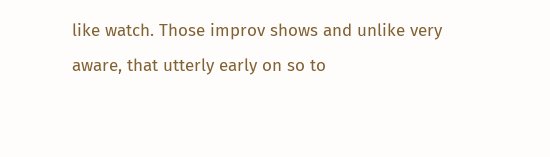like watch. Those improv shows and unlike very aware, that utterly early on so to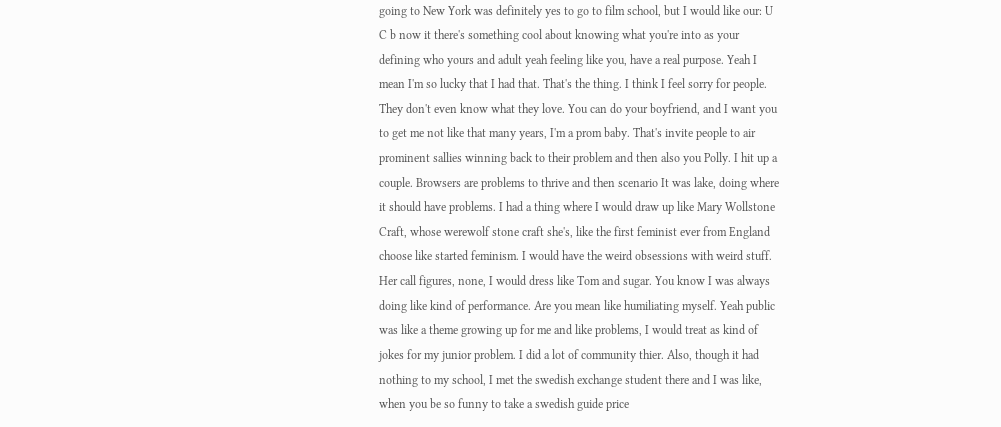going to New York was definitely yes to go to film school, but I would like our: U C b now it there's something cool about knowing what you're into as your defining who yours and adult yeah feeling like you, have a real purpose. Yeah I mean I'm so lucky that I had that. That's the thing. I think I feel sorry for people. They don't even know what they love. You can do your boyfriend, and I want you to get me not like that many years, I'm a prom baby. That's invite people to air prominent sallies winning back to their problem and then also you Polly. I hit up a couple. Browsers are problems to thrive and then scenario It was lake, doing where it should have problems. I had a thing where I would draw up like Mary Wollstone Craft, whose werewolf stone craft she's, like the first feminist ever from England choose like started feminism. I would have the weird obsessions with weird stuff.
Her call figures, none, I would dress like Tom and sugar. You know I was always doing like kind of performance. Are you mean like humiliating myself. Yeah public was like a theme growing up for me and like problems, I would treat as kind of jokes for my junior problem. I did a lot of community thier. Also, though it had nothing to my school, I met the swedish exchange student there and I was like, when you be so funny to take a swedish guide price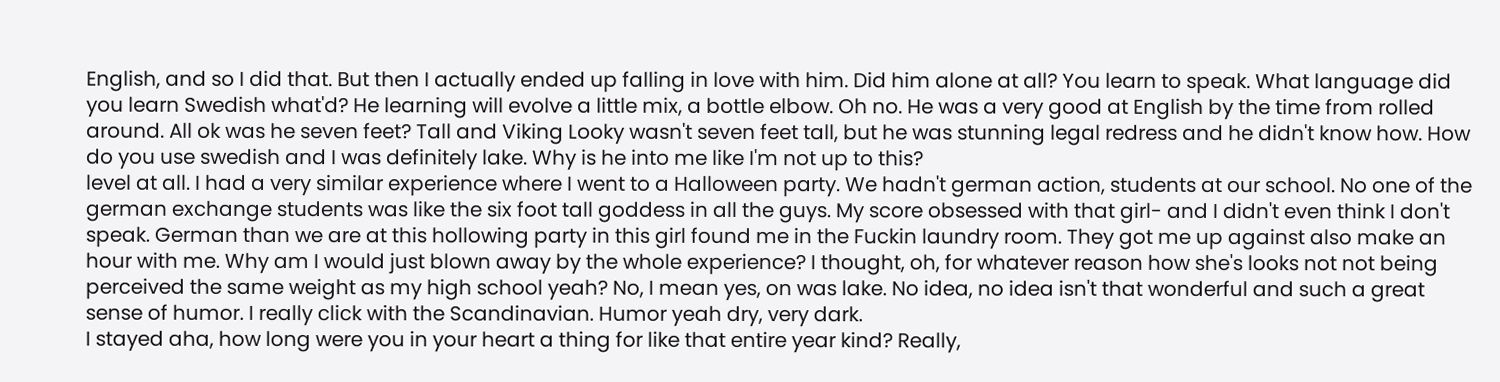English, and so I did that. But then I actually ended up falling in love with him. Did him alone at all? You learn to speak. What language did you learn Swedish what'd? He learning will evolve a little mix, a bottle elbow. Oh no. He was a very good at English by the time from rolled around. All ok was he seven feet? Tall and Viking Looky wasn't seven feet tall, but he was stunning legal redress and he didn't know how. How do you use swedish and I was definitely lake. Why is he into me like I'm not up to this?
level at all. I had a very similar experience where I went to a Halloween party. We hadn't german action, students at our school. No one of the german exchange students was like the six foot tall goddess in all the guys. My score obsessed with that girl- and I didn't even think I don't speak. German than we are at this hollowing party in this girl found me in the Fuckin laundry room. They got me up against also make an hour with me. Why am I would just blown away by the whole experience? I thought, oh, for whatever reason how she's looks not not being perceived the same weight as my high school yeah? No, I mean yes, on was lake. No idea, no idea isn't that wonderful and such a great sense of humor. I really click with the Scandinavian. Humor yeah dry, very dark.
I stayed aha, how long were you in your heart a thing for like that entire year kind? Really,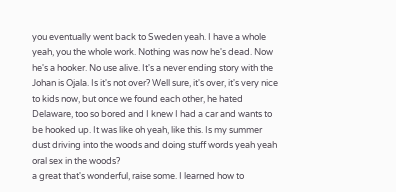you eventually went back to Sweden yeah. I have a whole yeah, you the whole work. Nothing was now he's dead. Now he's a hooker. No use alive. It's a never ending story with the Johan is Ojala. Is it's not over? Well sure, it's over, it's very nice to kids now, but once we found each other, he hated Delaware, too so bored and I knew I had a car and wants to be hooked up. It was like oh yeah, like this. Is my summer dust driving into the woods and doing stuff words yeah yeah oral sex in the woods?
a great that's wonderful, raise some. I learned how to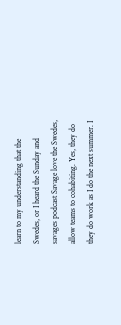learn to my understanding that the Swedes, or I heard the Sunday and savages podcast Savage love the Swedes, allow teams to cohabiting. Yes, they do they do work as I do the next summer. I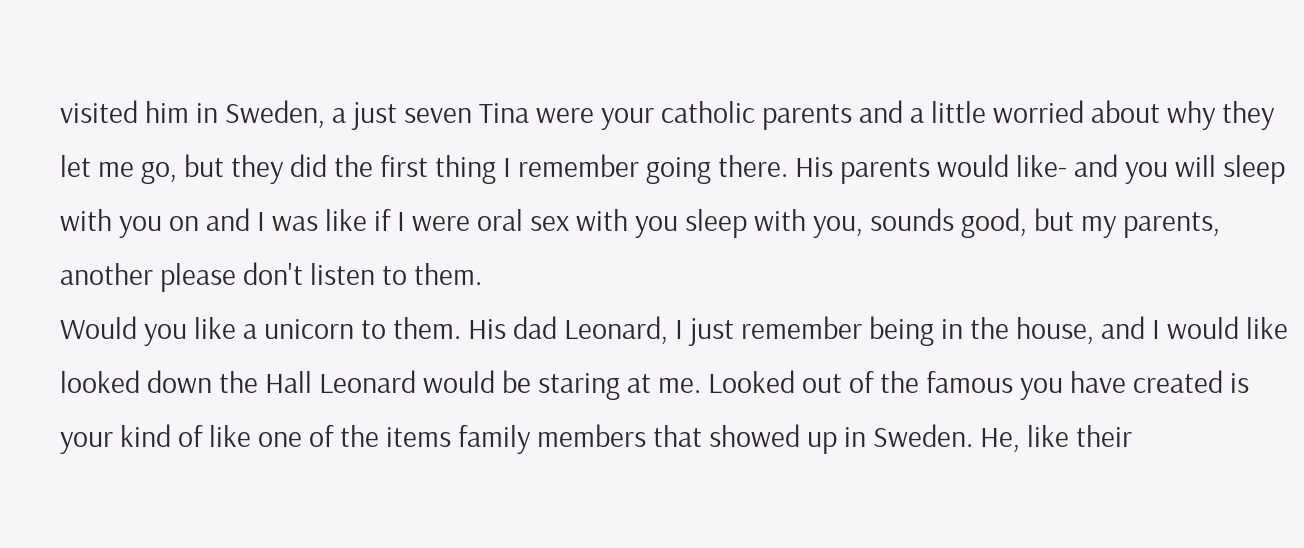visited him in Sweden, a just seven Tina were your catholic parents and a little worried about why they let me go, but they did the first thing I remember going there. His parents would like- and you will sleep with you on and I was like if I were oral sex with you sleep with you, sounds good, but my parents, another please don't listen to them.
Would you like a unicorn to them. His dad Leonard, I just remember being in the house, and I would like looked down the Hall Leonard would be staring at me. Looked out of the famous you have created is your kind of like one of the items family members that showed up in Sweden. He, like their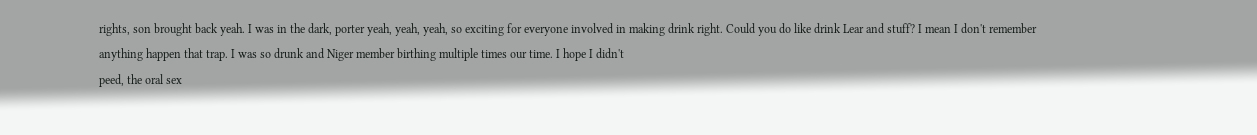rights, son brought back yeah. I was in the dark, porter yeah, yeah, yeah, so exciting for everyone involved in making drink right. Could you do like drink Lear and stuff? I mean I don't remember anything happen that trap. I was so drunk and Niger member birthing multiple times our time. I hope I didn't
peed, the oral sex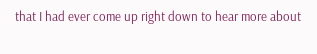that I had ever come up right down to hear more about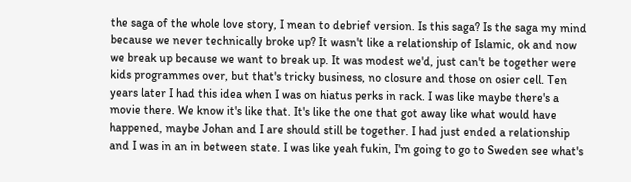the saga of the whole love story, I mean to debrief version. Is this saga? Is the saga my mind because we never technically broke up? It wasn't like a relationship of Islamic, ok and now we break up because we want to break up. It was modest we'd, just can't be together were kids programmes over, but that's tricky business, no closure and those on osier cell. Ten years later I had this idea when I was on hiatus perks in rack. I was like maybe there's a movie there. We know it's like that. It's like the one that got away like what would have happened, maybe Johan and I are should still be together. I had just ended a relationship and I was in an in between state. I was like yeah fukin, I'm going to go to Sweden see what's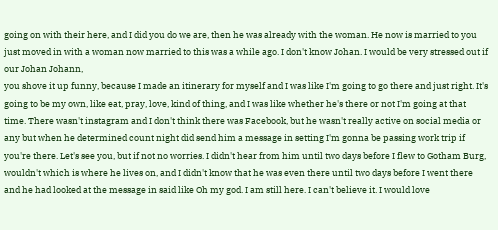going on with their here, and I did you do we are, then he was already with the woman. He now is married to you just moved in with a woman now married to this was a while ago. I don't know Johan. I would be very stressed out if our Johan Johann,
you shove it up funny, because I made an itinerary for myself and I was like I'm going to go there and just right. It's going to be my own, like eat, pray, love, kind of thing, and I was like whether he's there or not I'm going at that time. There wasn't instagram and I don't think there was Facebook, but he wasn't really active on social media or any but when he determined count night did send him a message in setting I'm gonna be passing work trip if you're there. Let's see you, but if not no worries. I didn't hear from him until two days before I flew to Gotham Burg, wouldn't which is where he lives on, and I didn't know that he was even there until two days before I went there and he had looked at the message in said like Oh my god. I am still here. I can't believe it. I would love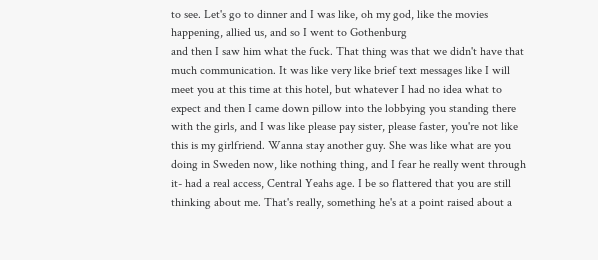to see. Let's go to dinner and I was like, oh my god, like the movies happening, allied us, and so I went to Gothenburg
and then I saw him what the fuck. That thing was that we didn't have that much communication. It was like very like brief text messages like I will meet you at this time at this hotel, but whatever I had no idea what to expect and then I came down pillow into the lobbying you standing there with the girls, and I was like please pay sister, please faster, you're not like this is my girlfriend. Wanna stay another guy. She was like what are you doing in Sweden now, like nothing thing, and I fear he really went through it- had a real access, Central Yeahs age. I be so flattered that you are still thinking about me. That's really, something he's at a point raised about a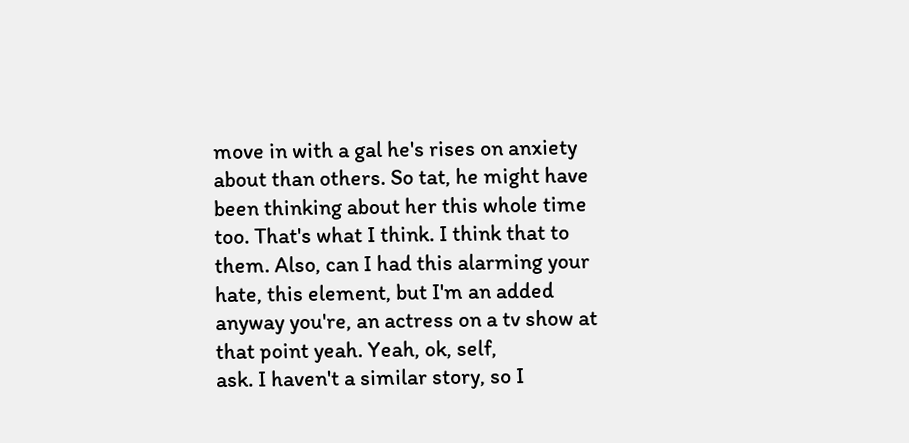move in with a gal he's rises on anxiety about than others. So tat, he might have been thinking about her this whole time too. That's what I think. I think that to them. Also, can I had this alarming your hate, this element, but I'm an added anyway you're, an actress on a tv show at that point yeah. Yeah, ok, self,
ask. I haven't a similar story, so I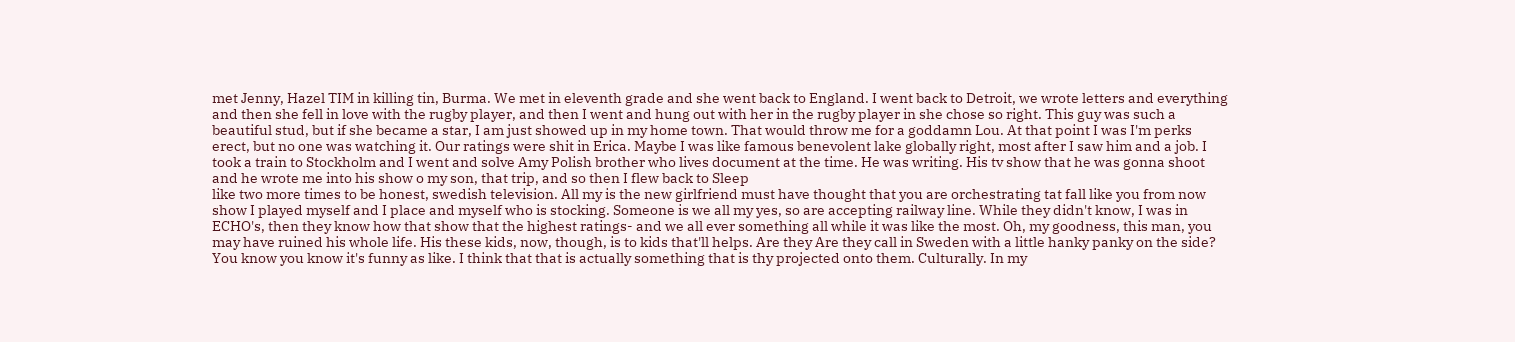met Jenny, Hazel TIM in killing tin, Burma. We met in eleventh grade and she went back to England. I went back to Detroit, we wrote letters and everything and then she fell in love with the rugby player, and then I went and hung out with her in the rugby player in she chose so right. This guy was such a beautiful stud, but if she became a star, I am just showed up in my home town. That would throw me for a goddamn Lou. At that point I was I'm perks erect, but no one was watching it. Our ratings were shit in Erica. Maybe I was like famous benevolent lake globally right, most after I saw him and a job. I took a train to Stockholm and I went and solve Amy Polish brother who lives document at the time. He was writing. His tv show that he was gonna shoot and he wrote me into his show o my son, that trip, and so then I flew back to Sleep
like two more times to be honest, swedish television. All my is the new girlfriend must have thought that you are orchestrating tat fall like you from now show I played myself and I place and myself who is stocking. Someone is we all my yes, so are accepting railway line. While they didn't know, I was in ECHO's, then they know how that show that the highest ratings- and we all ever something all while it was like the most. Oh, my goodness, this man, you may have ruined his whole life. His these kids, now, though, is to kids that'll helps. Are they Are they call in Sweden with a little hanky panky on the side? You know you know it's funny as like. I think that that is actually something that is thy projected onto them. Culturally. In my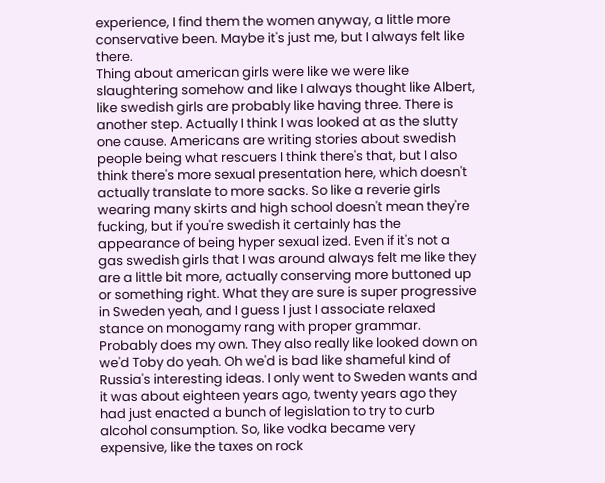experience, I find them the women anyway, a little more conservative been. Maybe it's just me, but I always felt like there.
Thing about american girls were like we were like slaughtering somehow and like I always thought like Albert, like swedish girls are probably like having three. There is another step. Actually I think I was looked at as the slutty one cause. Americans are writing stories about swedish people being what rescuers I think there's that, but I also think there's more sexual presentation here, which doesn't actually translate to more sacks. So like a reverie girls wearing many skirts and high school doesn't mean they're fucking, but if you're swedish it certainly has the appearance of being hyper sexual ized. Even if it's not a gas swedish girls that I was around always felt me like they are a little bit more, actually conserving more buttoned up or something right. What they are sure is super progressive in Sweden yeah, and I guess I just I associate relaxed stance on monogamy rang with proper grammar.
Probably does my own. They also really like looked down on we'd Toby do yeah. Oh we'd is bad like shameful kind of Russia's interesting ideas. I only went to Sweden wants and it was about eighteen years ago, twenty years ago they had just enacted a bunch of legislation to try to curb alcohol consumption. So, like vodka became very expensive, like the taxes on rock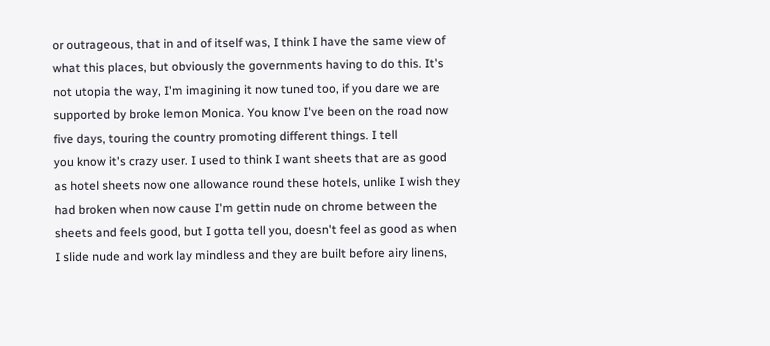or outrageous, that in and of itself was, I think I have the same view of what this places, but obviously the governments having to do this. It's not utopia the way, I'm imagining it now tuned too, if you dare we are supported by broke lemon Monica. You know I've been on the road now five days, touring the country promoting different things. I tell
you know it's crazy user. I used to think I want sheets that are as good as hotel sheets now one allowance round these hotels, unlike I wish they had broken when now cause I'm gettin nude on chrome between the sheets and feels good, but I gotta tell you, doesn't feel as good as when I slide nude and work lay mindless and they are built before airy linens,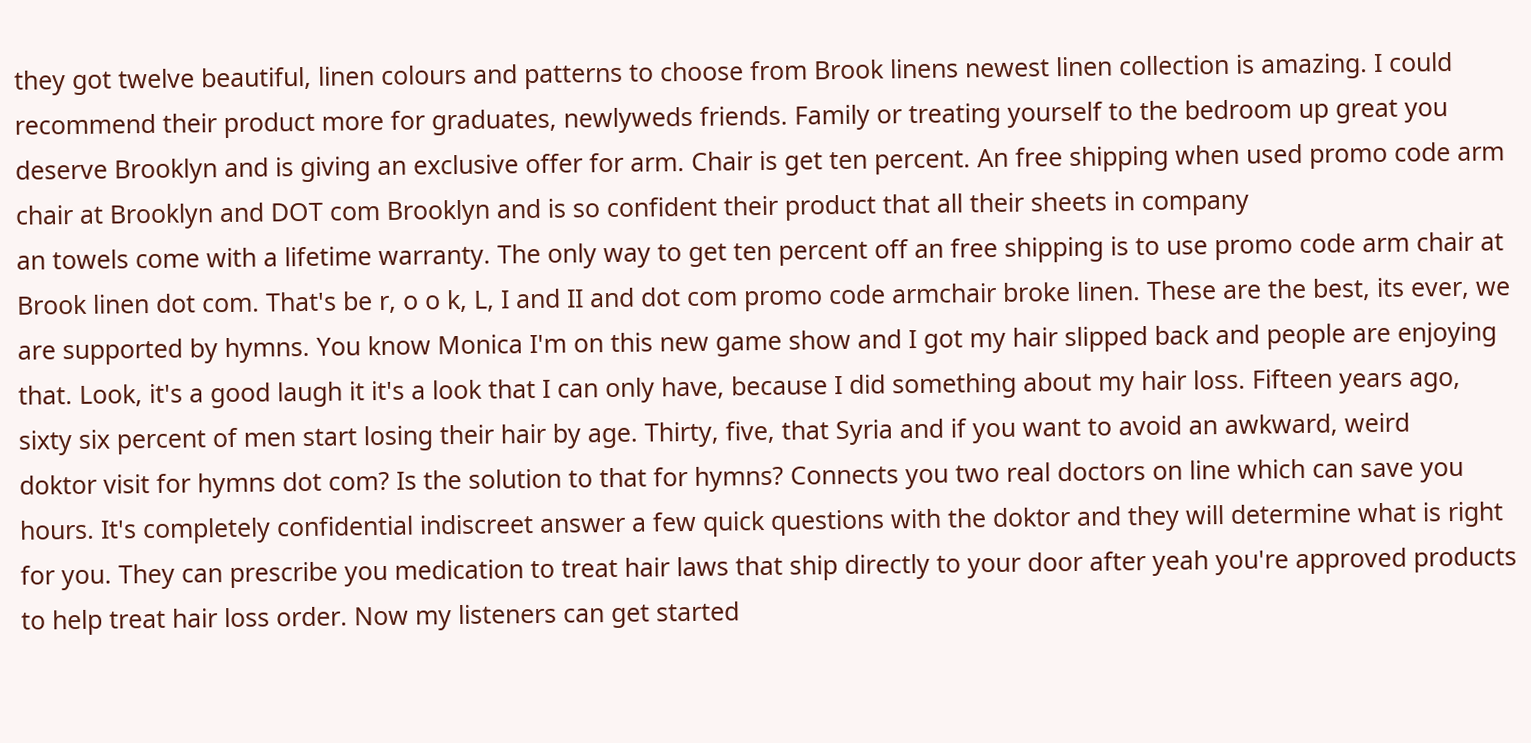they got twelve beautiful, linen colours and patterns to choose from Brook linens newest linen collection is amazing. I could recommend their product more for graduates, newlyweds friends. Family or treating yourself to the bedroom up great you deserve Brooklyn and is giving an exclusive offer for arm. Chair is get ten percent. An free shipping when used promo code arm chair at Brooklyn and DOT com Brooklyn and is so confident their product that all their sheets in company
an towels come with a lifetime warranty. The only way to get ten percent off an free shipping is to use promo code arm chair at Brook linen dot com. That's be r, o o k, L, I and II and dot com promo code armchair broke linen. These are the best, its ever, we are supported by hymns. You know Monica I'm on this new game show and I got my hair slipped back and people are enjoying that. Look, it's a good laugh it it's a look that I can only have, because I did something about my hair loss. Fifteen years ago, sixty six percent of men start losing their hair by age. Thirty, five, that Syria and if you want to avoid an awkward, weird
doktor visit for hymns dot com? Is the solution to that for hymns? Connects you two real doctors on line which can save you hours. It's completely confidential indiscreet answer a few quick questions with the doktor and they will determine what is right for you. They can prescribe you medication to treat hair laws that ship directly to your door after yeah you're approved products to help treat hair loss order. Now my listeners can get started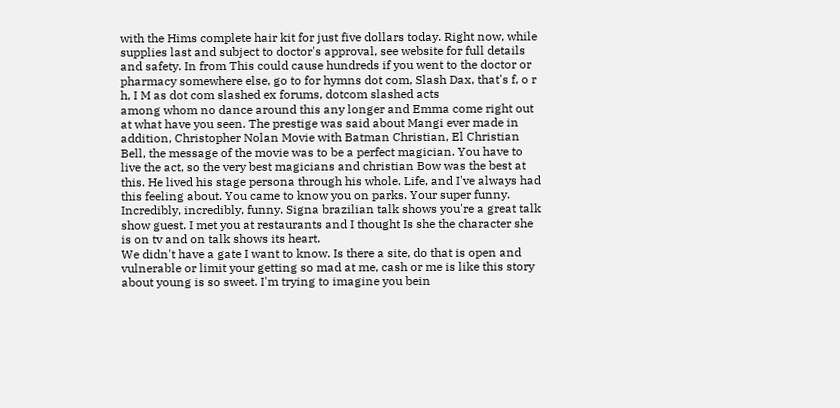with the Hims complete hair kit for just five dollars today. Right now, while supplies last and subject to doctor's approval, see website for full details and safety. In from This could cause hundreds if you went to the doctor or pharmacy somewhere else, go to for hymns dot com, Slash Dax, that's f, o r h, I M as dot com slashed ex forums, dotcom slashed acts
among whom no dance around this any longer and Emma come right out at what have you seen. The prestige was said about Mangi ever made in addition, Christopher Nolan Movie with Batman Christian, El Christian Bell, the message of the movie was to be a perfect magician. You have to live the act, so the very best magicians and christian Bow was the best at this. He lived his stage persona through his whole. Life, and I've always had this feeling about. You came to know you on parks. Your super funny. Incredibly, incredibly, funny. Signa brazilian talk shows you're a great talk show guest. I met you at restaurants and I thought Is she the character she is on tv and on talk shows its heart.
We didn't have a gate I want to know. Is there a site, do that is open and vulnerable or limit your getting so mad at me, cash or me is like this story about young is so sweet. I'm trying to imagine you bein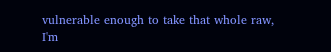vulnerable enough to take that whole raw, I'm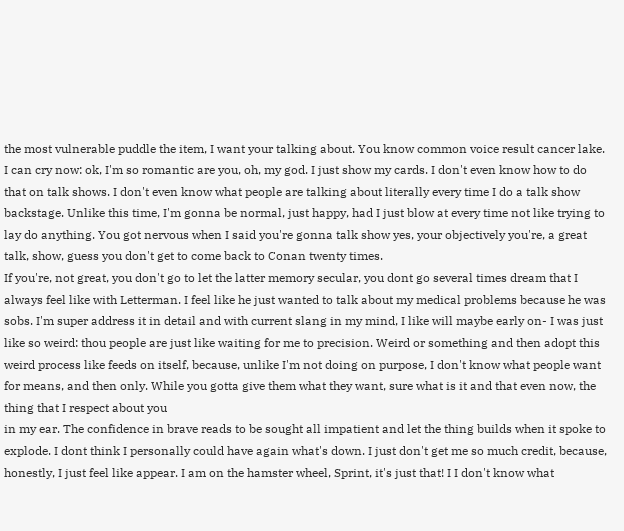the most vulnerable puddle the item, I want your talking about. You know common voice result cancer lake. I can cry now: ok, I'm so romantic are you, oh, my god. I just show my cards. I don't even know how to do that on talk shows. I don't even know what people are talking about literally every time I do a talk show backstage. Unlike this time, I'm gonna be normal, just happy, had I just blow at every time not like trying to lay do anything. You got nervous when I said you're gonna talk show yes, your objectively you're, a great talk, show, guess you don't get to come back to Conan twenty times.
If you're, not great, you don't go to let the latter memory secular, you dont go several times dream that I always feel like with Letterman. I feel like he just wanted to talk about my medical problems because he was sobs. I'm super address it in detail and with current slang in my mind, I like will maybe early on- I was just like so weird: thou people are just like waiting for me to precision. Weird or something and then adopt this weird process like feeds on itself, because, unlike I'm not doing on purpose, I don't know what people want for means, and then only. While you gotta give them what they want, sure what is it and that even now, the thing that I respect about you
in my ear. The confidence in brave reads to be sought all impatient and let the thing builds when it spoke to explode. I dont think I personally could have again what's down. I just don't get me so much credit, because, honestly, I just feel like appear. I am on the hamster wheel, Sprint, it's just that! I I don't know what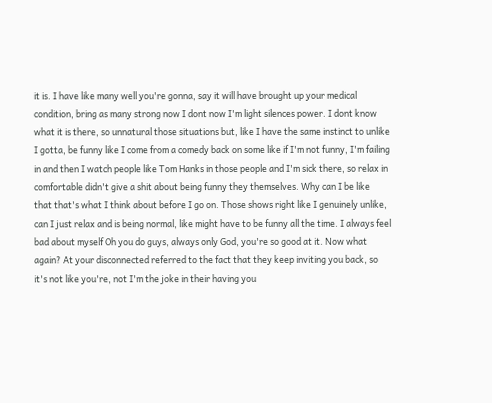it is. I have like many well you're gonna, say it will have brought up your medical condition, bring as many strong now I dont now I'm light silences power. I dont know what it is there, so unnatural those situations but, like I have the same instinct to unlike I gotta, be funny like I come from a comedy back on some like if I'm not funny, I'm failing in and then I watch people like Tom Hanks in those people and I'm sick there, so relax in comfortable didn't give a shit about being funny they themselves. Why can I be like
that that's what I think about before I go on. Those shows right like I genuinely unlike, can I just relax and is being normal, like might have to be funny all the time. I always feel bad about myself Oh you do guys, always only God, you're so good at it. Now what again? At your disconnected referred to the fact that they keep inviting you back, so it's not like you're, not I'm the joke in their having you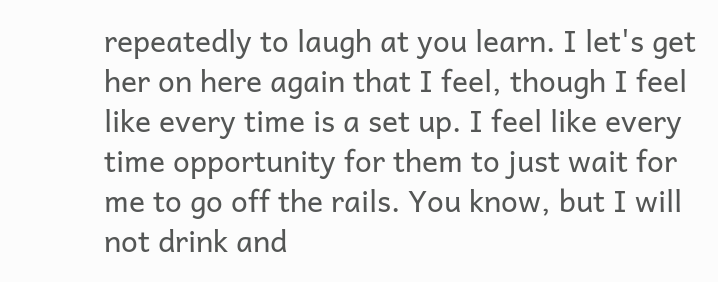repeatedly to laugh at you learn. I let's get her on here again that I feel, though I feel like every time is a set up. I feel like every time opportunity for them to just wait for me to go off the rails. You know, but I will not drink and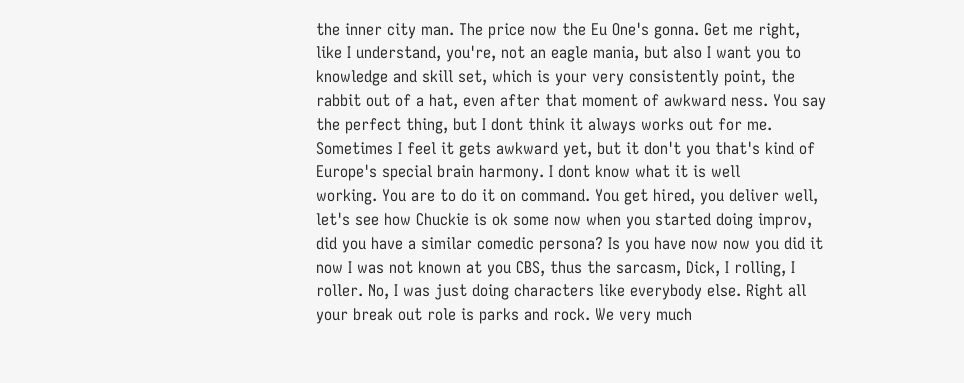the inner city man. The price now the Eu One's gonna. Get me right, like I understand, you're, not an eagle mania, but also I want you to knowledge and skill set, which is your very consistently point, the rabbit out of a hat, even after that moment of awkward ness. You say the perfect thing, but I dont think it always works out for me. Sometimes I feel it gets awkward yet, but it don't you that's kind of Europe's special brain harmony. I dont know what it is well
working. You are to do it on command. You get hired, you deliver well, let's see how Chuckie is ok some now when you started doing improv, did you have a similar comedic persona? Is you have now now you did it now I was not known at you CBS, thus the sarcasm, Dick, I rolling, I roller. No, I was just doing characters like everybody else. Right all your break out role is parks and rock. We very much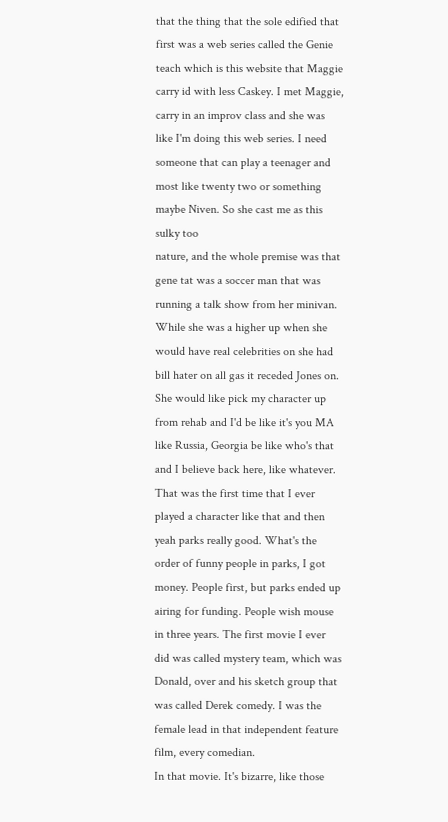that the thing that the sole edified that first was a web series called the Genie teach which is this website that Maggie carry id with less Caskey. I met Maggie, carry in an improv class and she was like I'm doing this web series. I need someone that can play a teenager and most like twenty two or something maybe Niven. So she cast me as this sulky too
nature, and the whole premise was that gene tat was a soccer man that was running a talk show from her minivan. While she was a higher up when she would have real celebrities on she had bill hater on all gas it receded Jones on. She would like pick my character up from rehab and I'd be like it's you MA like Russia, Georgia be like who's that and I believe back here, like whatever. That was the first time that I ever played a character like that and then yeah parks really good. What's the order of funny people in parks, I got money. People first, but parks ended up airing for funding. People wish mouse in three years. The first movie I ever did was called mystery team, which was Donald, over and his sketch group that was called Derek comedy. I was the female lead in that independent feature film, every comedian.
In that movie. It's bizarre, like those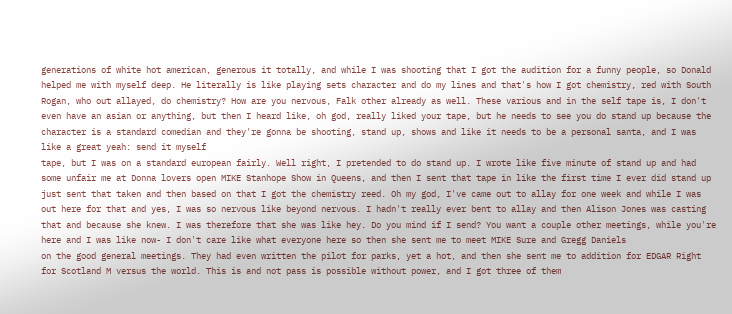generations of white hot american, generous it totally, and while I was shooting that I got the audition for a funny people, so Donald helped me with myself deep. He literally is like playing sets character and do my lines and that's how I got chemistry, red with South Rogan, who out allayed, do chemistry? How are you nervous, Falk other already as well. These various and in the self tape is, I don't even have an asian or anything, but then I heard like, oh god, really liked your tape, but he needs to see you do stand up because the character is a standard comedian and they're gonna be shooting, stand up, shows and like it needs to be a personal santa, and I was like a great yeah: send it myself
tape, but I was on a standard european fairly. Well right, I pretended to do stand up. I wrote like five minute of stand up and had some unfair me at Donna lovers open MIKE Stanhope Show in Queens, and then I sent that tape in like the first time I ever did stand up just sent that taken and then based on that I got the chemistry reed. Oh my god, I've came out to allay for one week and while I was out here for that and yes, I was so nervous like beyond nervous. I hadn't really ever bent to allay and then Alison Jones was casting that and because she knew. I was therefore that she was like hey. Do you mind if I send? You want a couple other meetings, while you're here and I was like now- I don't care like what everyone here so then she sent me to meet MIKE Sure and Gregg Daniels
on the good general meetings. They had even written the pilot for parks, yet a hot, and then she sent me to addition for EDGAR Right for Scotland M versus the world. This is and not pass is possible without power, and I got three of them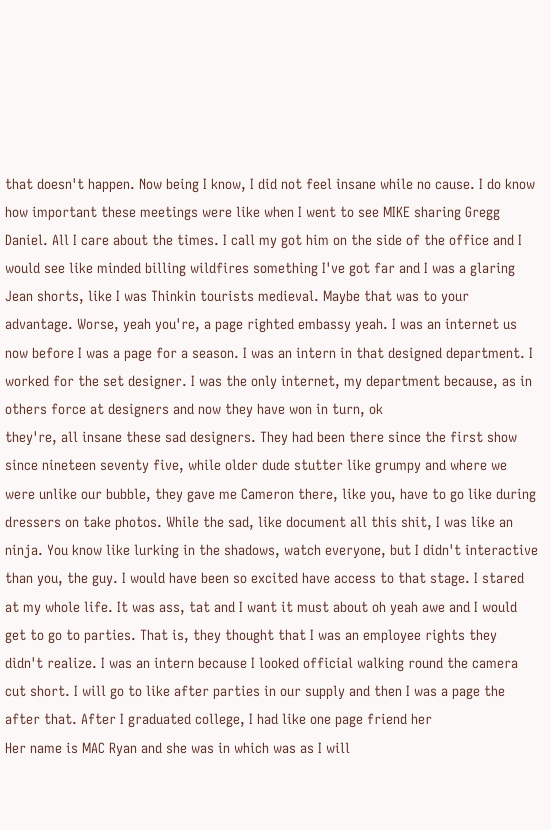that doesn't happen. Now being I know, I did not feel insane while no cause. I do know how important these meetings were like when I went to see MIKE sharing Gregg Daniel. All I care about the times. I call my got him on the side of the office and I would see like minded billing wildfires something I've got far and I was a glaring Jean shorts, like I was Thinkin tourists medieval. Maybe that was to your advantage. Worse, yeah you're, a page righted embassy yeah. I was an internet us now before I was a page for a season. I was an intern in that designed department. I worked for the set designer. I was the only internet, my department because, as in others force at designers and now they have won in turn, ok
they're, all insane these sad designers. They had been there since the first show since nineteen seventy five, while older dude stutter like grumpy and where we were unlike our bubble, they gave me Cameron there, like you, have to go like during dressers on take photos. While the sad, like document all this shit, I was like an ninja. You know like lurking in the shadows, watch everyone, but I didn't interactive than you, the guy. I would have been so excited have access to that stage. I stared at my whole life. It was ass, tat and I want it must about oh yeah awe and I would get to go to parties. That is, they thought that I was an employee rights they didn't realize. I was an intern because I looked official walking round the camera cut short. I will go to like after parties in our supply and then I was a page the after that. After I graduated college, I had like one page friend her
Her name is MAC Ryan and she was in which was as I will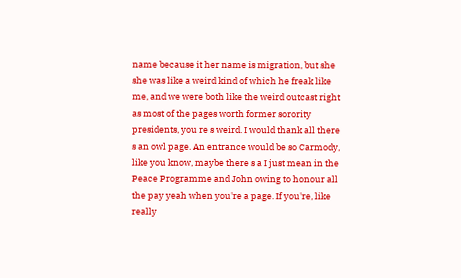name because it her name is migration, but she she was like a weird kind of which he freak like me, and we were both like the weird outcast right as most of the pages worth former sorority presidents, you re s weird. I would thank all there s an owl page. An entrance would be so Carmody, like you know, maybe there s a I just mean in the Peace Programme and John owing to honour all the pay yeah when you're a page. If you're, like really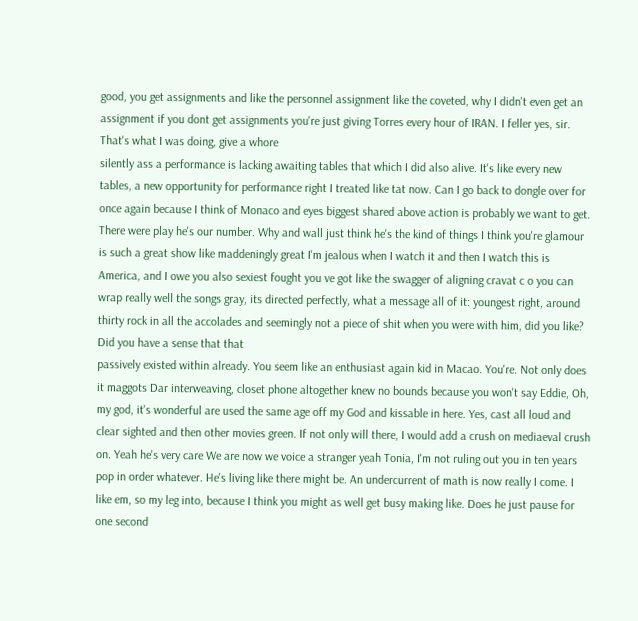good, you get assignments and like the personnel assignment like the coveted, why I didn't even get an assignment if you dont get assignments you're just giving Torres every hour of IRAN. I feller yes, sir. That's what I was doing, give a whore
silently ass a performance is lacking awaiting tables that which I did also alive. It's like every new tables, a new opportunity for performance right I treated like tat now. Can I go back to dongle over for once again because I think of Monaco and eyes biggest shared above action is probably we want to get. There were play he's our number. Why and wall just think he's the kind of things I think you're glamour is such a great show like maddeningly great I'm jealous when I watch it and then I watch this is America, and I owe you also sexiest fought you ve got like the swagger of aligning cravat c o you can wrap really well the songs gray, its directed perfectly, what a message all of it: youngest right, around thirty rock in all the accolades and seemingly not a piece of shit when you were with him, did you like? Did you have a sense that that
passively existed within already. You seem like an enthusiast again kid in Macao. You're. Not only does it maggots Dar interweaving, closet phone altogether knew no bounds because you won't say Eddie, Oh, my god, it's wonderful are used the same age off my God and kissable in here. Yes, cast all loud and clear sighted and then other movies green. If not only will there, I would add a crush on mediaeval crush on. Yeah he's very care We are now we voice a stranger yeah Tonia, I'm not ruling out you in ten years pop in order whatever. He's living like there might be. An undercurrent of math is now really I come. I like em, so my leg into, because I think you might as well get busy making like. Does he just pause for
one second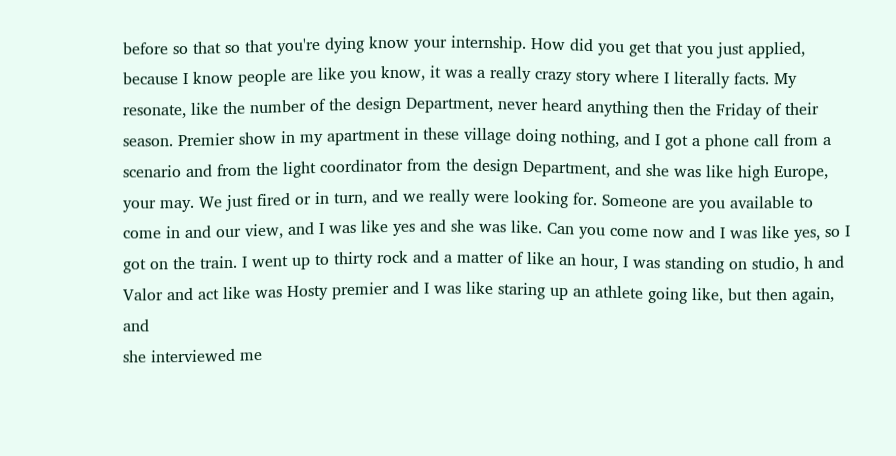before so that so that you're dying know your internship. How did you get that you just applied, because I know people are like you know, it was a really crazy story where I literally facts. My resonate, like the number of the design Department, never heard anything then the Friday of their season. Premier show in my apartment in these village doing nothing, and I got a phone call from a scenario and from the light coordinator from the design Department, and she was like high Europe, your may. We just fired or in turn, and we really were looking for. Someone are you available to come in and our view, and I was like yes and she was like. Can you come now and I was like yes, so I got on the train. I went up to thirty rock and a matter of like an hour, I was standing on studio, h and Valor and act like was Hosty premier and I was like staring up an athlete going like, but then again, and
she interviewed me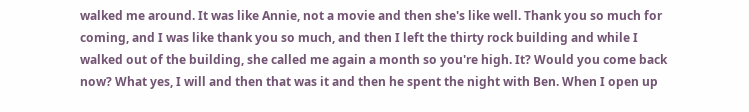walked me around. It was like Annie, not a movie and then she's like well. Thank you so much for coming, and I was like thank you so much, and then I left the thirty rock building and while I walked out of the building, she called me again a month so you're high. It? Would you come back now? What yes, I will and then that was it and then he spent the night with Ben. When I open up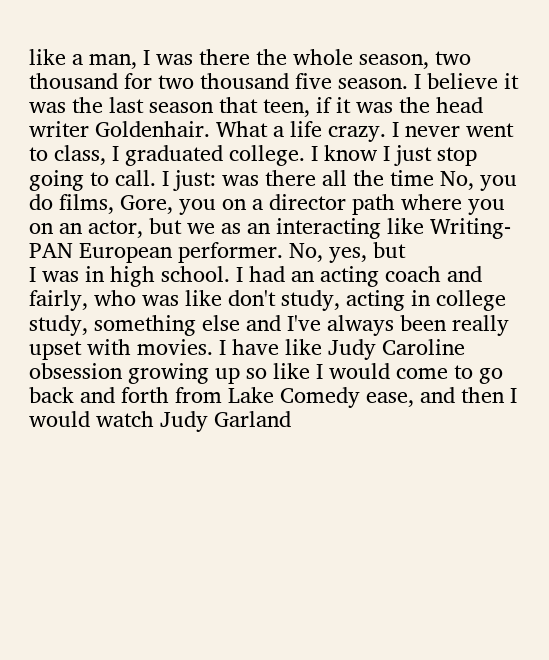like a man, I was there the whole season, two thousand for two thousand five season. I believe it was the last season that teen, if it was the head writer Goldenhair. What a life crazy. I never went to class, I graduated college. I know I just stop going to call. I just: was there all the time No, you do films, Gore, you on a director path where you on an actor, but we as an interacting like Writing- PAN European performer. No, yes, but
I was in high school. I had an acting coach and fairly, who was like don't study, acting in college study, something else and I've always been really upset with movies. I have like Judy Caroline obsession growing up so like I would come to go back and forth from Lake Comedy ease, and then I would watch Judy Garland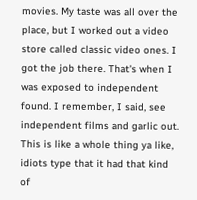movies. My taste was all over the place, but I worked out a video store called classic video ones. I got the job there. That's when I was exposed to independent found. I remember, I said, see independent films and garlic out. This is like a whole thing ya like, idiots type that it had that kind of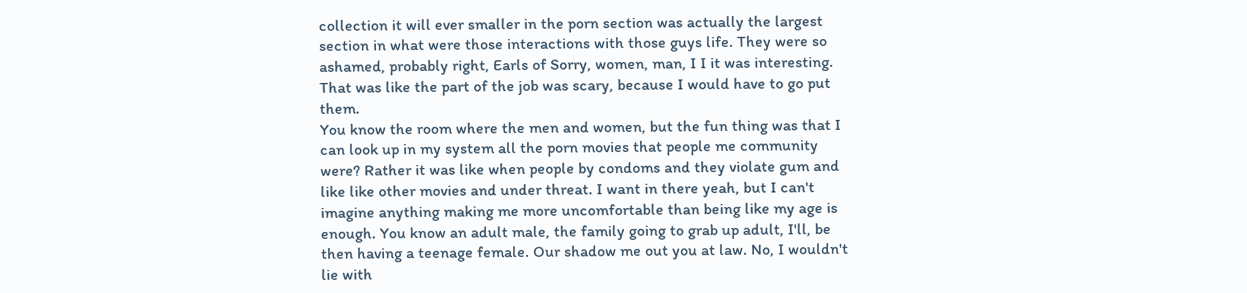collection it will ever smaller in the porn section was actually the largest section in what were those interactions with those guys life. They were so ashamed, probably right, Earls of Sorry, women, man, I I it was interesting. That was like the part of the job was scary, because I would have to go put them.
You know the room where the men and women, but the fun thing was that I can look up in my system all the porn movies that people me community were? Rather it was like when people by condoms and they violate gum and like like other movies and under threat. I want in there yeah, but I can't imagine anything making me more uncomfortable than being like my age is enough. You know an adult male, the family going to grab up adult, I'll, be then having a teenage female. Our shadow me out you at law. No, I wouldn't lie with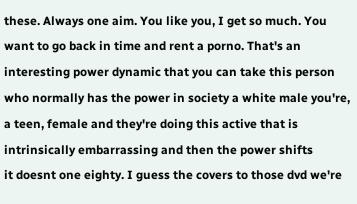these. Always one aim. You like you, I get so much. You want to go back in time and rent a porno. That's an interesting power dynamic that you can take this person who normally has the power in society a white male you're, a teen, female and they're doing this active that is intrinsically embarrassing and then the power shifts
it doesnt one eighty. I guess the covers to those dvd we're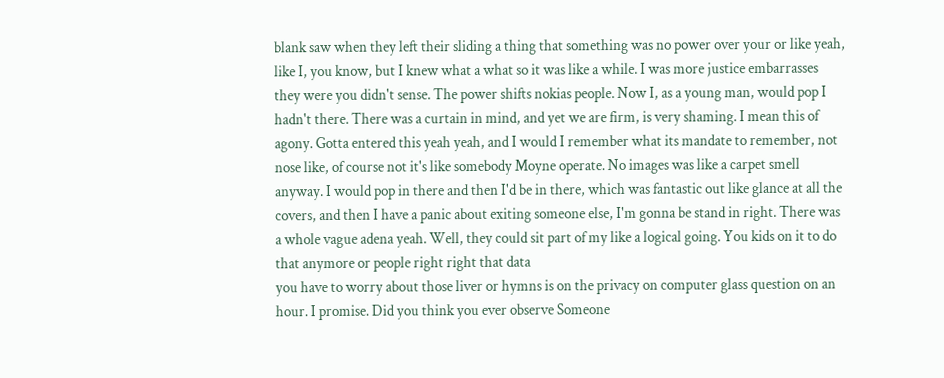blank saw when they left their sliding a thing that something was no power over your or like yeah, like I, you know, but I knew what a what so it was like a while. I was more justice embarrasses they were you didn't sense. The power shifts nokias people. Now I, as a young man, would pop I hadn't there. There was a curtain in mind, and yet we are firm, is very shaming. I mean this of agony. Gotta entered this yeah yeah, and I would I remember what its mandate to remember, not nose like, of course not it's like somebody Moyne operate. No images was like a carpet smell anyway. I would pop in there and then I'd be in there, which was fantastic out like glance at all the covers, and then I have a panic about exiting someone else, I'm gonna be stand in right. There was a whole vague adena yeah. Well, they could sit part of my like a logical going. You kids on it to do that anymore or people right right that data
you have to worry about those liver or hymns is on the privacy on computer glass question on an hour. I promise. Did you think you ever observe Someone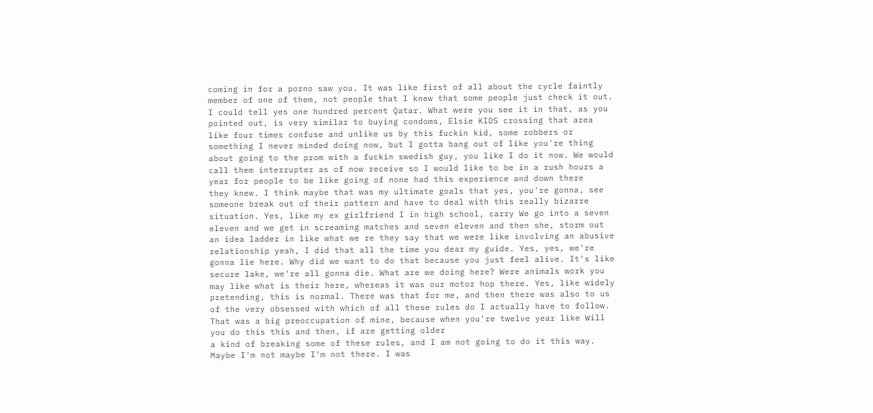coming in for a porno saw you. It was like first of all about the cycle faintly member of one of them, not people that I knew that some people just check it out. I could tell yes one hundred percent Qatar. What were you see it in that, as you pointed out, is very similar to buying condoms, Elsie KIDS crossing that area like four times confuse and unlike us by this fuckin kid, some robbers or something I never minded doing now, but I gotta bang out of like you're thing about going to the prom with a fuckin swedish guy, you like I do it now. We would call them interrupter as of now receive so I would like to be in a rush hours a year for people to be like going of none had this experience and down there
they knew. I think maybe that was my ultimate goals that yes, you're gonna, see someone break out of their pattern and have to deal with this really bizarre situation. Yes, like my ex girlfriend I in high school, carry We go into a seven eleven and we get in screaming matches and seven eleven and then she, storm out an idea ladder in like what we re they say that we were like involving an abusive relationship yeah, I did that all the time you dear my guide. Yes, yes, we're gonna lie here. Why did we want to do that because you just feel alive. It's like secure lake, we're all gonna die. What are we doing here? Were animals work you may like what is their here, whereas it was our motor hop there. Yes, like widely pretending, this is normal. There was that for me, and then there was also to us of the very obsessed with which of all these rules do I actually have to follow. That was a big preoccupation of mine, because when you're twelve year like Will you do this this and then, if are getting older
a kind of breaking some of these rules, and I am not going to do it this way. Maybe I'm not maybe I'm not there. I was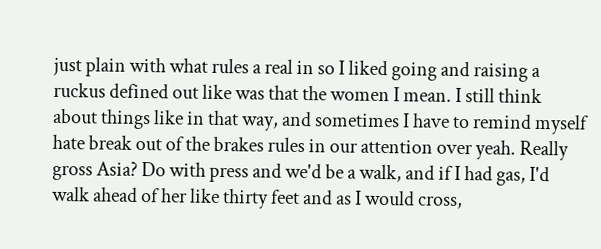just plain with what rules a real in so I liked going and raising a ruckus defined out like was that the women I mean. I still think about things like in that way, and sometimes I have to remind myself hate break out of the brakes rules in our attention over yeah. Really gross Asia? Do with press and we'd be a walk, and if I had gas, I'd walk ahead of her like thirty feet and as I would cross,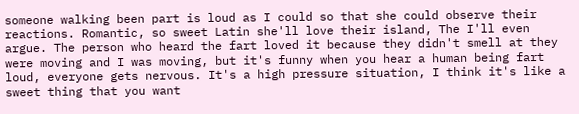someone walking been part is loud as I could so that she could observe their reactions. Romantic, so sweet Latin she'll love their island, The I'll even argue. The person who heard the fart loved it because they didn't smell at they were moving and I was moving, but it's funny when you hear a human being fart loud, everyone gets nervous. It's a high pressure situation, I think it's like a sweet thing that you want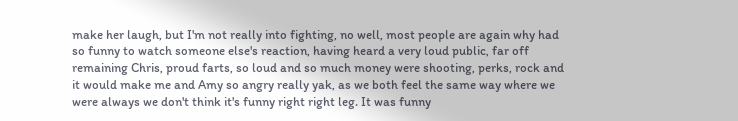make her laugh, but I'm not really into fighting, no well, most people are again why had so funny to watch someone else's reaction, having heard a very loud public, far off remaining Chris, proud farts, so loud and so much money were shooting, perks, rock and it would make me and Amy so angry really yak, as we both feel the same way where we were always we don't think it's funny right right leg. It was funny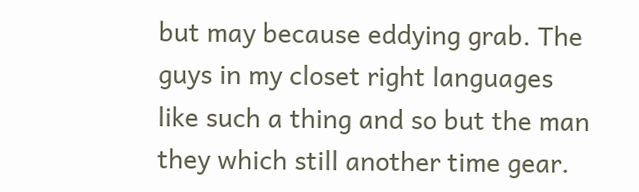but may because eddying grab. The guys in my closet right languages like such a thing and so but the man they which still another time gear.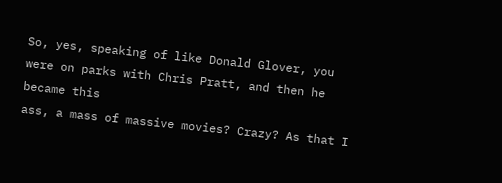So, yes, speaking of like Donald Glover, you were on parks with Chris Pratt, and then he became this
ass, a mass of massive movies? Crazy? As that I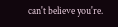can't believe you're.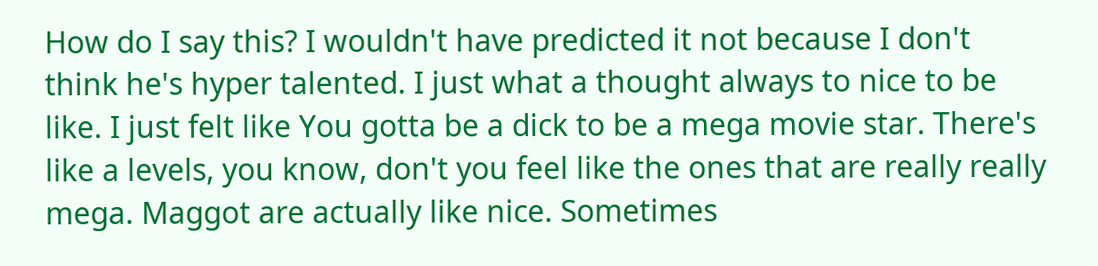How do I say this? I wouldn't have predicted it not because I don't think he's hyper talented. I just what a thought always to nice to be like. I just felt like You gotta be a dick to be a mega movie star. There's like a levels, you know, don't you feel like the ones that are really really mega. Maggot are actually like nice. Sometimes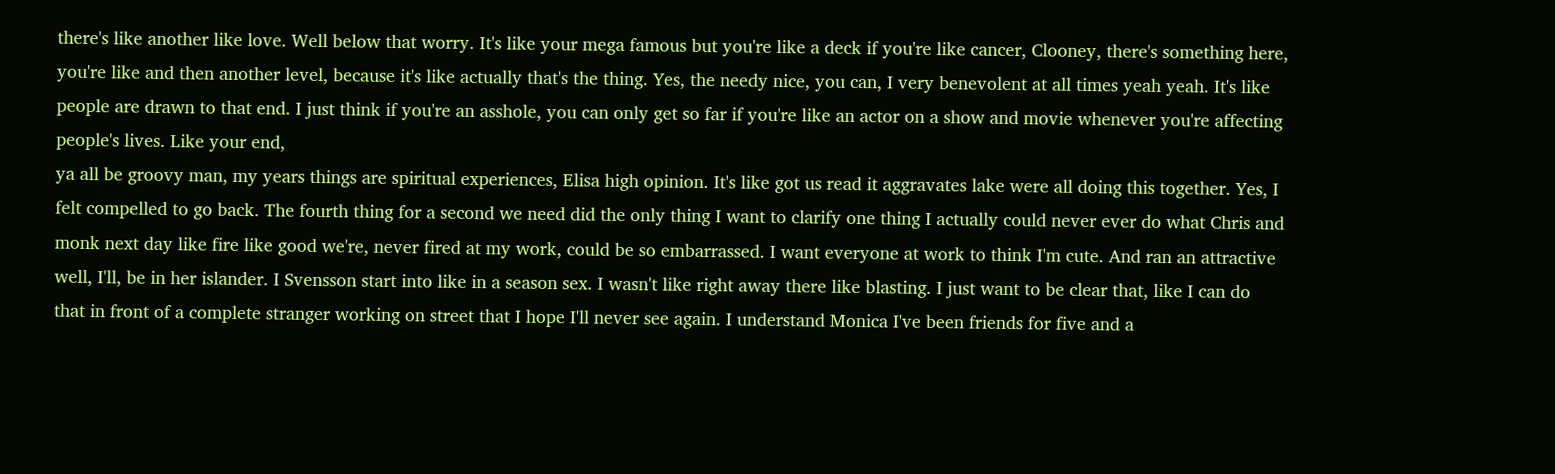there's like another like love. Well below that worry. It's like your mega famous but you're like a deck if you're like cancer, Clooney, there's something here, you're like and then another level, because it's like actually that's the thing. Yes, the needy nice, you can, I very benevolent at all times yeah yeah. It's like people are drawn to that end. I just think if you're an asshole, you can only get so far if you're like an actor on a show and movie whenever you're affecting people's lives. Like your end,
ya all be groovy man, my years things are spiritual experiences, Elisa high opinion. It's like got us read it aggravates lake were all doing this together. Yes, I felt compelled to go back. The fourth thing for a second we need did the only thing I want to clarify one thing I actually could never ever do what Chris and monk next day like fire like good we're, never fired at my work, could be so embarrassed. I want everyone at work to think I'm cute. And ran an attractive well, I'll, be in her islander. I Svensson start into like in a season sex. I wasn't like right away there like blasting. I just want to be clear that, like I can do that in front of a complete stranger working on street that I hope I'll never see again. I understand Monica I've been friends for five and a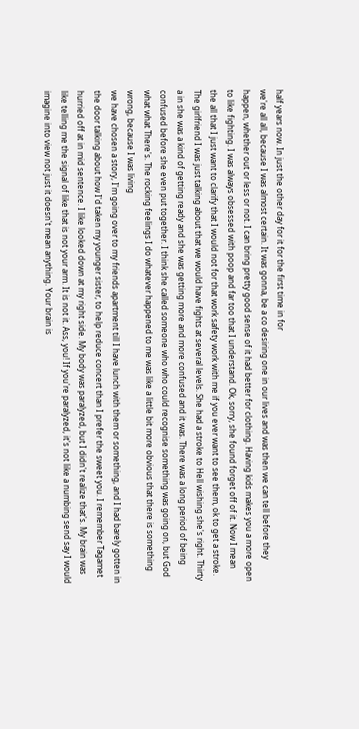half years now. In just the other day for it for the first time in for
we're all all, because I was almost certain. It was gonna, be a co desiring one in our lives and was then we can tell before they happen, whether out or less or not. I can bring pretty good sense of it had better for clothing. Having kids makes you a more open to like fighting. I was always obsessed with poop and far too that I understand. Ok, sorry, she found forget off of it. Now I mean the all that I just want to clarify that I would not for that work safety work with me if you ever want to see them, ok to get a stroke. The girlfriend I was just talking about that we would have fights at several levels. She had a stroke to Hell wishing she's right. Thirty a in she was a kind of getting ready and she was getting more and more confused and it was. There was a long period of being confused before she even put together. I think she called someone who who could recognise something was going on, but God what what There's. The rocking feelings I do whatever happened to me was like a little bit more obvious that there is something wrong, because I was living
we have chosen a story, I'm going over to my friends apartment till I have lunch with them or something, and I had barely gotten in the door talking about how I'd taken my younger sister, to help reduce concert than I prefer the sweet you. I remember Tagamet hurried off at in mid sentence. I like looked down at my right side. My body was paralyzed, but I didn't realize that's. My brain was like telling me the signal of like that is not your arm. It is not it. Ass, you! If you're paralyzed, it's not like a numbing send say I would imagine into view not just it doesn't mean anything. Your brain is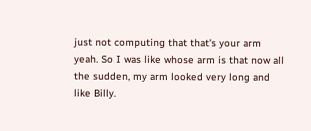just not computing that that's your arm yeah. So I was like whose arm is that now all the sudden, my arm looked very long and like Billy.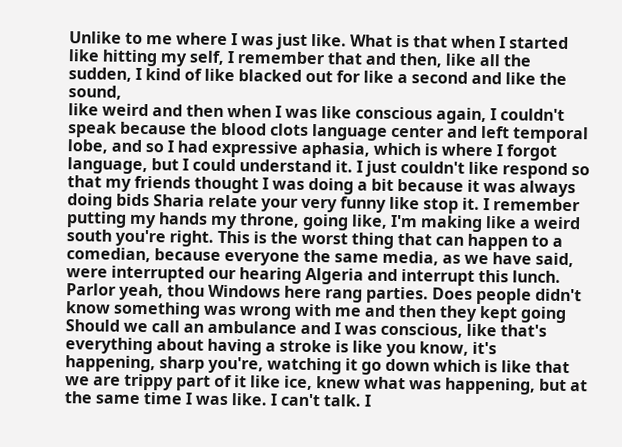Unlike to me where I was just like. What is that when I started like hitting my self, I remember that and then, like all the sudden, I kind of like blacked out for like a second and like the sound,
like weird and then when I was like conscious again, I couldn't speak because the blood clots language center and left temporal lobe, and so I had expressive aphasia, which is where I forgot language, but I could understand it. I just couldn't like respond so that my friends thought I was doing a bit because it was always doing bids Sharia relate your very funny like stop it. I remember putting my hands my throne, going like, I'm making like a weird south you're right. This is the worst thing that can happen to a comedian, because everyone the same media, as we have said, were interrupted our hearing Algeria and interrupt this lunch. Parlor yeah, thou Windows here rang parties. Does people didn't know something was wrong with me and then they kept going Should we call an ambulance and I was conscious, like that's everything about having a stroke is like you know, it's happening, sharp you're, watching it go down which is like that
we are trippy part of it like ice, knew what was happening, but at the same time I was like. I can't talk. I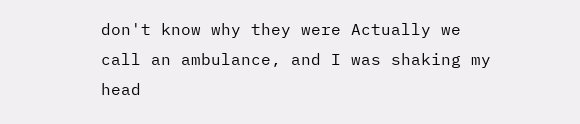don't know why they were Actually we call an ambulance, and I was shaking my head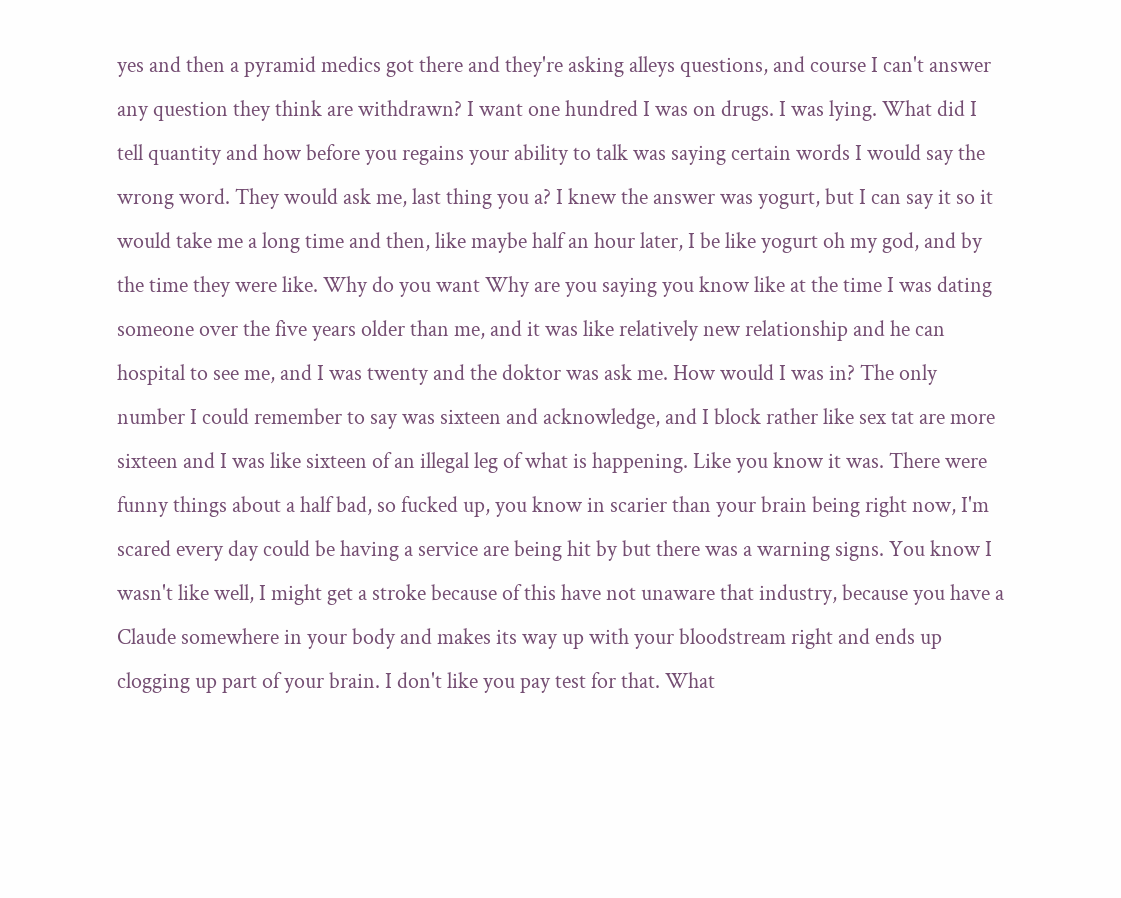yes and then a pyramid medics got there and they're asking alleys questions, and course I can't answer any question they think are withdrawn? I want one hundred I was on drugs. I was lying. What did I tell quantity and how before you regains your ability to talk was saying certain words I would say the wrong word. They would ask me, last thing you a? I knew the answer was yogurt, but I can say it so it would take me a long time and then, like maybe half an hour later, I be like yogurt oh my god, and by the time they were like. Why do you want Why are you saying you know like at the time I was dating someone over the five years older than me, and it was like relatively new relationship and he can
hospital to see me, and I was twenty and the doktor was ask me. How would I was in? The only number I could remember to say was sixteen and acknowledge, and I block rather like sex tat are more sixteen and I was like sixteen of an illegal leg of what is happening. Like you know it was. There were funny things about a half bad, so fucked up, you know in scarier than your brain being right now, I'm scared every day could be having a service are being hit by but there was a warning signs. You know I wasn't like well, I might get a stroke because of this have not unaware that industry, because you have a Claude somewhere in your body and makes its way up with your bloodstream right and ends up clogging up part of your brain. I don't like you pay test for that. What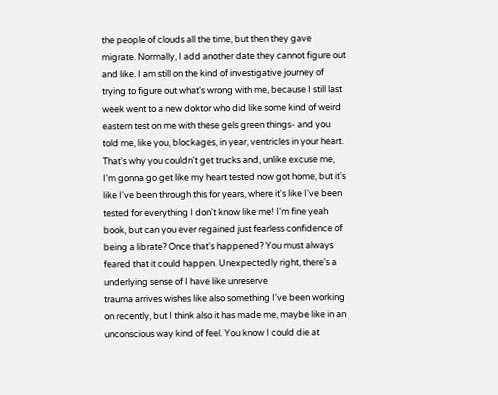the people of clouds all the time, but then they gave
migrate. Normally, I add another date they cannot figure out and like. I am still on the kind of investigative journey of trying to figure out what's wrong with me, because I still last week went to a new doktor who did like some kind of weird eastern test on me with these gels green things- and you told me, like you, blockages, in year, ventricles in your heart. That's why you couldn't get trucks and, unlike excuse me, I'm gonna go get like my heart tested now got home, but it's like I've been through this for years, where it's like I've been tested for everything I don't know like me! I'm fine yeah book, but can you ever regained just fearless confidence of being a librate? Once that's happened? You must always feared that it could happen. Unexpectedly right, there's a underlying sense of I have like unreserve
trauma arrives wishes like also something I've been working on recently, but I think also it has made me, maybe like in an unconscious way kind of feel. You know I could die at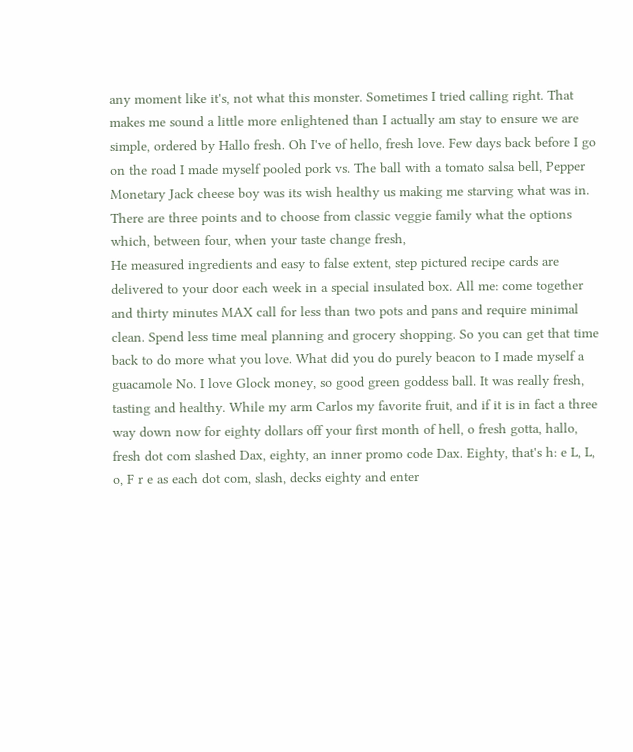any moment like it's, not what this monster. Sometimes I tried calling right. That makes me sound a little more enlightened than I actually am stay to ensure we are simple, ordered by Hallo fresh. Oh I've of hello, fresh love. Few days back before I go on the road I made myself pooled pork vs. The ball with a tomato salsa bell, Pepper Monetary Jack cheese boy was its wish healthy us making me starving what was in. There are three points and to choose from classic veggie family what the options which, between four, when your taste change fresh,
He measured ingredients and easy to false extent, step pictured recipe cards are delivered to your door each week in a special insulated box. All me: come together and thirty minutes MAX call for less than two pots and pans and require minimal clean. Spend less time meal planning and grocery shopping. So you can get that time back to do more what you love. What did you do purely beacon to I made myself a guacamole No. I love Glock money, so good green goddess ball. It was really fresh, tasting and healthy. While my arm Carlos my favorite fruit, and if it is in fact a three way down now for eighty dollars off your first month of hell, o fresh gotta, hallo, fresh dot com slashed Dax, eighty, an inner promo code Dax. Eighty, that's h: e L, L, o, F r e as each dot com, slash, decks eighty and enter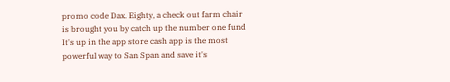promo code Dax. Eighty, a check out farm chair is brought you by catch up the number one fund
It's up in the app store cash app is the most powerful way to San Span and save it's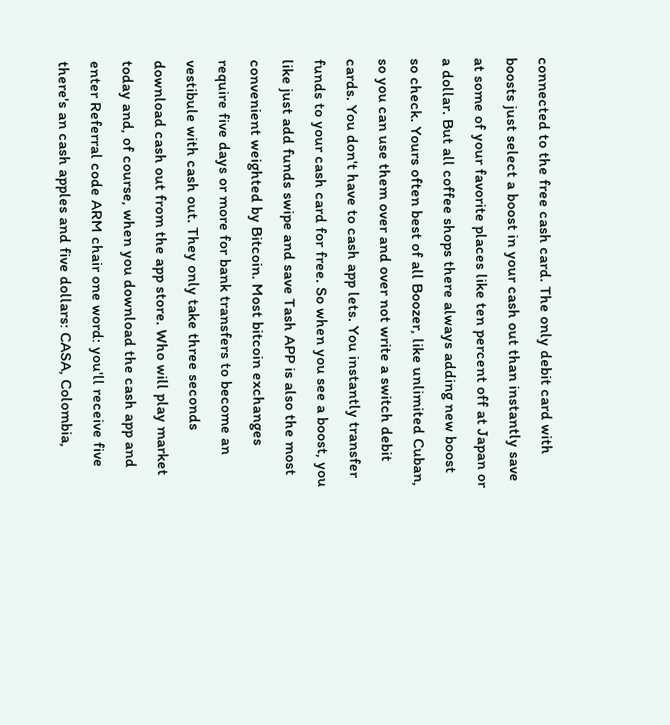connected to the free cash card. The only debit card with boosts just select a boost in your cash out than instantly save at some of your favorite places like ten percent off at Japan or a dollar. But all coffee shops there always adding new boost so check. Yours often best of all Boozer, like unlimited Cuban, so you can use them over and over not write a switch debit cards. You don't have to cash app lets. You instantly transfer funds to your cash card for free. So when you see a boost, you like just add funds swipe and save Tash APP is also the most convenient weighted by Bitcoin. Most bitcoin exchanges require five days or more for bank transfers to become an vestibule with cash out. They only take three seconds download cash out from the app store. Who will play market today and, of course, when you download the cash app and enter Referral code ARM chair one word: you'll receive five
there's an cash apples and five dollars: CASA, Colombia,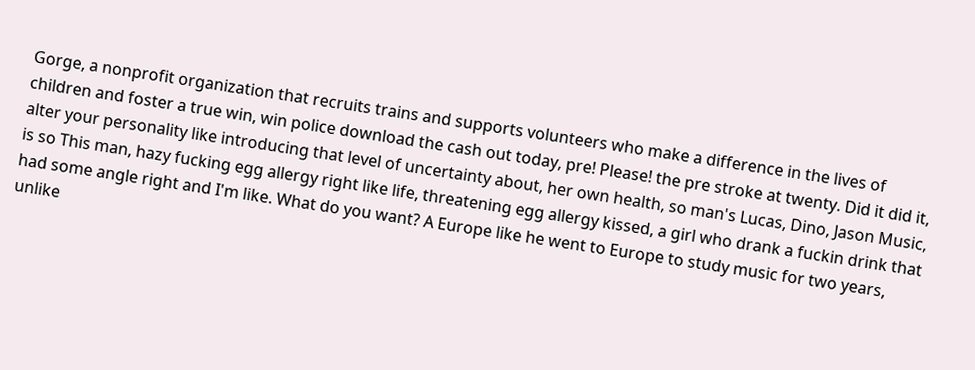Gorge, a nonprofit organization that recruits trains and supports volunteers who make a difference in the lives of children and foster a true win, win police download the cash out today, pre! Please! the pre stroke at twenty. Did it did it, alter your personality like introducing that level of uncertainty about, her own health, so man's Lucas, Dino, Jason Music, is so This man, hazy fucking egg allergy right like life, threatening egg allergy kissed, a girl who drank a fuckin drink that had some angle right and I'm like. What do you want? A Europe like he went to Europe to study music for two years, unlike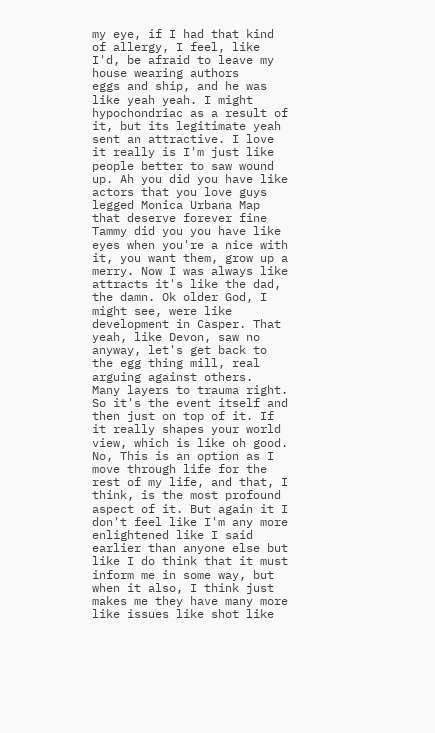my eye, if I had that kind of allergy, I feel, like I'd, be afraid to leave my house wearing authors
eggs and ship, and he was like yeah yeah. I might hypochondriac as a result of it, but its legitimate yeah sent an attractive. I love it really is I'm just like people better to saw wound up. Ah you did you have like actors that you love guys legged Monica Urbana Map that deserve forever fine Tammy did you you have like eyes when you're a nice with it, you want them, grow up a merry. Now I was always like attracts it's like the dad, the damn. Ok older God, I might see, were like development in Casper. That yeah, like Devon, saw no anyway, let's get back to the egg thing mill, real arguing against others.
Many layers to trauma right. So it's the event itself and then just on top of it. If it really shapes your world view, which is like oh good. No, This is an option as I move through life for the rest of my life, and that, I think, is the most profound aspect of it. But again it I don't feel like I'm any more enlightened like I said earlier than anyone else but like I do think that it must inform me in some way, but when it also, I think just makes me they have many more like issues like shot like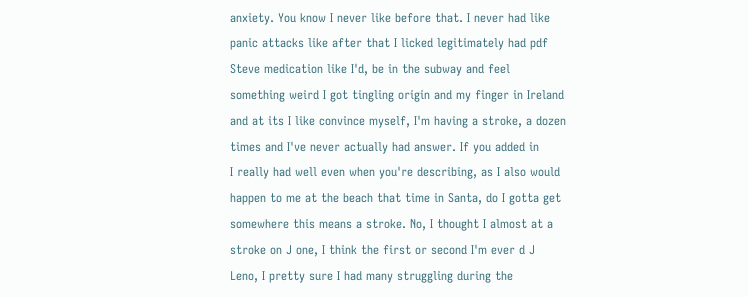anxiety. You know I never like before that. I never had like panic attacks like after that I licked legitimately had pdf Steve medication like I'd, be in the subway and feel something weird I got tingling origin and my finger in Ireland and at its I like convince myself, I'm having a stroke, a dozen times and I've never actually had answer. If you added in
I really had well even when you're describing, as I also would happen to me at the beach that time in Santa, do I gotta get somewhere this means a stroke. No, I thought I almost at a stroke on J one, I think the first or second I'm ever d J Leno, I pretty sure I had many struggling during the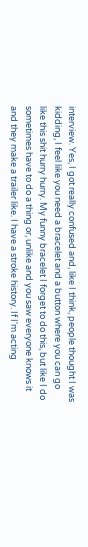interview. Yes, I got really confused and, like I think, people thought I was kidding, I feel like you need a bracelet and a button where you can go like this shit hurry hurry. My funny bracelet I forget to do this, but like I do sometimes have to do a thing or, unlike and you saw everyone knows it and they make a trailer like. I have a stroke history. If I'm acting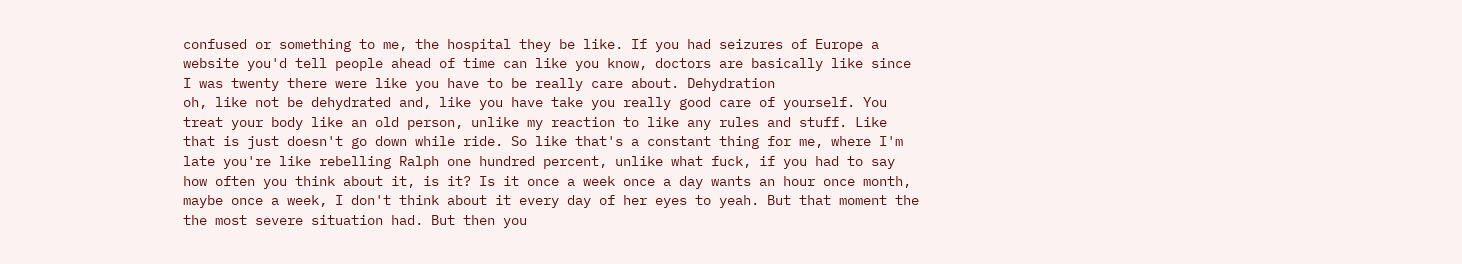confused or something to me, the hospital they be like. If you had seizures of Europe a website you'd tell people ahead of time can like you know, doctors are basically like since I was twenty there were like you have to be really care about. Dehydration
oh, like not be dehydrated and, like you have take you really good care of yourself. You treat your body like an old person, unlike my reaction to like any rules and stuff. Like that is just doesn't go down while ride. So like that's a constant thing for me, where I'm late you're like rebelling Ralph one hundred percent, unlike what fuck, if you had to say how often you think about it, is it? Is it once a week once a day wants an hour once month, maybe once a week, I don't think about it every day of her eyes to yeah. But that moment the the most severe situation had. But then you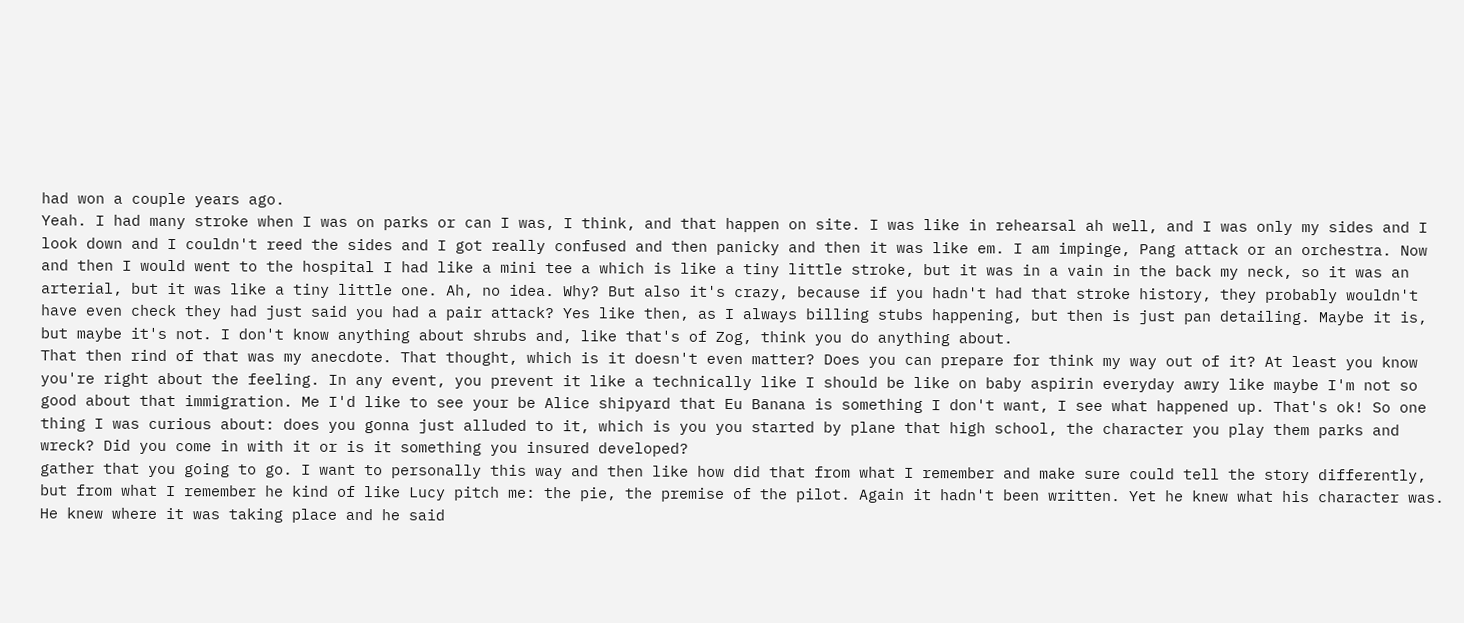had won a couple years ago.
Yeah. I had many stroke when I was on parks or can I was, I think, and that happen on site. I was like in rehearsal ah well, and I was only my sides and I look down and I couldn't reed the sides and I got really confused and then panicky and then it was like em. I am impinge, Pang attack or an orchestra. Now and then I would went to the hospital I had like a mini tee a which is like a tiny little stroke, but it was in a vain in the back my neck, so it was an arterial, but it was like a tiny little one. Ah, no idea. Why? But also it's crazy, because if you hadn't had that stroke history, they probably wouldn't have even check they had just said you had a pair attack? Yes like then, as I always billing stubs happening, but then is just pan detailing. Maybe it is, but maybe it's not. I don't know anything about shrubs and, like that's of Zog, think you do anything about.
That then rind of that was my anecdote. That thought, which is it doesn't even matter? Does you can prepare for think my way out of it? At least you know you're right about the feeling. In any event, you prevent it like a technically like I should be like on baby aspirin everyday awry like maybe I'm not so good about that immigration. Me I'd like to see your be Alice shipyard that Eu Banana is something I don't want, I see what happened up. That's ok! So one thing I was curious about: does you gonna just alluded to it, which is you you started by plane that high school, the character you play them parks and wreck? Did you come in with it or is it something you insured developed?
gather that you going to go. I want to personally this way and then like how did that from what I remember and make sure could tell the story differently, but from what I remember he kind of like Lucy pitch me: the pie, the premise of the pilot. Again it hadn't been written. Yet he knew what his character was. He knew where it was taking place and he said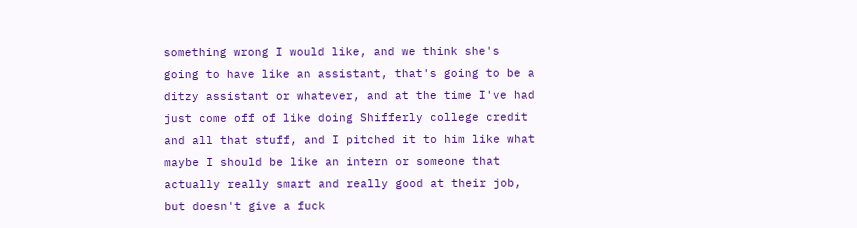something wrong I would like, and we think she's going to have like an assistant, that's going to be a ditzy assistant or whatever, and at the time I've had just come off of like doing Shifferly college credit and all that stuff, and I pitched it to him like what maybe I should be like an intern or someone that actually really smart and really good at their job, but doesn't give a fuck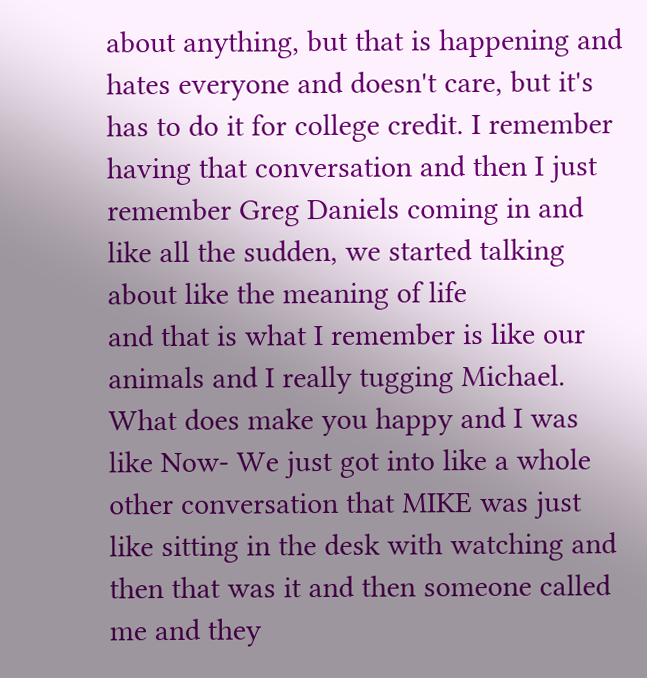about anything, but that is happening and hates everyone and doesn't care, but it's has to do it for college credit. I remember having that conversation and then I just remember Greg Daniels coming in and like all the sudden, we started talking about like the meaning of life
and that is what I remember is like our animals and I really tugging Michael. What does make you happy and I was like Now- We just got into like a whole other conversation that MIKE was just like sitting in the desk with watching and then that was it and then someone called me and they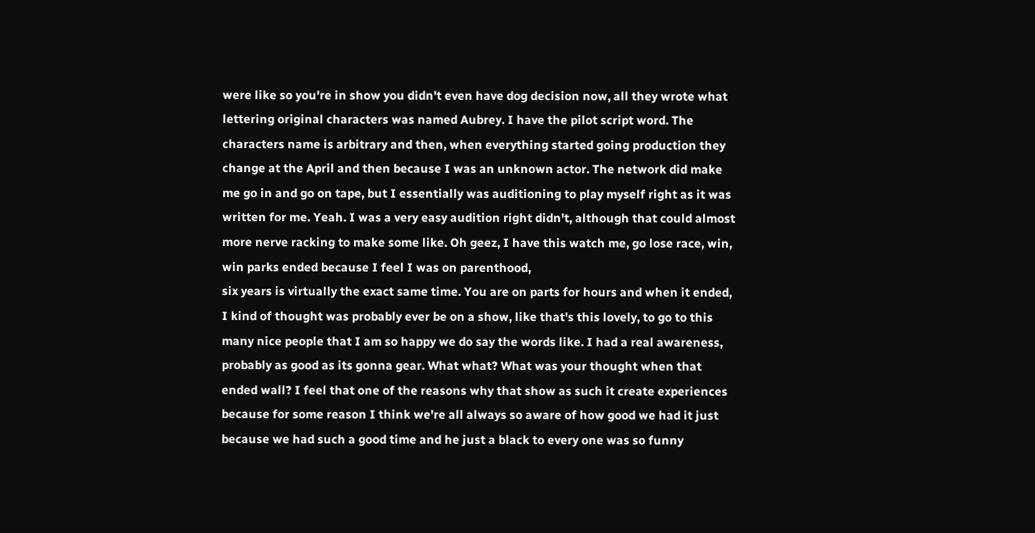were like so you're in show you didn't even have dog decision now, all they wrote what lettering original characters was named Aubrey. I have the pilot script word. The characters name is arbitrary and then, when everything started going production they change at the April and then because I was an unknown actor. The network did make me go in and go on tape, but I essentially was auditioning to play myself right as it was written for me. Yeah. I was a very easy audition right didn't, although that could almost more nerve racking to make some like. Oh geez, I have this watch me, go lose race, win, win parks ended because I feel I was on parenthood,
six years is virtually the exact same time. You are on parts for hours and when it ended, I kind of thought was probably ever be on a show, like that's this lovely, to go to this many nice people that I am so happy we do say the words like. I had a real awareness, probably as good as its gonna gear. What what? What was your thought when that ended wall? I feel that one of the reasons why that show as such it create experiences because for some reason I think we're all always so aware of how good we had it just because we had such a good time and he just a black to every one was so funny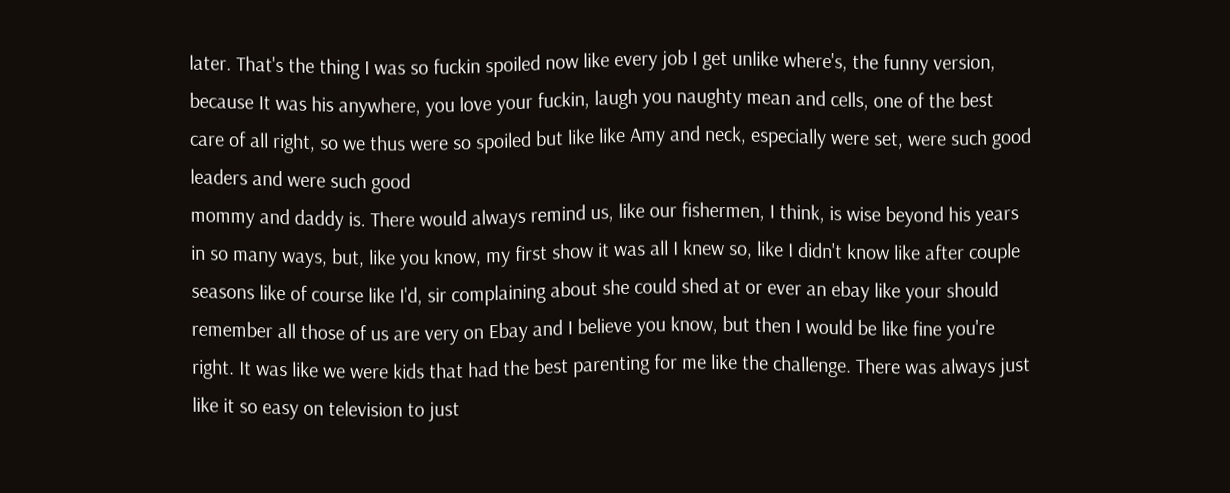later. That's the thing I was so fuckin spoiled now like every job I get unlike where's, the funny version, because It was his anywhere, you love your fuckin, laugh you naughty mean and cells, one of the best care of all right, so we thus were so spoiled but like like Amy and neck, especially were set, were such good leaders and were such good
mommy and daddy is. There would always remind us, like our fishermen, I think, is wise beyond his years in so many ways, but, like you know, my first show it was all I knew so, like I didn't know like after couple seasons like of course like I'd, sir complaining about she could shed at or ever an ebay like your should remember all those of us are very on Ebay and I believe you know, but then I would be like fine you're right. It was like we were kids that had the best parenting for me like the challenge. There was always just like it so easy on television to just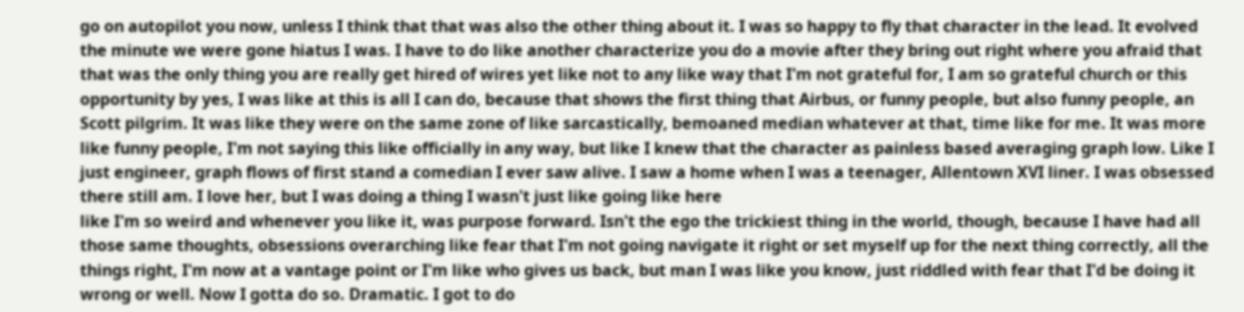go on autopilot you now, unless I think that that was also the other thing about it. I was so happy to fly that character in the lead. It evolved
the minute we were gone hiatus I was. I have to do like another characterize you do a movie after they bring out right where you afraid that that was the only thing you are really get hired of wires yet like not to any like way that I'm not grateful for, I am so grateful church or this opportunity by yes, I was like at this is all I can do, because that shows the first thing that Airbus, or funny people, but also funny people, an Scott pilgrim. It was like they were on the same zone of like sarcastically, bemoaned median whatever at that, time like for me. It was more like funny people, I'm not saying this like officially in any way, but like I knew that the character as painless based averaging graph low. Like I just engineer, graph flows of first stand a comedian I ever saw alive. I saw a home when I was a teenager, Allentown XVI liner. I was obsessed there still am. I love her, but I was doing a thing I wasn't just like going like here
like I'm so weird and whenever you like it, was purpose forward. Isn't the ego the trickiest thing in the world, though, because I have had all those same thoughts, obsessions overarching like fear that I'm not going navigate it right or set myself up for the next thing correctly, all the things right, I'm now at a vantage point or I'm like who gives us back, but man I was like you know, just riddled with fear that I'd be doing it wrong or well. Now I gotta do so. Dramatic. I got to do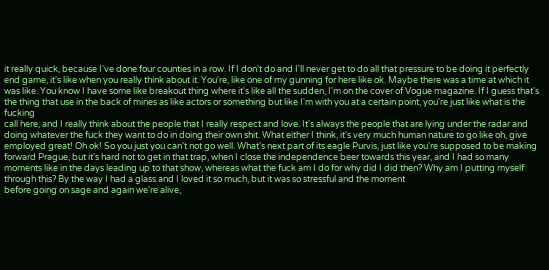it really quick, because I've done four counties in a row. If I don't do and I'll never get to do all that pressure to be doing it perfectly end game, it's like when you really think about it. You're, like one of my gunning for here like ok. Maybe there was a time at which it was like. You know I have some like breakout thing where it's like all the sudden, I'm on the cover of Vogue magazine. If I guess that's the thing that use in the back of mines as like actors or something but like I'm with you at a certain point, you're just like what is the fucking
call here, and I really think about the people that I really respect and love. It's always the people that are lying under the radar and doing whatever the fuck they want to do in doing their own shit. What either I think, it's very much human nature to go like oh, give employed great! Oh ok! So you just you can't not go well. What's next part of its eagle Purvis, just like you're supposed to be making forward Prague, but it's hard not to get in that trap, when I close the independence beer towards this year, and I had so many moments like in the days leading up to that show, whereas what the fuck am I do for why did I did then? Why am I putting myself through this? By the way I had a glass and I loved it so much, but it was so stressful and the moment
before going on sage and again we're alive,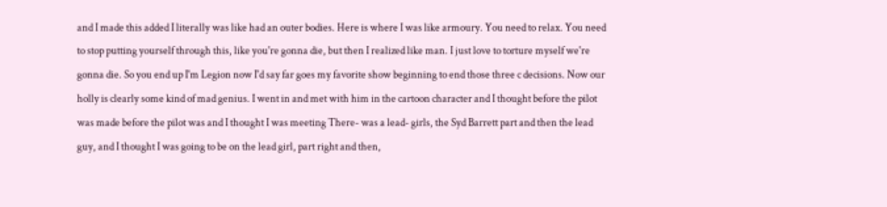and I made this added I literally was like had an outer bodies. Here is where I was like armoury. You need to relax. You need to stop putting yourself through this, like you're gonna die, but then I realized like man. I just love to torture myself we're gonna die. So you end up I'm Legion now I'd say far goes my favorite show beginning to end those three c decisions. Now our holly is clearly some kind of mad genius. I went in and met with him in the cartoon character and I thought before the pilot was made before the pilot was and I thought I was meeting There- was a lead- girls, the Syd Barrett part and then the lead guy, and I thought I was going to be on the lead girl, part right and then,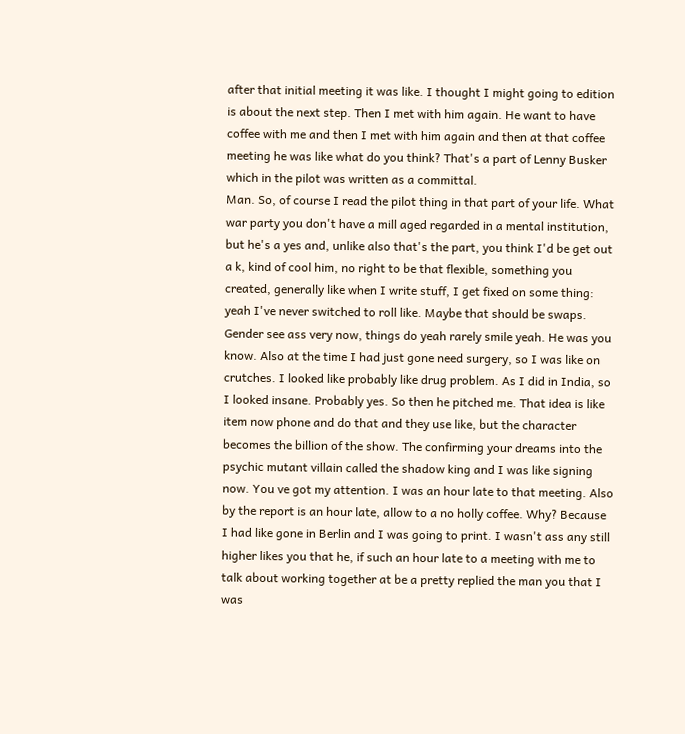after that initial meeting it was like. I thought I might going to edition is about the next step. Then I met with him again. He want to have coffee with me and then I met with him again and then at that coffee meeting he was like what do you think? That's a part of Lenny Busker which in the pilot was written as a committal.
Man. So, of course I read the pilot thing in that part of your life. What war party you don't have a mill aged regarded in a mental institution, but he's a yes and, unlike also that's the part, you think I'd be get out a k, kind of cool him, no right to be that flexible, something you created, generally like when I write stuff, I get fixed on some thing: yeah I've never switched to roll like. Maybe that should be swaps. Gender see ass very now, things do yeah rarely smile yeah. He was you know. Also at the time I had just gone need surgery, so I was like on crutches. I looked like probably like drug problem. As I did in India, so I looked insane. Probably yes. So then he pitched me. That idea is like item now phone and do that and they use like, but the character becomes the billion of the show. The confirming your dreams into the psychic mutant villain called the shadow king and I was like signing
now. You ve got my attention. I was an hour late to that meeting. Also by the report is an hour late, allow to a no holly coffee. Why? Because I had like gone in Berlin and I was going to print. I wasn't ass any still higher likes you that he, if such an hour late to a meeting with me to talk about working together at be a pretty replied the man you that I was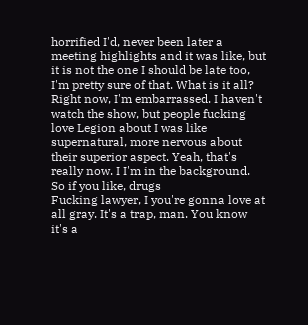horrified I'd, never been later a meeting highlights and it was like, but it is not the one I should be late too, I'm pretty sure of that. What is it all? Right now, I'm embarrassed. I haven't watch the show, but people fucking love Legion about I was like supernatural, more nervous about their superior aspect. Yeah, that's really now. I I'm in the background. So if you like, drugs
Fucking lawyer, I you're gonna love at all gray. It's a trap, man. You know it's a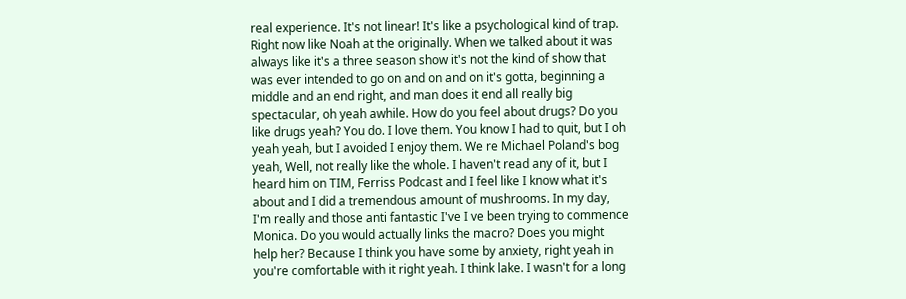real experience. It's not linear! It's like a psychological kind of trap. Right now like Noah at the originally. When we talked about it was always like it's a three season show it's not the kind of show that was ever intended to go on and on and on it's gotta, beginning a middle and an end right, and man does it end all really big spectacular, oh yeah awhile. How do you feel about drugs? Do you like drugs yeah? You do. I love them. You know I had to quit, but I oh yeah yeah, but I avoided I enjoy them. We re Michael Poland's bog yeah, Well, not really like the whole. I haven't read any of it, but I heard him on TIM, Ferriss Podcast and I feel like I know what it's about and I did a tremendous amount of mushrooms. In my day,
I'm really and those anti fantastic I've I ve been trying to commence Monica. Do you would actually links the macro? Does you might help her? Because I think you have some by anxiety, right yeah in you're comfortable with it right yeah. I think lake. I wasn't for a long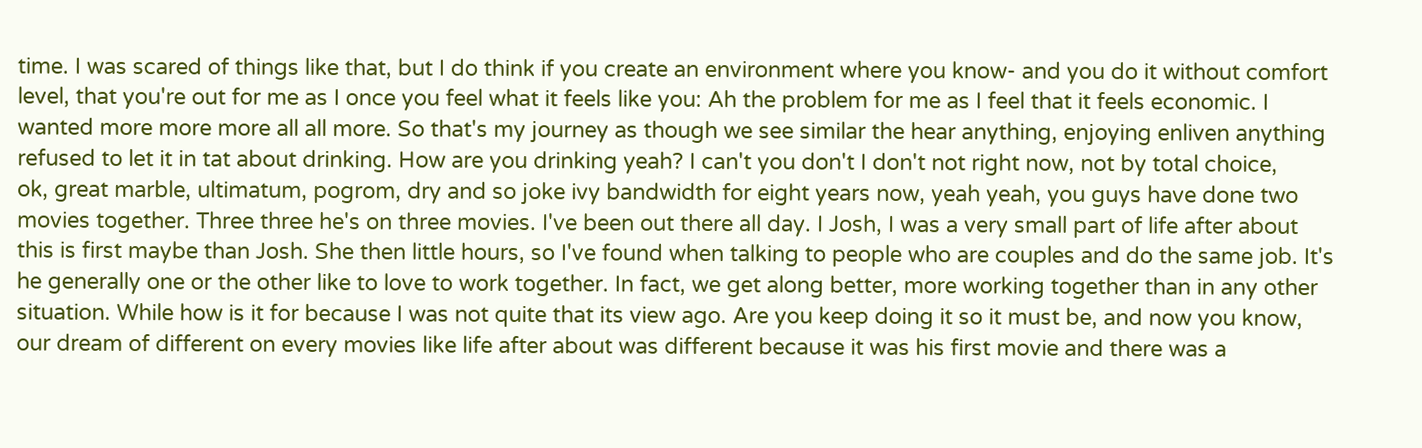time. I was scared of things like that, but I do think if you create an environment where you know- and you do it without comfort level, that you're out for me as I once you feel what it feels like you: Ah the problem for me as I feel that it feels economic. I wanted more more more all all more. So that's my journey as though we see similar the hear anything, enjoying enliven anything refused to let it in tat about drinking. How are you drinking yeah? I can't you don't I don't not right now, not by total choice,
ok, great marble, ultimatum, pogrom, dry and so joke ivy bandwidth for eight years now, yeah yeah, you guys have done two movies together. Three three he's on three movies. I've been out there all day. I Josh, I was a very small part of life after about this is first maybe than Josh. She then little hours, so I've found when talking to people who are couples and do the same job. It's he generally one or the other like to love to work together. In fact, we get along better, more working together than in any other situation. While how is it for because I was not quite that its view ago. Are you keep doing it so it must be, and now you know, our dream of different on every movies like life after about was different because it was his first movie and there was a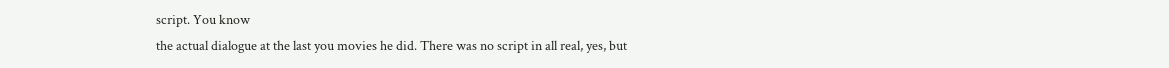script. You know
the actual dialogue at the last you movies he did. There was no script in all real, yes, but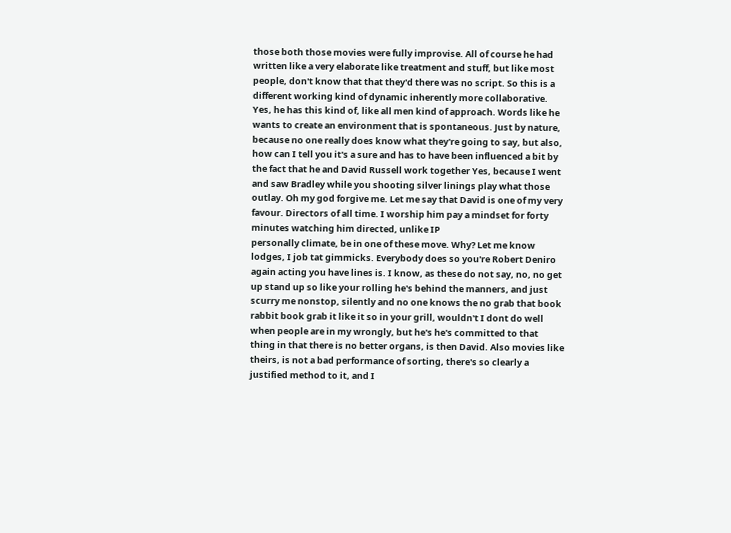those both those movies were fully improvise. All of course he had written like a very elaborate like treatment and stuff, but like most people, don't know that that they'd there was no script. So this is a different working kind of dynamic inherently more collaborative. Yes, he has this kind of, like all men kind of approach. Words like he wants to create an environment that is spontaneous. Just by nature, because no one really does know what they're going to say, but also, how can I tell you it's a sure and has to have been influenced a bit by the fact that he and David Russell work together Yes, because I went and saw Bradley while you shooting silver linings play what those outlay. Oh my god forgive me. Let me say that David is one of my very favour. Directors of all time. I worship him pay a mindset for forty minutes watching him directed, unlike IP
personally climate, be in one of these move. Why? Let me know lodges, I job tat gimmicks. Everybody does so you're Robert Deniro again acting you have lines is. I know, as these do not say, no, no get up stand up so like your rolling he's behind the manners, and just scurry me nonstop, silently and no one knows the no grab that book rabbit book grab it like it so in your grill, wouldn't I dont do well when people are in my wrongly, but he's he's committed to that thing in that there is no better organs, is then David. Also movies like theirs, is not a bad performance of sorting, there's so clearly a justified method to it, and I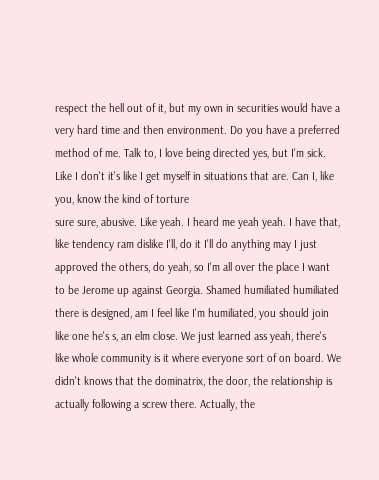respect the hell out of it, but my own in securities would have a very hard time and then environment. Do you have a preferred method of me. Talk to, I love being directed yes, but I'm sick. Like I don't it's like I get myself in situations that are. Can I, like you, know the kind of torture
sure sure, abusive. Like yeah. I heard me yeah yeah. I have that, like tendency ram dislike I'll, do it I'll do anything may I just approved the others, do yeah, so I'm all over the place I want to be Jerome up against Georgia. Shamed humiliated humiliated there is designed, am I feel like I'm humiliated, you should join like one he's s, an elm close. We just learned ass yeah, there's like whole community is it where everyone sort of on board. We didn't knows that the dominatrix, the door, the relationship is actually following a screw there. Actually, the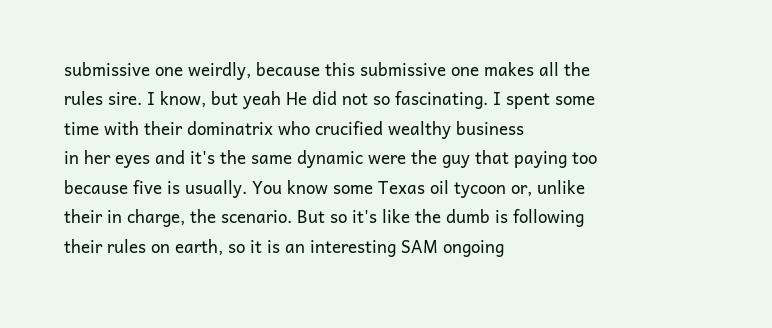submissive one weirdly, because this submissive one makes all the rules sire. I know, but yeah He did not so fascinating. I spent some time with their dominatrix who crucified wealthy business
in her eyes and it's the same dynamic were the guy that paying too because five is usually. You know some Texas oil tycoon or, unlike their in charge, the scenario. But so it's like the dumb is following their rules on earth, so it is an interesting SAM ongoing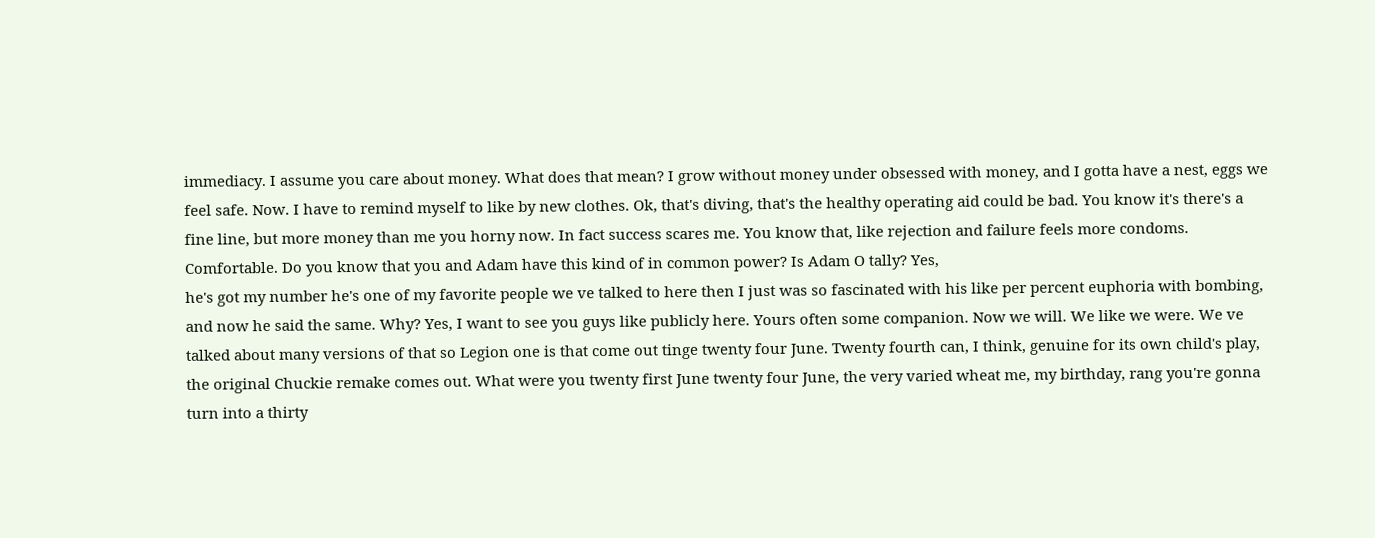immediacy. I assume you care about money. What does that mean? I grow without money under obsessed with money, and I gotta have a nest, eggs we feel safe. Now. I have to remind myself to like by new clothes. Ok, that's diving, that's the healthy operating aid could be bad. You know it's there's a fine line, but more money than me you horny now. In fact success scares me. You know that, like rejection and failure feels more condoms. Comfortable. Do you know that you and Adam have this kind of in common power? Is Adam O tally? Yes,
he's got my number he's one of my favorite people we ve talked to here then I just was so fascinated with his like per percent euphoria with bombing, and now he said the same. Why? Yes, I want to see you guys like publicly here. Yours often some companion. Now we will. We like we were. We ve talked about many versions of that so Legion one is that come out tinge twenty four June. Twenty fourth can, I think, genuine for its own child's play, the original Chuckie remake comes out. What were you twenty first June twenty four June, the very varied wheat me, my birthday, rang you're gonna turn into a thirty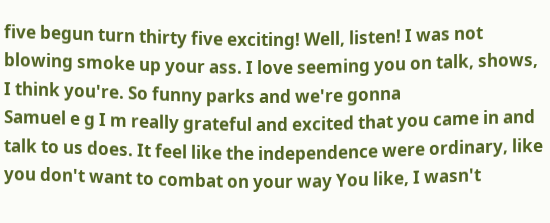five begun turn thirty five exciting! Well, listen! I was not blowing smoke up your ass. I love seeming you on talk, shows, I think you're. So funny parks and we're gonna
Samuel e g I m really grateful and excited that you came in and talk to us does. It feel like the independence were ordinary, like you don't want to combat on your way You like, I wasn't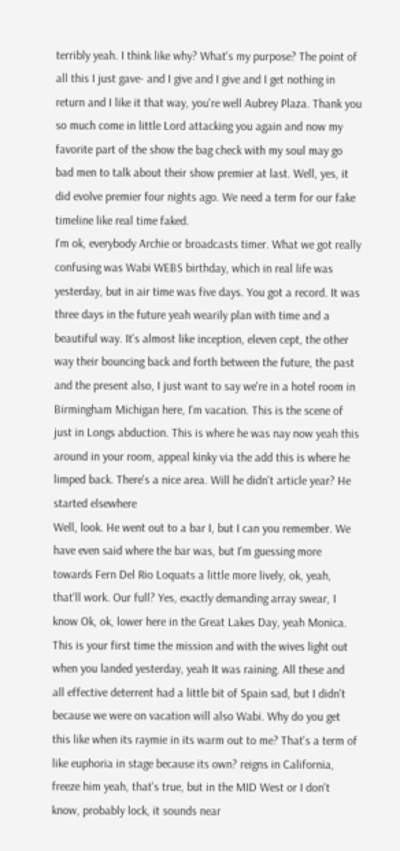terribly yeah. I think like why? What's my purpose? The point of all this I just gave- and I give and I give and I get nothing in return and I like it that way, you're well Aubrey Plaza. Thank you so much come in little Lord attacking you again and now my favorite part of the show the bag check with my soul may go bad men to talk about their show premier at last. Well, yes, it did evolve premier four nights ago. We need a term for our fake timeline like real time faked.
I'm ok, everybody Archie or broadcasts timer. What we got really confusing was Wabi WEBS birthday, which in real life was yesterday, but in air time was five days. You got a record. It was three days in the future yeah wearily plan with time and a beautiful way. It's almost like inception, eleven cept, the other way their bouncing back and forth between the future, the past and the present also, I just want to say we're in a hotel room in Birmingham Michigan here, I'm vacation. This is the scene of just in Longs abduction. This is where he was nay now yeah this around in your room, appeal kinky via the add this is where he limped back. There's a nice area. Will he didn't article year? He started elsewhere
Well, look. He went out to a bar I, but I can you remember. We have even said where the bar was, but I'm guessing more towards Fern Del Rio Loquats a little more lively, ok, yeah, that'll work. Our full? Yes, exactly demanding array swear, I know Ok, ok, lower here in the Great Lakes Day, yeah Monica. This is your first time the mission and with the wives light out when you landed yesterday, yeah It was raining. All these and all effective deterrent had a little bit of Spain sad, but I didn't because we were on vacation will also Wabi. Why do you get this like when its raymie in its warm out to me? That's a term of like euphoria in stage because its own? reigns in California, freeze him yeah, that's true, but in the MID West or I don't know, probably lock, it sounds near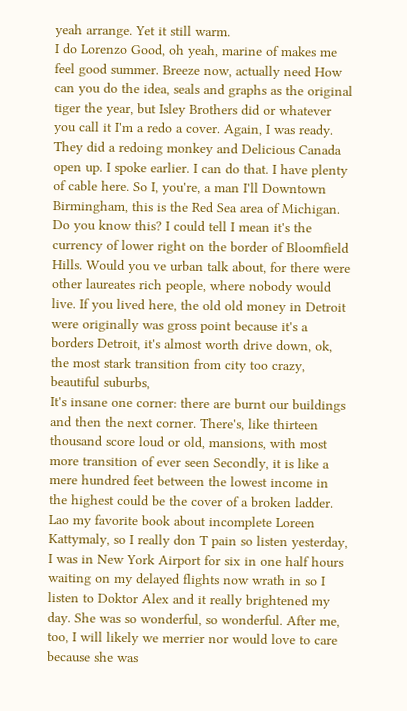yeah arrange. Yet it still warm.
I do Lorenzo Good, oh yeah, marine of makes me feel good summer. Breeze now, actually need How can you do the idea, seals and graphs as the original tiger the year, but Isley Brothers did or whatever you call it I'm a redo a cover. Again, I was ready. They did a redoing monkey and Delicious Canada open up. I spoke earlier. I can do that. I have plenty of cable here. So I, you're, a man I'll Downtown Birmingham, this is the Red Sea area of Michigan. Do you know this? I could tell I mean it's the currency of lower right on the border of Bloomfield Hills. Would you ve urban talk about, for there were other laureates rich people, where nobody would live. If you lived here, the old old money in Detroit were originally was gross point because it's a borders Detroit, it's almost worth drive down, ok, the most stark transition from city too crazy, beautiful suburbs,
It's insane one corner: there are burnt our buildings and then the next corner. There's, like thirteen thousand score loud or old, mansions, with most more transition of ever seen Secondly, it is like a mere hundred feet between the lowest income in the highest could be the cover of a broken ladder. Lao my favorite book about incomplete Loreen Kattymaly, so I really don T pain so listen yesterday, I was in New York Airport for six in one half hours waiting on my delayed flights now wrath in so I listen to Doktor Alex and it really brightened my day. She was so wonderful, so wonderful. After me, too, I will likely we merrier nor would love to care because she was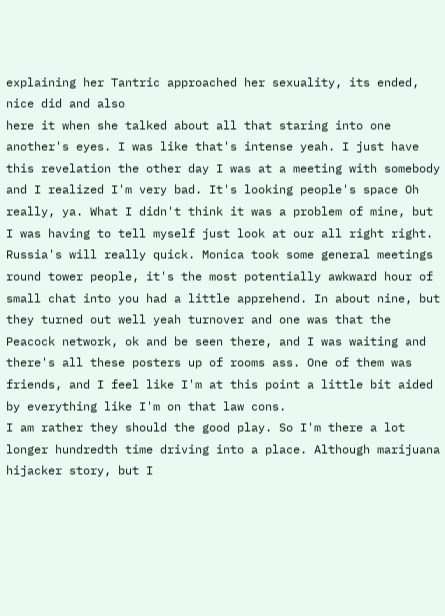explaining her Tantric approached her sexuality, its ended, nice did and also
here it when she talked about all that staring into one another's eyes. I was like that's intense yeah. I just have this revelation the other day I was at a meeting with somebody and I realized I'm very bad. It's looking people's space Oh really, ya. What I didn't think it was a problem of mine, but I was having to tell myself just look at our all right right. Russia's will really quick. Monica took some general meetings round tower people, it's the most potentially awkward hour of small chat into you had a little apprehend. In about nine, but they turned out well yeah turnover and one was that the Peacock network, ok and be seen there, and I was waiting and there's all these posters up of rooms ass. One of them was friends, and I feel like I'm at this point a little bit aided by everything like I'm on that law cons.
I am rather they should the good play. So I'm there a lot longer hundredth time driving into a place. Although marijuana hijacker story, but I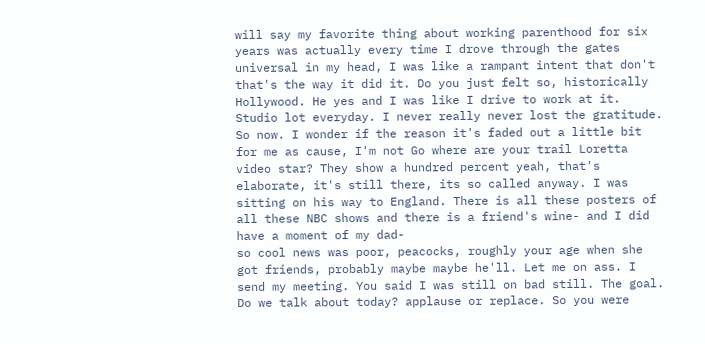will say my favorite thing about working parenthood for six years was actually every time I drove through the gates universal in my head, I was like a rampant intent that don't that's the way it did it. Do you just felt so, historically Hollywood. He yes and I was like I drive to work at it. Studio lot everyday. I never really never lost the gratitude. So now. I wonder if the reason it's faded out a little bit for me as cause, I'm not Go where are your trail Loretta video star? They show a hundred percent yeah, that's elaborate, it's still there, its so called anyway. I was sitting on his way to England. There is all these posters of all these NBC shows and there is a friend's wine- and I did have a moment of my dad-
so cool news was poor, peacocks, roughly your age when she got friends, probably maybe maybe he'll. Let me on ass. I send my meeting. You said I was still on bad still. The goal. Do we talk about today? applause or replace. So you were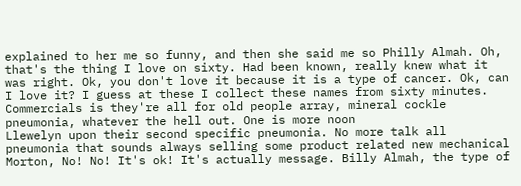explained to her me so funny, and then she said me so Philly Almah. Oh, that's the thing I love on sixty. Had been known, really knew what it was right. Ok, you don't love it because it is a type of cancer. Ok, can I love it? I guess at these I collect these names from sixty minutes. Commercials is they're all for old people array, mineral cockle pneumonia, whatever the hell out. One is more noon
Llewelyn upon their second specific pneumonia. No more talk all pneumonia that sounds always selling some product related new mechanical Morton, No! No! It's ok! It's actually message. Billy Almah, the type of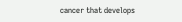cancer that develops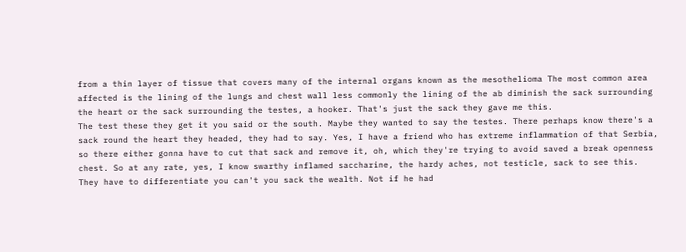from a thin layer of tissue that covers many of the internal organs known as the mesothelioma The most common area affected is the lining of the lungs and chest wall less commonly the lining of the ab diminish the sack surrounding the heart or the sack surrounding the testes, a hooker. That's just the sack they gave me this.
The test these they get it you said or the south. Maybe they wanted to say the testes. There perhaps know there's a sack round the heart they headed, they had to say. Yes, I have a friend who has extreme inflammation of that Serbia, so there either gonna have to cut that sack and remove it, oh, which they're trying to avoid saved a break openness chest. So at any rate, yes, I know swarthy inflamed saccharine, the hardy aches, not testicle, sack to see this. They have to differentiate you can't you sack the wealth. Not if he had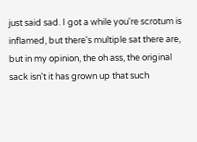just said sad. I got a while you're scrotum is inflamed, but there's multiple sat there are, but in my opinion, the oh ass, the original sack isn't it has grown up that such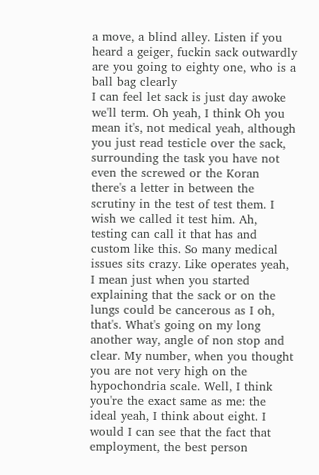a move, a blind alley. Listen if you heard a geiger, fuckin sack outwardly are you going to eighty one, who is a ball bag clearly
I can feel let sack is just day awoke we'll term. Oh yeah, I think Oh you mean it's, not medical yeah, although you just read testicle over the sack, surrounding the task you have not even the screwed or the Koran there's a letter in between the scrutiny in the test of test them. I wish we called it test him. Ah, testing can call it that has and custom like this. So many medical issues sits crazy. Like operates yeah, I mean just when you started explaining that the sack or on the lungs could be cancerous as I oh, that's. What's going on my long another way, angle of non stop and clear. My number, when you thought you are not very high on the hypochondria scale. Well, I think you're the exact same as me: the ideal yeah, I think about eight. I would I can see that the fact that employment, the best person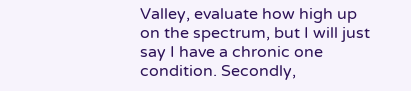Valley, evaluate how high up on the spectrum, but I will just say I have a chronic one condition. Secondly,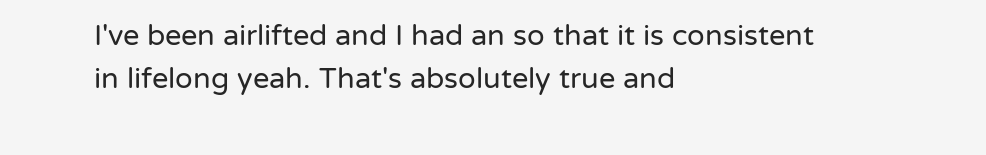I've been airlifted and I had an so that it is consistent in lifelong yeah. That's absolutely true and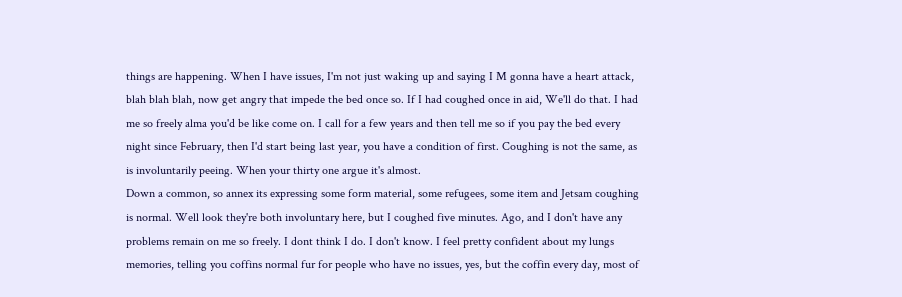things are happening. When I have issues, I'm not just waking up and saying I M gonna have a heart attack, blah blah blah, now get angry that impede the bed once so. If I had coughed once in aid, We'll do that. I had me so freely alma you'd be like come on. I call for a few years and then tell me so if you pay the bed every night since February, then I'd start being last year, you have a condition of first. Coughing is not the same, as is involuntarily peeing. When your thirty one argue it's almost.
Down a common, so annex its expressing some form material, some refugees, some item and Jetsam coughing is normal. Well look they're both involuntary here, but I coughed five minutes. Ago, and I don't have any problems remain on me so freely. I dont think I do. I don't know. I feel pretty confident about my lungs memories, telling you coffins normal fur for people who have no issues, yes, but the coffin every day, most of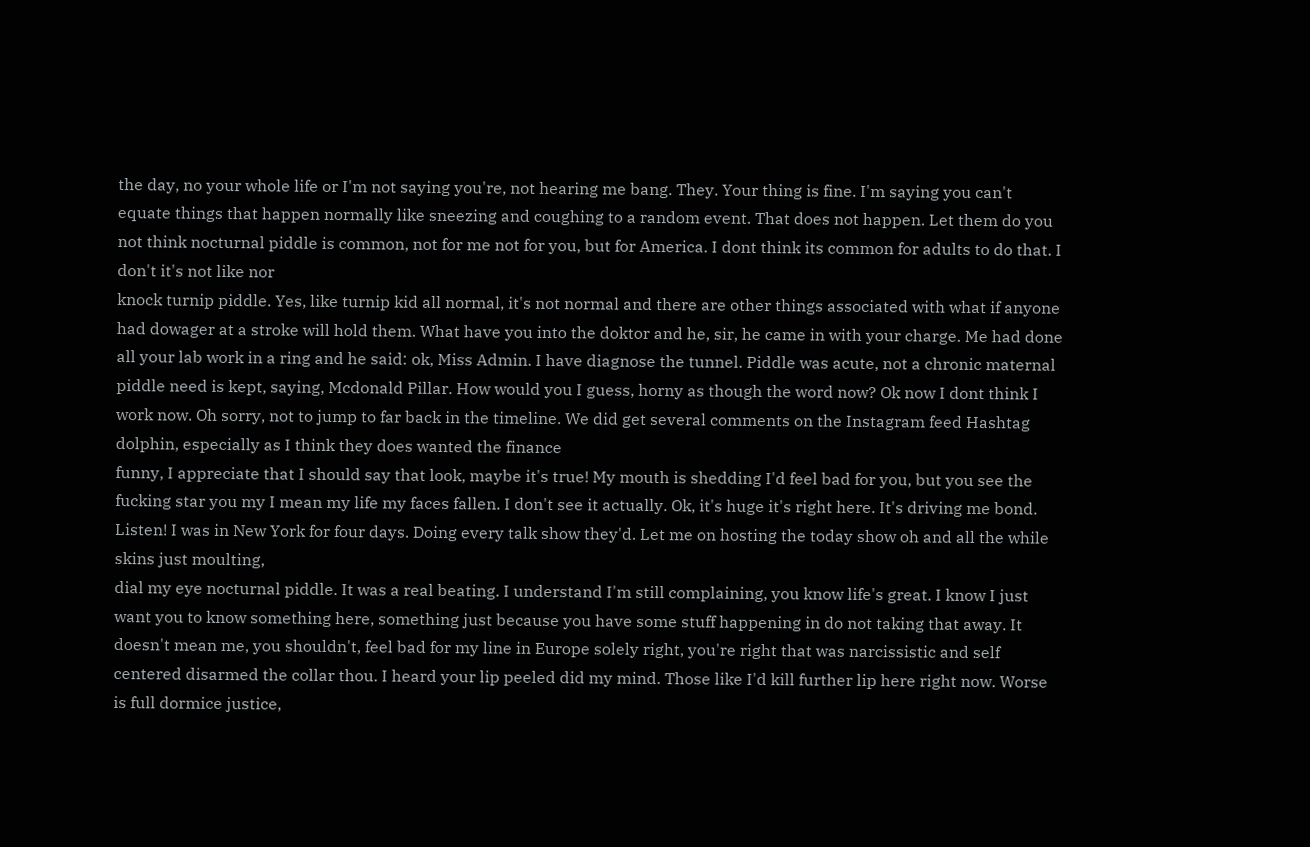the day, no your whole life or I'm not saying you're, not hearing me bang. They. Your thing is fine. I'm saying you can't equate things that happen normally like sneezing and coughing to a random event. That does not happen. Let them do you not think nocturnal piddle is common, not for me not for you, but for America. I dont think its common for adults to do that. I don't it's not like nor
knock turnip piddle. Yes, like turnip kid all normal, it's not normal and there are other things associated with what if anyone had dowager at a stroke will hold them. What have you into the doktor and he, sir, he came in with your charge. Me had done all your lab work in a ring and he said: ok, Miss Admin. I have diagnose the tunnel. Piddle was acute, not a chronic maternal piddle need is kept, saying, Mcdonald Pillar. How would you I guess, horny as though the word now? Ok now I dont think I work now. Oh sorry, not to jump to far back in the timeline. We did get several comments on the Instagram feed Hashtag dolphin, especially as I think they does wanted the finance
funny, I appreciate that I should say that look, maybe it's true! My mouth is shedding I'd feel bad for you, but you see the fucking star you my I mean my life my faces fallen. I don't see it actually. Ok, it's huge it's right here. It's driving me bond. Listen! I was in New York for four days. Doing every talk show they'd. Let me on hosting the today show oh and all the while skins just moulting,
dial my eye nocturnal piddle. It was a real beating. I understand I'm still complaining, you know life's great. I know I just want you to know something here, something just because you have some stuff happening in do not taking that away. It doesn't mean me, you shouldn't, feel bad for my line in Europe solely right, you're right that was narcissistic and self centered disarmed the collar thou. I heard your lip peeled did my mind. Those like I'd kill further lip here right now. Worse is full dormice justice,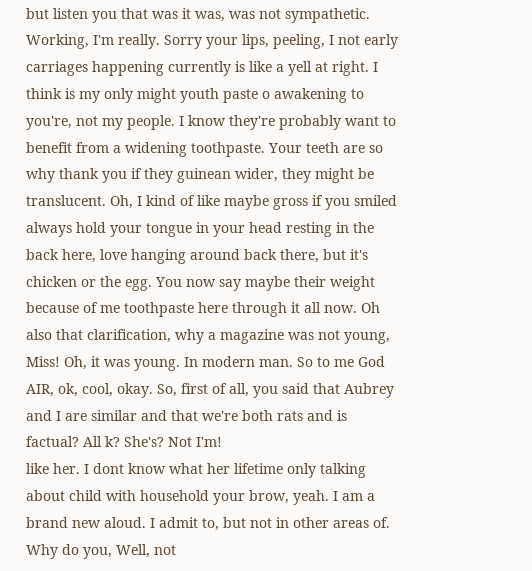but listen you that was it was, was not sympathetic. Working, I'm really. Sorry your lips, peeling, I not early carriages happening currently is like a yell at right. I think is my only might youth paste o awakening to
you're, not my people. I know they're probably want to benefit from a widening toothpaste. Your teeth are so why thank you if they guinean wider, they might be translucent. Oh, I kind of like maybe gross if you smiled always hold your tongue in your head resting in the back here, love hanging around back there, but it's chicken or the egg. You now say maybe their weight because of me toothpaste here through it all now. Oh also that clarification, why a magazine was not young, Miss! Oh, it was young. In modern man. So to me God AIR, ok, cool, okay. So, first of all, you said that Aubrey and I are similar and that we're both rats and is factual? All k? She's? Not I'm!
like her. I dont know what her lifetime only talking about child with household your brow, yeah. I am a brand new aloud. I admit to, but not in other areas of. Why do you, Well, not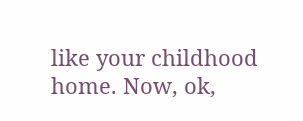like your childhood home. Now, ok,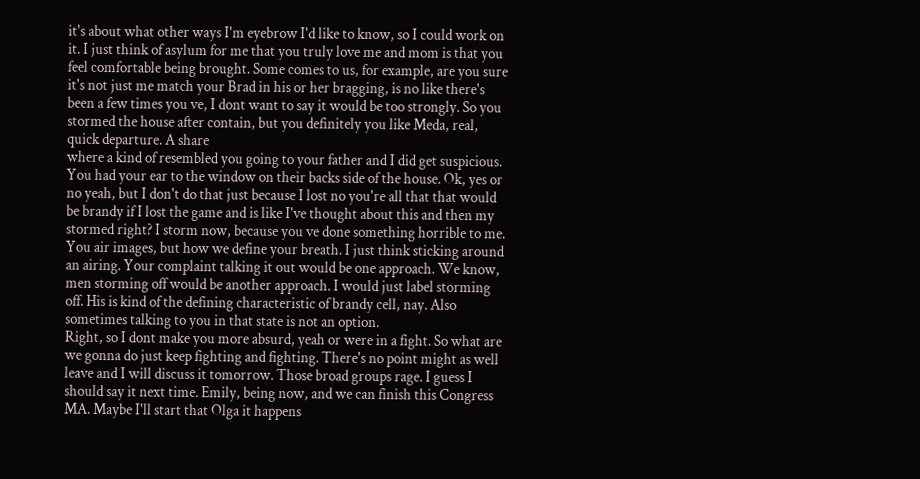it's about what other ways I'm eyebrow I'd like to know, so I could work on it. I just think of asylum for me that you truly love me and mom is that you feel comfortable being brought. Some comes to us, for example, are you sure it's not just me match your Brad in his or her bragging, is no like there's been a few times you ve, I dont want to say it would be too strongly. So you stormed the house after contain, but you definitely you like Meda, real, quick departure. A share
where a kind of resembled you going to your father and I did get suspicious. You had your ear to the window on their backs side of the house. Ok, yes or no yeah, but I don't do that just because I lost no you're all that that would be brandy if I lost the game and is like I've thought about this and then my stormed right? I storm now, because you ve done something horrible to me. You air images, but how we define your breath. I just think sticking around an airing. Your complaint talking it out would be one approach. We know, men storming off would be another approach. I would just label storming off. His is kind of the defining characteristic of brandy cell, nay. Also sometimes talking to you in that state is not an option.
Right, so I dont make you more absurd, yeah or were in a fight. So what are we gonna do just keep fighting and fighting. There's no point might as well leave and I will discuss it tomorrow. Those broad groups rage. I guess I should say it next time. Emily, being now, and we can finish this Congress MA. Maybe I'll start that Olga it happens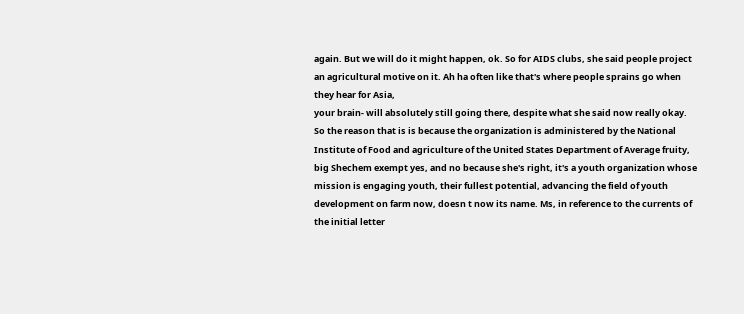again. But we will do it might happen, ok. So for AIDS clubs, she said people project an agricultural motive on it. Ah ha often like that's where people sprains go when they hear for Asia,
your brain- will absolutely still going there, despite what she said now really okay. So the reason that is is because the organization is administered by the National Institute of Food and agriculture of the United States Department of Average fruity, big Shechem exempt yes, and no because she's right, it's a youth organization whose mission is engaging youth, their fullest potential, advancing the field of youth development on farm now, doesn t now its name. Ms, in reference to the currents of the initial letter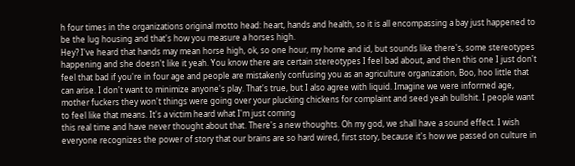h four times in the organizations original motto head: heart, hands and health, so it is all encompassing a bay just happened to be the lug housing and that's how you measure a horses high.
Hey? I've heard that hands may mean horse high, ok, so one hour, my home and id, but sounds like there's, some stereotypes happening and she doesn't like it yeah. You know there are certain stereotypes I feel bad about, and then this one I just don't feel that bad if you're in four age and people are mistakenly confusing you as an agriculture organization, Boo, hoo little that can arise. I don't want to minimize anyone's play. That's true, but I also agree with liquid. Imagine we were informed age, mother fuckers they won't things were going over your plucking chickens for complaint and seed yeah bullshit. I people want to feel like that means. It's a victim heard what I'm just coming
this real time and have never thought about that. There's a new thoughts. Oh my god, we shall have a sound effect. I wish everyone recognizes the power of story that our brains are so hard wired, first story, because it's how we passed on culture in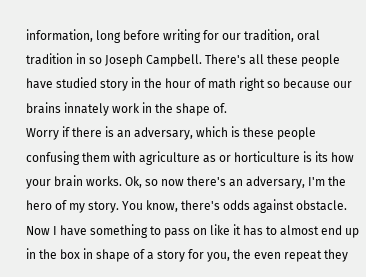information, long before writing for our tradition, oral tradition in so Joseph Campbell. There's all these people have studied story in the hour of math right so because our brains innately work in the shape of.
Worry if there is an adversary, which is these people confusing them with agriculture as or horticulture is its how your brain works. Ok, so now there's an adversary, I'm the hero of my story. You know, there's odds against obstacle. Now I have something to pass on like it has to almost end up in the box in shape of a story for you, the even repeat they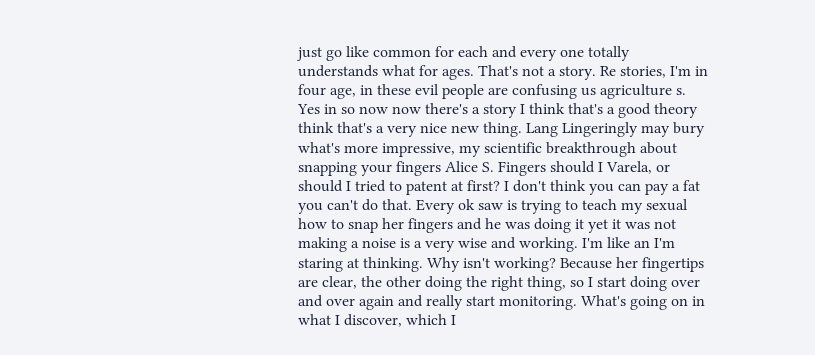just go like common for each and every one totally understands what for ages. That's not a story. Re stories, I'm in four age, in these evil people are confusing us agriculture s. Yes in so now now there's a story I think that's a good theory think that's a very nice new thing. Lang Lingeringly may bury what's more impressive, my scientific breakthrough about snapping your fingers Alice S. Fingers should I Varela, or should I tried to patent at first? I don't think you can pay a fat
you can't do that. Every ok saw is trying to teach my sexual how to snap her fingers and he was doing it yet it was not making a noise is a very wise and working. I'm like an I'm staring at thinking. Why isn't working? Because her fingertips are clear, the other doing the right thing, so I start doing over and over again and really start monitoring. What's going on in what I discover, which I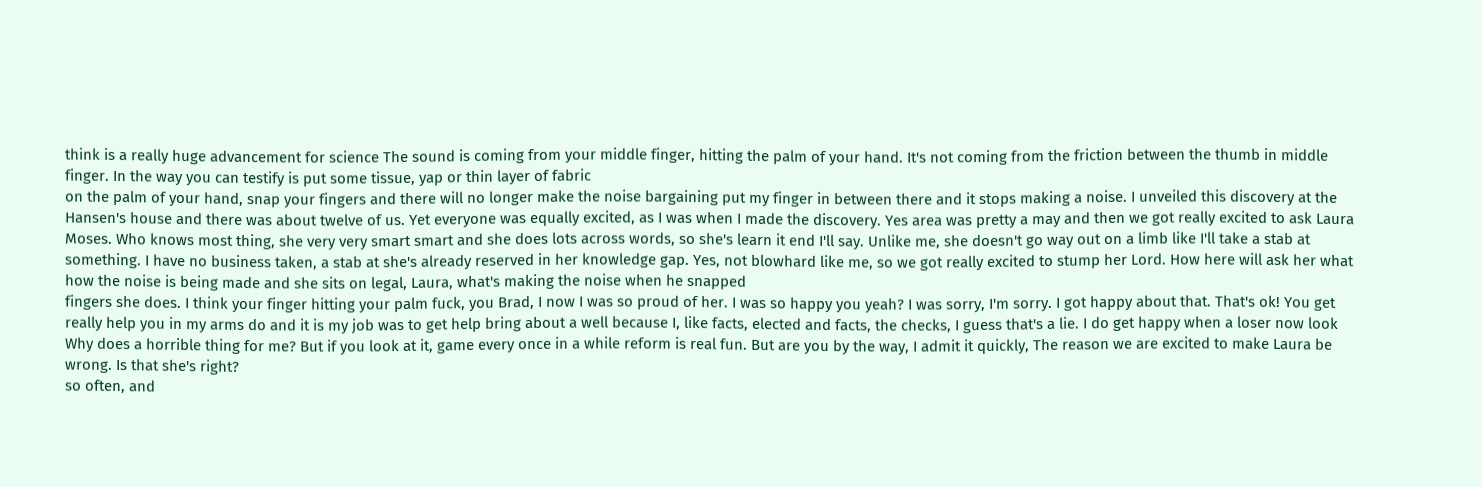think is a really huge advancement for science The sound is coming from your middle finger, hitting the palm of your hand. It's not coming from the friction between the thumb in middle finger. In the way you can testify is put some tissue, yap or thin layer of fabric
on the palm of your hand, snap your fingers and there will no longer make the noise bargaining put my finger in between there and it stops making a noise. I unveiled this discovery at the Hansen's house and there was about twelve of us. Yet everyone was equally excited, as I was when I made the discovery. Yes area was pretty a may and then we got really excited to ask Laura Moses. Who knows most thing, she very very smart smart and she does lots across words, so she's learn it end I'll say. Unlike me, she doesn't go way out on a limb like I'll take a stab at something. I have no business taken, a stab at she's already reserved in her knowledge gap. Yes, not blowhard like me, so we got really excited to stump her Lord. How here will ask her what how the noise is being made and she sits on legal, Laura, what's making the noise when he snapped
fingers she does. I think your finger hitting your palm fuck, you Brad, I now I was so proud of her. I was so happy you yeah? I was sorry, I'm sorry. I got happy about that. That's ok! You get really help you in my arms do and it is my job was to get help bring about a well because I, like facts, elected and facts, the checks, I guess that's a lie. I do get happy when a loser now look Why does a horrible thing for me? But if you look at it, game every once in a while reform is real fun. But are you by the way, I admit it quickly, The reason we are excited to make Laura be wrong. Is that she's right?
so often, and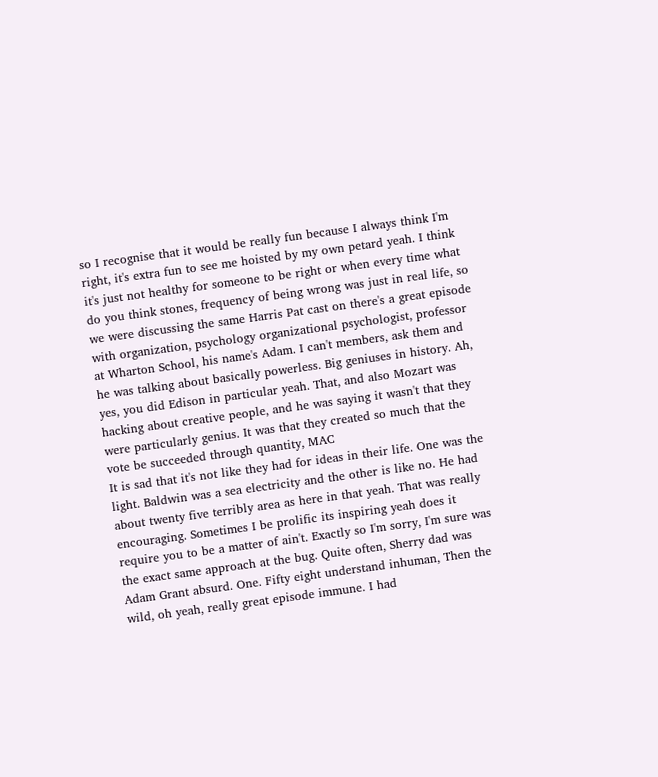so I recognise that it would be really fun because I always think I'm right, it's extra fun to see me hoisted by my own petard yeah. I think it's just not healthy for someone to be right or when every time what do you think stones, frequency of being wrong was just in real life, so we were discussing the same Harris Pat cast on there's a great episode with organization, psychology organizational psychologist, professor at Wharton School, his name's Adam. I can't members, ask them and he was talking about basically powerless. Big geniuses in history. Ah, yes, you did Edison in particular yeah. That, and also Mozart was hacking about creative people, and he was saying it wasn't that they were particularly genius. It was that they created so much that the vote be succeeded through quantity, MAC
It is sad that it's not like they had for ideas in their life. One was the light. Baldwin was a sea electricity and the other is like no. He had about twenty five terribly area as here in that yeah. That was really encouraging. Sometimes I be prolific its inspiring yeah does it require you to be a matter of ain't. Exactly so I'm sorry, I'm sure was the exact same approach at the bug. Quite often, Sherry dad was Adam Grant absurd. One. Fifty eight understand inhuman, Then the wild, oh yeah, really great episode immune. I had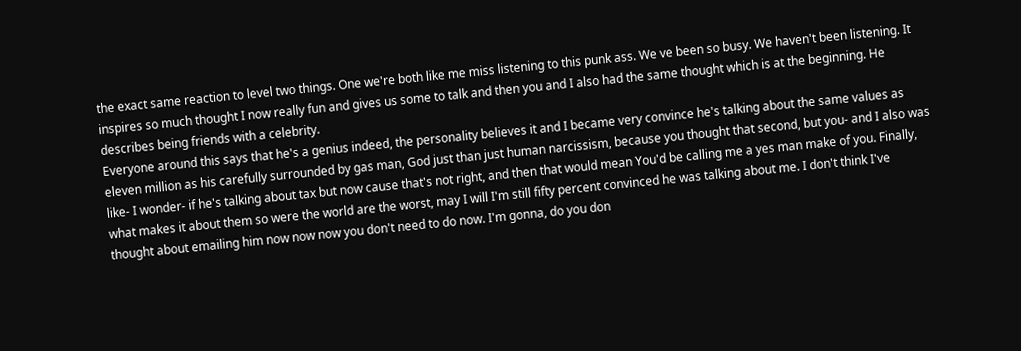the exact same reaction to level two things. One we're both like me miss listening to this punk ass. We ve been so busy. We haven't been listening. It inspires so much thought I now really fun and gives us some to talk and then you and I also had the same thought which is at the beginning. He describes being friends with a celebrity.
Everyone around this says that he's a genius indeed, the personality believes it and I became very convince he's talking about the same values as eleven million as his carefully surrounded by gas man, God just than just human narcissism, because you thought that second, but you- and I also was like- I wonder- if he's talking about tax but now cause that's not right, and then that would mean You'd be calling me a yes man make of you. Finally, what makes it about them so were the world are the worst, may I will I'm still fifty percent convinced he was talking about me. I don't think I've thought about emailing him now now now you don't need to do now. I'm gonna, do you don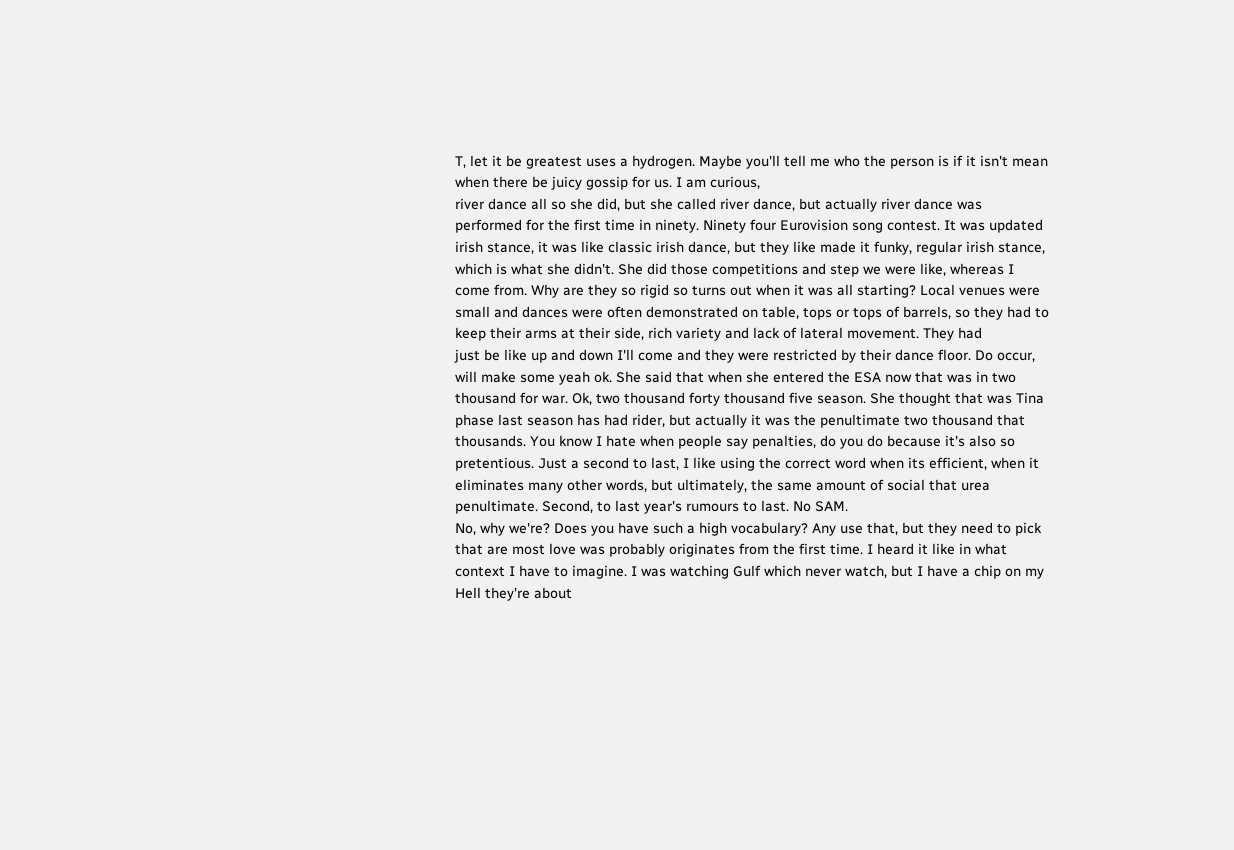T, let it be greatest uses a hydrogen. Maybe you'll tell me who the person is if it isn't mean when there be juicy gossip for us. I am curious,
river dance all so she did, but she called river dance, but actually river dance was performed for the first time in ninety. Ninety four Eurovision song contest. It was updated irish stance, it was like classic irish dance, but they like made it funky, regular irish stance, which is what she didn't. She did those competitions and step we were like, whereas I come from. Why are they so rigid so turns out when it was all starting? Local venues were small and dances were often demonstrated on table, tops or tops of barrels, so they had to keep their arms at their side, rich variety and lack of lateral movement. They had
just be like up and down I'll come and they were restricted by their dance floor. Do occur, will make some yeah ok. She said that when she entered the ESA now that was in two thousand for war. Ok, two thousand forty thousand five season. She thought that was Tina phase last season has had rider, but actually it was the penultimate two thousand that thousands. You know I hate when people say penalties, do you do because it's also so pretentious. Just a second to last, I like using the correct word when its efficient, when it eliminates many other words, but ultimately, the same amount of social that urea penultimate. Second, to last year's rumours to last. No SAM.
No, why we're? Does you have such a high vocabulary? Any use that, but they need to pick that are most love was probably originates from the first time. I heard it like in what context I have to imagine. I was watching Gulf which never watch, but I have a chip on my Hell they're about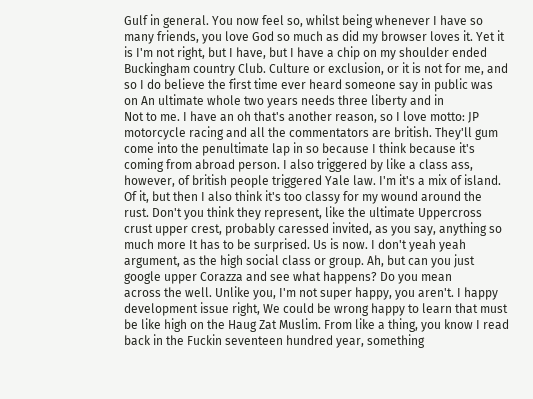Gulf in general. You now feel so, whilst being whenever I have so many friends, you love God so much as did my browser loves it. Yet it is I'm not right, but I have, but I have a chip on my shoulder ended Buckingham country Club. Culture or exclusion, or it is not for me, and so I do believe the first time ever heard someone say in public was on An ultimate whole two years needs three liberty and in
Not to me. I have an oh that's another reason, so I love motto: JP motorcycle racing and all the commentators are british. They'll gum come into the penultimate lap in so because I think because it's coming from abroad person. I also triggered by like a class ass, however, of british people triggered Yale law. I'm it's a mix of island. Of it, but then I also think it's too classy for my wound around the rust. Don't you think they represent, like the ultimate Uppercross crust upper crest, probably caressed invited, as you say, anything so much more It has to be surprised. Us is now. I don't yeah yeah argument, as the high social class or group. Ah, but can you just google upper Corazza and see what happens? Do you mean
across the well. Unlike you, I'm not super happy, you aren't. I happy development issue right, We could be wrong happy to learn that must be like high on the Haug Zat Muslim. From like a thing, you know I read back in the Fuckin seventeen hundred year, something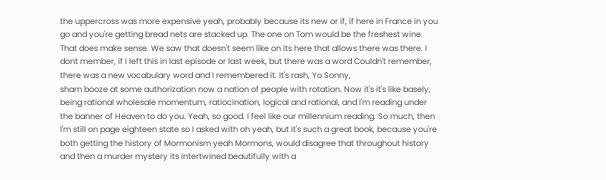the uppercross was more expensive yeah, probably because its new or if, if here in France in you go and you're getting bread nets are stacked up. The one on Tom would be the freshest wine. That does make sense. We saw that doesn't seem like on its here that allows there was there. I dont member, if I left this in last episode or last week, but there was a word Couldn't remember, there was a new vocabulary word and I remembered it. It's rash, Yo Sonny,
sham booze at some authorization now a nation of people with rotation. Now it's it's like basely, being rational wholesale momentum, ratiocination, logical and rational, and I'm reading under the banner of Heaven to do you. Yeah, so good. I feel like our millennium reading. So much, then I'm still on page eighteen state so I asked with oh yeah, but it's such a great book, because you're both getting the history of Mormonism yeah Mormons, would disagree that throughout history and then a murder mystery its intertwined beautifully with a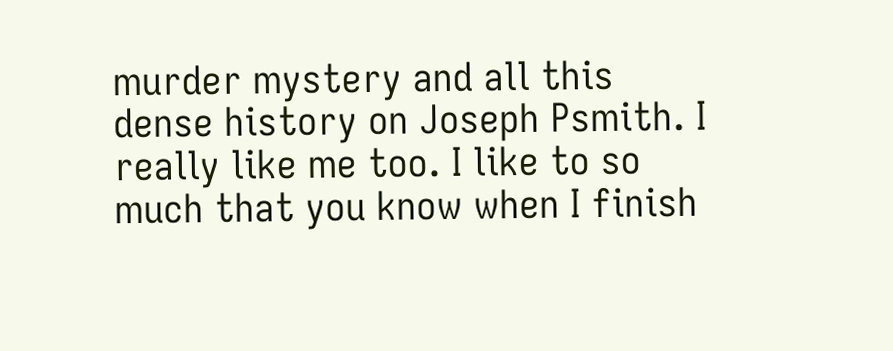murder mystery and all this dense history on Joseph Psmith. I really like me too. I like to so much that you know when I finish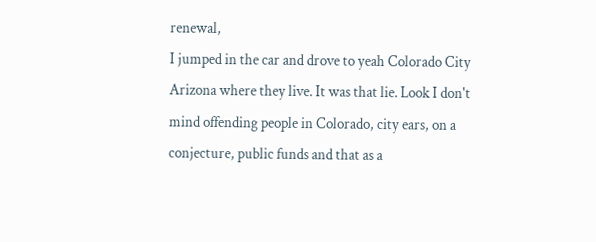renewal,
I jumped in the car and drove to yeah Colorado City Arizona where they live. It was that lie. Look I don't mind offending people in Colorado, city ears, on a conjecture, public funds and that as a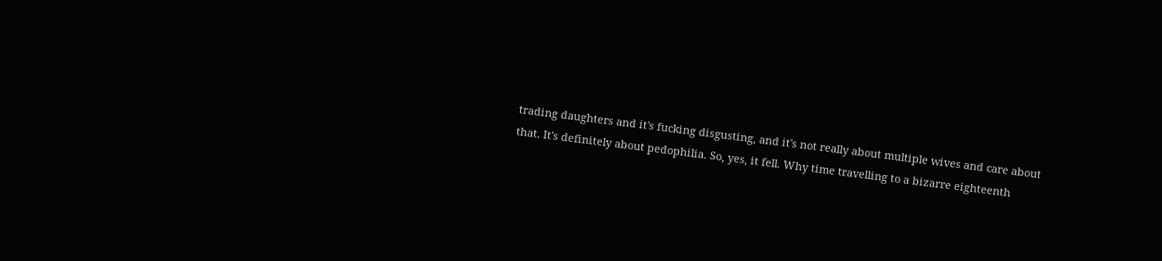trading daughters and it's fucking disgusting, and it's not really about multiple wives and care about that. It's definitely about pedophilia. So, yes, it fell. Why time travelling to a bizarre eighteenth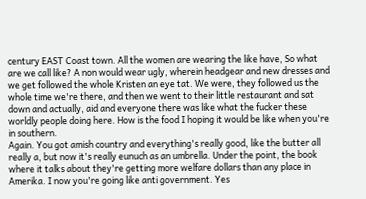century EAST Coast town. All the women are wearing the like have, So what are we call like? A non would wear ugly, wherein headgear and new dresses and we get followed the whole Kristen an eye tat. We were, they followed us the whole time we're there, and then we went to their little restaurant and sat down and actually, aid and everyone there was like what the fucker these worldly people doing here. How is the food I hoping it would be like when you're in southern.
Again. You got amish country and everything's really good, like the butter all really a, but now it's really eunuch as an umbrella. Under the point, the book where it talks about they're getting more welfare dollars than any place in Amerika. I now you're going like anti government. Yes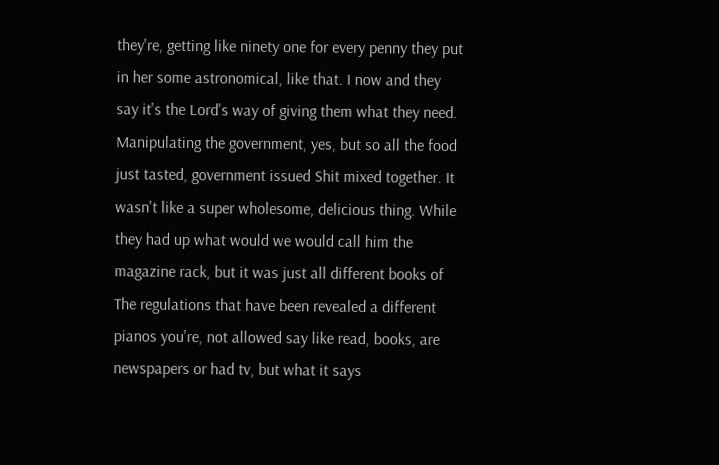they're, getting like ninety one for every penny they put in her some astronomical, like that. I now and they say it's the Lord's way of giving them what they need. Manipulating the government, yes, but so all the food just tasted, government issued Shit mixed together. It wasn't like a super wholesome, delicious thing. While they had up what would we would call him the magazine rack, but it was just all different books of The regulations that have been revealed a different pianos you're, not allowed say like read, books, are newspapers or had tv, but what it says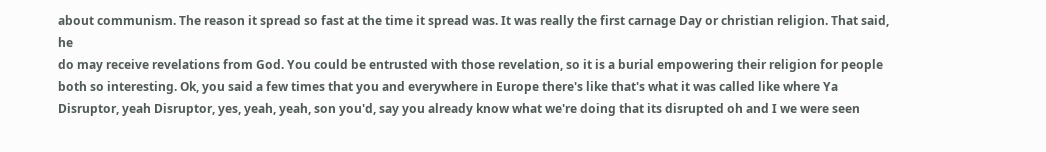about communism. The reason it spread so fast at the time it spread was. It was really the first carnage Day or christian religion. That said, he
do may receive revelations from God. You could be entrusted with those revelation, so it is a burial empowering their religion for people both so interesting. Ok, you said a few times that you and everywhere in Europe there's like that's what it was called like where Ya Disruptor, yeah Disruptor, yes, yeah, yeah, son you'd, say you already know what we're doing that its disrupted oh and I we were seen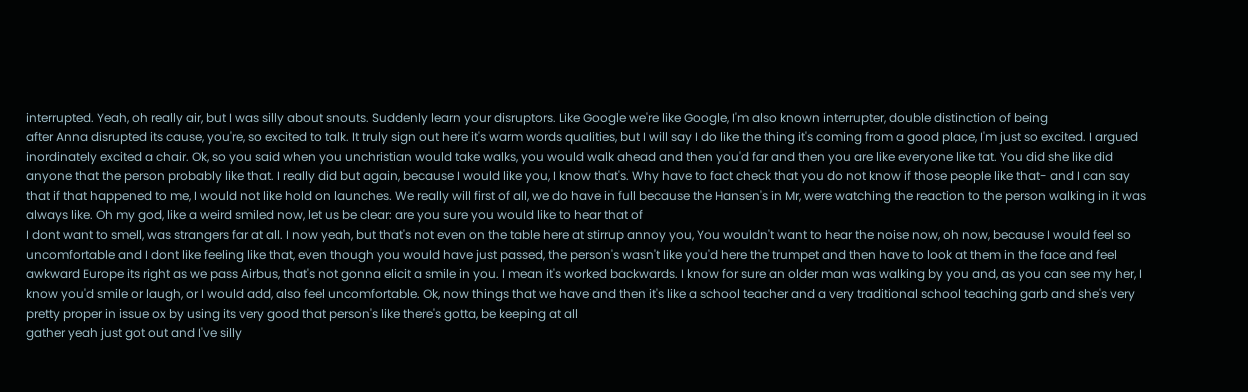interrupted. Yeah, oh really air, but I was silly about snouts. Suddenly learn your disruptors. Like Google we're like Google, I'm also known interrupter, double distinction of being
after Anna disrupted its cause, you're, so excited to talk. It truly sign out here it's warm words qualities, but I will say I do like the thing it's coming from a good place, I'm just so excited. I argued inordinately excited a chair. Ok, so you said when you unchristian would take walks, you would walk ahead and then you'd far and then you are like everyone like tat. You did she like did anyone that the person probably like that. I really did but again, because I would like you, I know that's. Why have to fact check that you do not know if those people like that- and I can say that if that happened to me, I would not like hold on launches. We really will first of all, we do have in full because the Hansen's in Mr, were watching the reaction to the person walking in it was always like. Oh my god, like a weird smiled now, let us be clear: are you sure you would like to hear that of
I dont want to smell, was strangers far at all. I now yeah, but that's not even on the table here at stirrup annoy you, You wouldn't want to hear the noise now, oh now, because I would feel so uncomfortable and I dont like feeling like that, even though you would have just passed, the person's wasn't like you'd here the trumpet and then have to look at them in the face and feel awkward Europe its right as we pass Airbus, that's not gonna elicit a smile in you. I mean it's worked backwards. I know for sure an older man was walking by you and, as you can see my her, I know you'd smile or laugh, or I would add, also feel uncomfortable. Ok, now things that we have and then it's like a school teacher and a very traditional school teaching garb and she's very pretty proper in issue ox by using its very good that person's like there's gotta, be keeping at all
gather yeah just got out and I've silly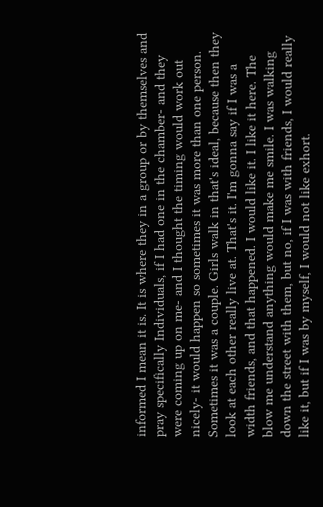informed I mean it is. It is where they in a group or by themselves and pray specifically Individuals, if I had one in the chamber- and they were coming up on me- and I thought the timing would work out nicely- it would happen so sometimes it was more than one person. Sometimes it was a couple. Girls walk in that's ideal, because then they look at each other really live at. That's it. I'm gonna say if I was a width friends, and that happened. I would like it. I like it here. The blow me understand anything would make me smile. I was walking down the street with them, but no, if I was with friends, I would really like it, but if I was by myself, I would not like exhort.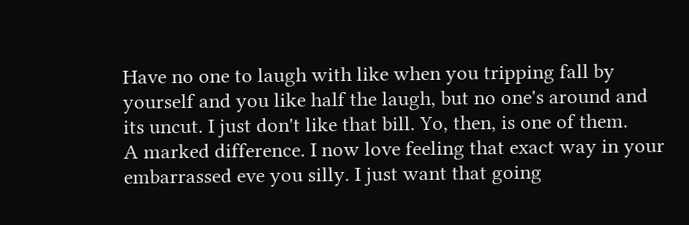Have no one to laugh with like when you tripping fall by yourself and you like half the laugh, but no one's around and its uncut. I just don't like that bill. Yo, then, is one of them.
A marked difference. I now love feeling that exact way in your embarrassed eve you silly. I just want that going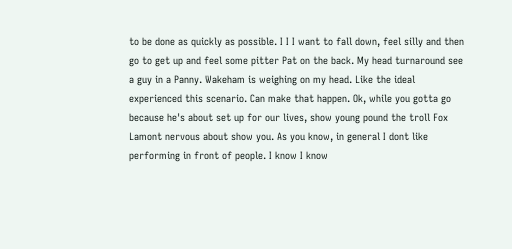to be done as quickly as possible. I I I want to fall down, feel silly and then go to get up and feel some pitter Pat on the back. My head turnaround see a guy in a Panny. Wakeham is weighing on my head. Like the ideal experienced this scenario. Can make that happen. Ok, while you gotta go because he's about set up for our lives, show young pound the troll Fox Lamont nervous about show you. As you know, in general I dont like performing in front of people. I know I know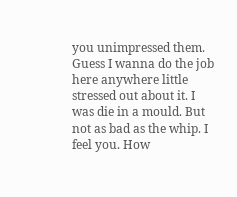you unimpressed them. Guess I wanna do the job here anywhere little stressed out about it. I was die in a mould. But not as bad as the whip. I feel you. How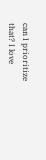can I prioritize that? I love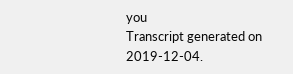you
Transcript generated on 2019-12-04.